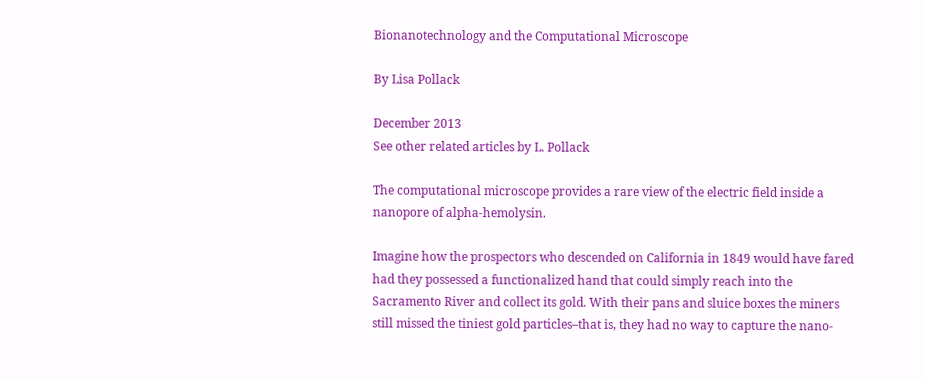Bionanotechnology and the Computational Microscope

By Lisa Pollack

December 2013
See other related articles by L. Pollack

The computational microscope provides a rare view of the electric field inside a nanopore of alpha-hemolysin.

Imagine how the prospectors who descended on California in 1849 would have fared had they possessed a functionalized hand that could simply reach into the Sacramento River and collect its gold. With their pans and sluice boxes the miners still missed the tiniest gold particles–that is, they had no way to capture the nano-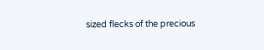sized flecks of the precious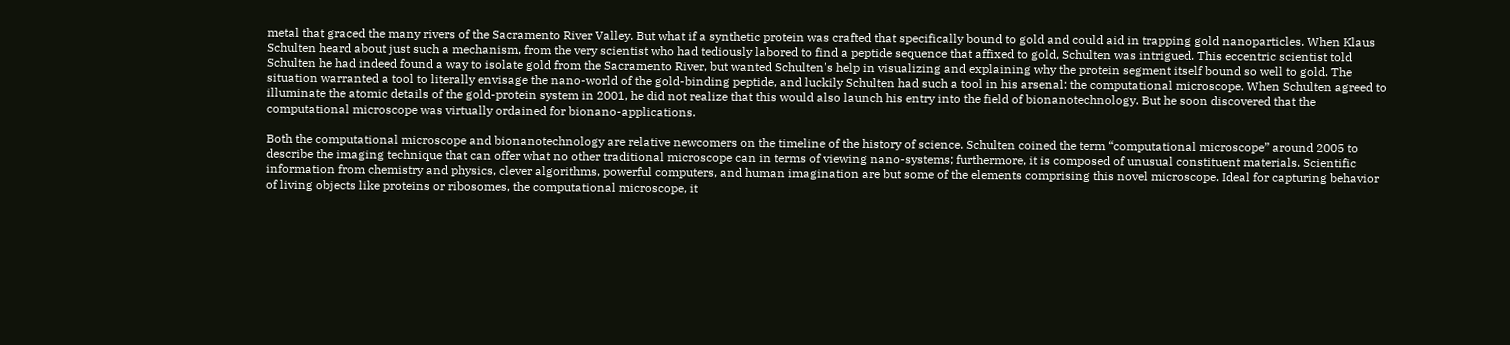metal that graced the many rivers of the Sacramento River Valley. But what if a synthetic protein was crafted that specifically bound to gold and could aid in trapping gold nanoparticles. When Klaus Schulten heard about just such a mechanism, from the very scientist who had tediously labored to find a peptide sequence that affixed to gold, Schulten was intrigued. This eccentric scientist told Schulten he had indeed found a way to isolate gold from the Sacramento River, but wanted Schulten's help in visualizing and explaining why the protein segment itself bound so well to gold. The situation warranted a tool to literally envisage the nano-world of the gold-binding peptide, and luckily Schulten had such a tool in his arsenal: the computational microscope. When Schulten agreed to illuminate the atomic details of the gold-protein system in 2001, he did not realize that this would also launch his entry into the field of bionanotechnology. But he soon discovered that the computational microscope was virtually ordained for bionano-applications.

Both the computational microscope and bionanotechnology are relative newcomers on the timeline of the history of science. Schulten coined the term “computational microscope” around 2005 to describe the imaging technique that can offer what no other traditional microscope can in terms of viewing nano-systems; furthermore, it is composed of unusual constituent materials. Scientific information from chemistry and physics, clever algorithms, powerful computers, and human imagination are but some of the elements comprising this novel microscope. Ideal for capturing behavior of living objects like proteins or ribosomes, the computational microscope, it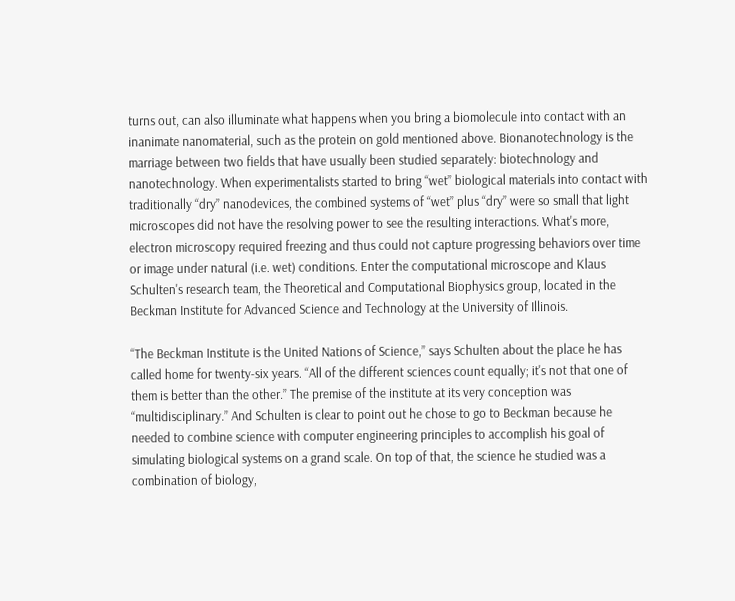turns out, can also illuminate what happens when you bring a biomolecule into contact with an inanimate nanomaterial, such as the protein on gold mentioned above. Bionanotechnology is the marriage between two fields that have usually been studied separately: biotechnology and nanotechnology. When experimentalists started to bring “wet” biological materials into contact with traditionally “dry” nanodevices, the combined systems of “wet” plus “dry” were so small that light microscopes did not have the resolving power to see the resulting interactions. What's more, electron microscopy required freezing and thus could not capture progressing behaviors over time or image under natural (i.e. wet) conditions. Enter the computational microscope and Klaus Schulten's research team, the Theoretical and Computational Biophysics group, located in the Beckman Institute for Advanced Science and Technology at the University of Illinois.

“The Beckman Institute is the United Nations of Science,” says Schulten about the place he has called home for twenty-six years. “All of the different sciences count equally; it's not that one of them is better than the other.” The premise of the institute at its very conception was “multidisciplinary.” And Schulten is clear to point out he chose to go to Beckman because he needed to combine science with computer engineering principles to accomplish his goal of simulating biological systems on a grand scale. On top of that, the science he studied was a combination of biology,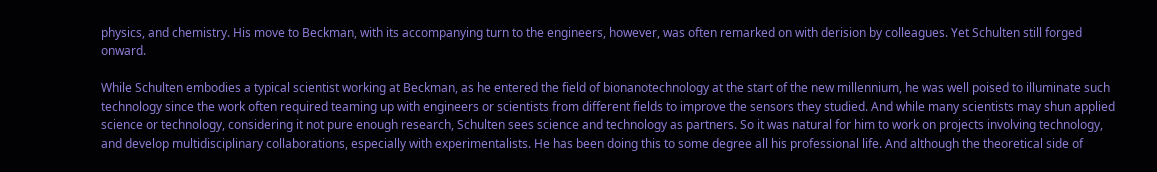physics, and chemistry. His move to Beckman, with its accompanying turn to the engineers, however, was often remarked on with derision by colleagues. Yet Schulten still forged onward.

While Schulten embodies a typical scientist working at Beckman, as he entered the field of bionanotechnology at the start of the new millennium, he was well poised to illuminate such technology since the work often required teaming up with engineers or scientists from different fields to improve the sensors they studied. And while many scientists may shun applied science or technology, considering it not pure enough research, Schulten sees science and technology as partners. So it was natural for him to work on projects involving technology, and develop multidisciplinary collaborations, especially with experimentalists. He has been doing this to some degree all his professional life. And although the theoretical side of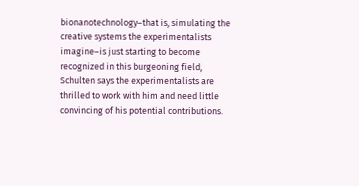bionanotechnology–that is, simulating the creative systems the experimentalists imagine–is just starting to become recognized in this burgeoning field, Schulten says the experimentalists are thrilled to work with him and need little convincing of his potential contributions.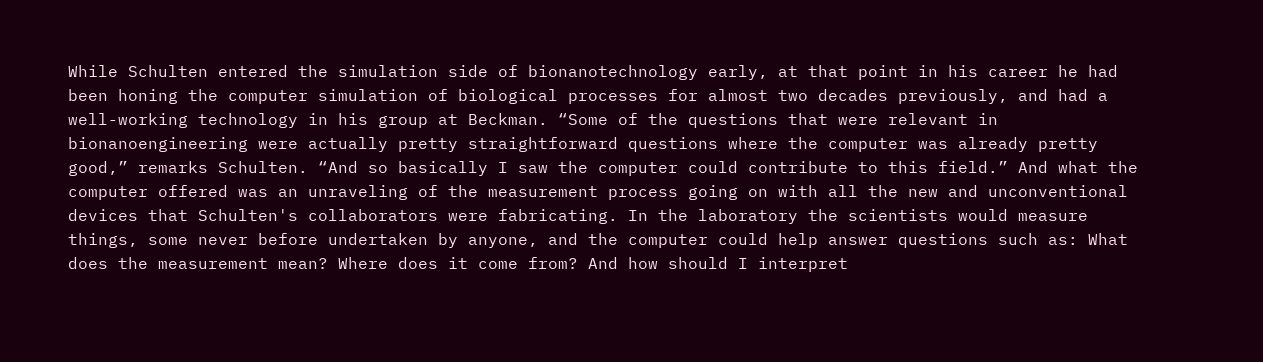While Schulten entered the simulation side of bionanotechnology early, at that point in his career he had been honing the computer simulation of biological processes for almost two decades previously, and had a well-working technology in his group at Beckman. “Some of the questions that were relevant in bionanoengineering were actually pretty straightforward questions where the computer was already pretty good,” remarks Schulten. “And so basically I saw the computer could contribute to this field.” And what the computer offered was an unraveling of the measurement process going on with all the new and unconventional devices that Schulten's collaborators were fabricating. In the laboratory the scientists would measure things, some never before undertaken by anyone, and the computer could help answer questions such as: What does the measurement mean? Where does it come from? And how should I interpret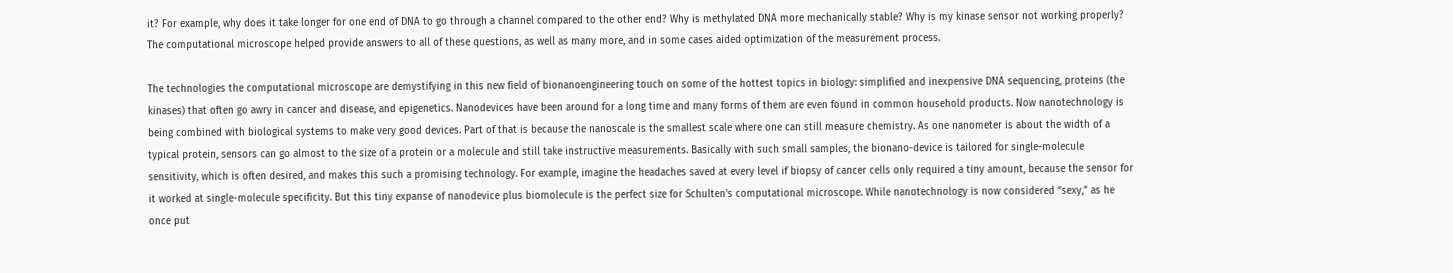it? For example, why does it take longer for one end of DNA to go through a channel compared to the other end? Why is methylated DNA more mechanically stable? Why is my kinase sensor not working properly? The computational microscope helped provide answers to all of these questions, as well as many more, and in some cases aided optimization of the measurement process.

The technologies the computational microscope are demystifying in this new field of bionanoengineering touch on some of the hottest topics in biology: simplified and inexpensive DNA sequencing, proteins (the kinases) that often go awry in cancer and disease, and epigenetics. Nanodevices have been around for a long time and many forms of them are even found in common household products. Now nanotechnology is being combined with biological systems to make very good devices. Part of that is because the nanoscale is the smallest scale where one can still measure chemistry. As one nanometer is about the width of a typical protein, sensors can go almost to the size of a protein or a molecule and still take instructive measurements. Basically with such small samples, the bionano-device is tailored for single-molecule sensitivity, which is often desired, and makes this such a promising technology. For example, imagine the headaches saved at every level if biopsy of cancer cells only required a tiny amount, because the sensor for it worked at single-molecule specificity. But this tiny expanse of nanodevice plus biomolecule is the perfect size for Schulten's computational microscope. While nanotechnology is now considered “sexy,” as he once put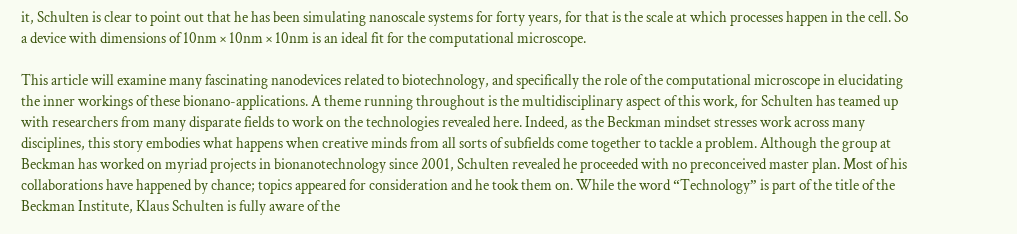it, Schulten is clear to point out that he has been simulating nanoscale systems for forty years, for that is the scale at which processes happen in the cell. So a device with dimensions of 10nm × 10nm × 10nm is an ideal fit for the computational microscope.

This article will examine many fascinating nanodevices related to biotechnology, and specifically the role of the computational microscope in elucidating the inner workings of these bionano-applications. A theme running throughout is the multidisciplinary aspect of this work, for Schulten has teamed up with researchers from many disparate fields to work on the technologies revealed here. Indeed, as the Beckman mindset stresses work across many disciplines, this story embodies what happens when creative minds from all sorts of subfields come together to tackle a problem. Although the group at Beckman has worked on myriad projects in bionanotechnology since 2001, Schulten revealed he proceeded with no preconceived master plan. Most of his collaborations have happened by chance; topics appeared for consideration and he took them on. While the word “Technology” is part of the title of the Beckman Institute, Klaus Schulten is fully aware of the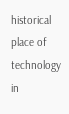historical place of technology in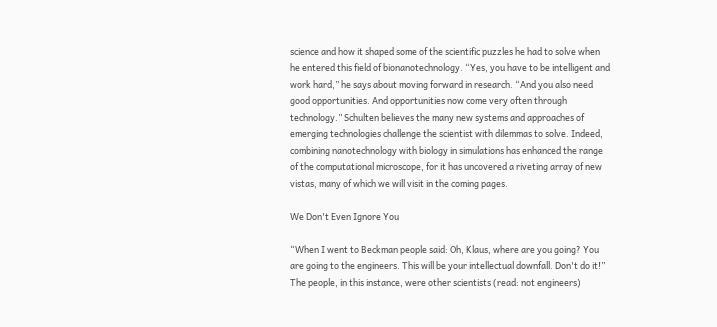science and how it shaped some of the scientific puzzles he had to solve when he entered this field of bionanotechnology. “Yes, you have to be intelligent and work hard,” he says about moving forward in research. “And you also need good opportunities. And opportunities now come very often through technology.” Schulten believes the many new systems and approaches of emerging technologies challenge the scientist with dilemmas to solve. Indeed, combining nanotechnology with biology in simulations has enhanced the range of the computational microscope, for it has uncovered a riveting array of new vistas, many of which we will visit in the coming pages.

We Don't Even Ignore You

“When I went to Beckman people said: Oh, Klaus, where are you going? You are going to the engineers. This will be your intellectual downfall. Don't do it!” The people, in this instance, were other scientists (read: not engineers)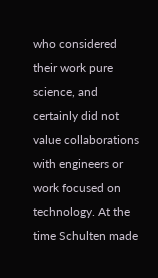who considered their work pure science, and certainly did not value collaborations with engineers or work focused on technology. At the time Schulten made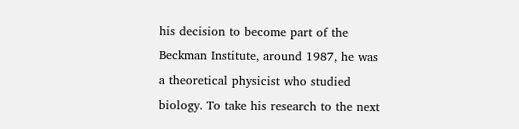his decision to become part of the Beckman Institute, around 1987, he was a theoretical physicist who studied biology. To take his research to the next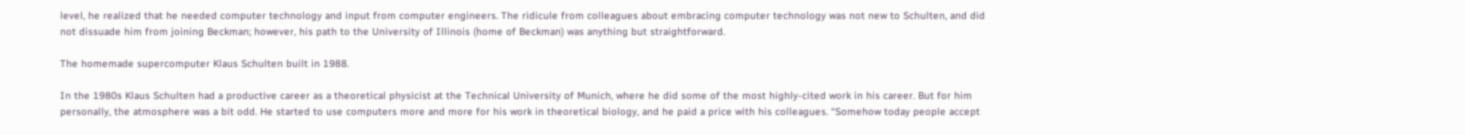level, he realized that he needed computer technology and input from computer engineers. The ridicule from colleagues about embracing computer technology was not new to Schulten, and did not dissuade him from joining Beckman; however, his path to the University of Illinois (home of Beckman) was anything but straightforward.

The homemade supercomputer Klaus Schulten built in 1988.

In the 1980s Klaus Schulten had a productive career as a theoretical physicist at the Technical University of Munich, where he did some of the most highly-cited work in his career. But for him personally, the atmosphere was a bit odd. He started to use computers more and more for his work in theoretical biology, and he paid a price with his colleagues. “Somehow today people accept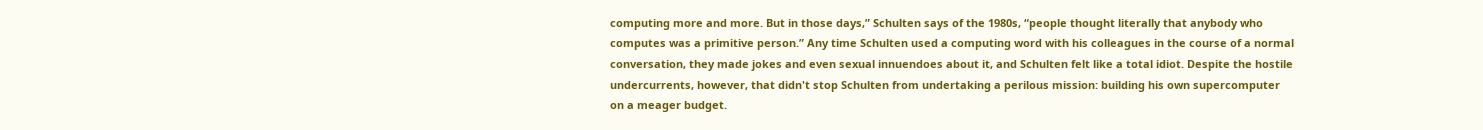computing more and more. But in those days,” Schulten says of the 1980s, “people thought literally that anybody who computes was a primitive person.” Any time Schulten used a computing word with his colleagues in the course of a normal conversation, they made jokes and even sexual innuendoes about it, and Schulten felt like a total idiot. Despite the hostile undercurrents, however, that didn't stop Schulten from undertaking a perilous mission: building his own supercomputer on a meager budget.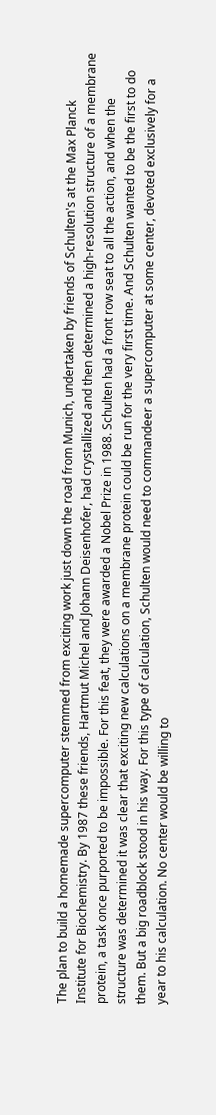The plan to build a homemade supercomputer stemmed from exciting work just down the road from Munich, undertaken by friends of Schulten's at the Max Planck Institute for Biochemistry. By 1987 these friends, Hartmut Michel and Johann Deisenhofer, had crystallized and then determined a high-resolution structure of a membrane protein, a task once purported to be impossible. For this feat, they were awarded a Nobel Prize in 1988. Schulten had a front row seat to all the action, and when the structure was determined it was clear that exciting new calculations on a membrane protein could be run for the very first time. And Schulten wanted to be the first to do them. But a big roadblock stood in his way. For this type of calculation, Schulten would need to commandeer a supercomputer at some center, devoted exclusively for a year to his calculation. No center would be willing to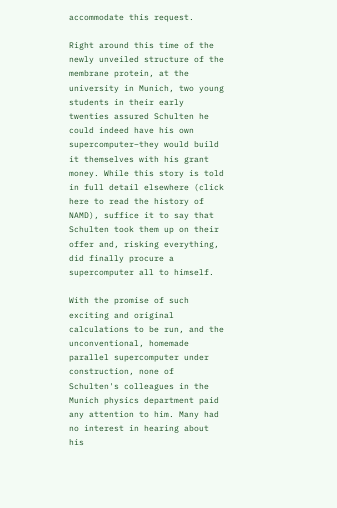accommodate this request.

Right around this time of the newly unveiled structure of the membrane protein, at the university in Munich, two young students in their early twenties assured Schulten he could indeed have his own supercomputer–they would build it themselves with his grant money. While this story is told in full detail elsewhere (click here to read the history of NAMD), suffice it to say that Schulten took them up on their offer and, risking everything, did finally procure a supercomputer all to himself.

With the promise of such exciting and original calculations to be run, and the unconventional, homemade parallel supercomputer under construction, none of Schulten's colleagues in the Munich physics department paid any attention to him. Many had no interest in hearing about his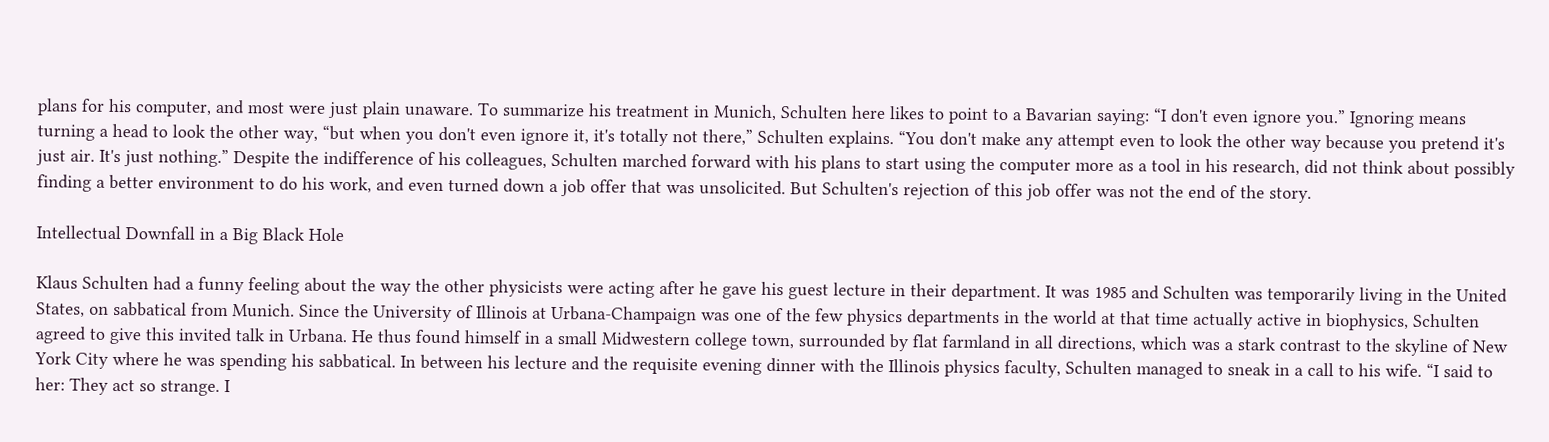plans for his computer, and most were just plain unaware. To summarize his treatment in Munich, Schulten here likes to point to a Bavarian saying: “I don't even ignore you.” Ignoring means turning a head to look the other way, “but when you don't even ignore it, it's totally not there,” Schulten explains. “You don't make any attempt even to look the other way because you pretend it's just air. It's just nothing.” Despite the indifference of his colleagues, Schulten marched forward with his plans to start using the computer more as a tool in his research, did not think about possibly finding a better environment to do his work, and even turned down a job offer that was unsolicited. But Schulten's rejection of this job offer was not the end of the story.

Intellectual Downfall in a Big Black Hole

Klaus Schulten had a funny feeling about the way the other physicists were acting after he gave his guest lecture in their department. It was 1985 and Schulten was temporarily living in the United States, on sabbatical from Munich. Since the University of Illinois at Urbana-Champaign was one of the few physics departments in the world at that time actually active in biophysics, Schulten agreed to give this invited talk in Urbana. He thus found himself in a small Midwestern college town, surrounded by flat farmland in all directions, which was a stark contrast to the skyline of New York City where he was spending his sabbatical. In between his lecture and the requisite evening dinner with the Illinois physics faculty, Schulten managed to sneak in a call to his wife. “I said to her: They act so strange. I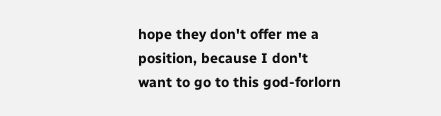hope they don't offer me a position, because I don't want to go to this god-forlorn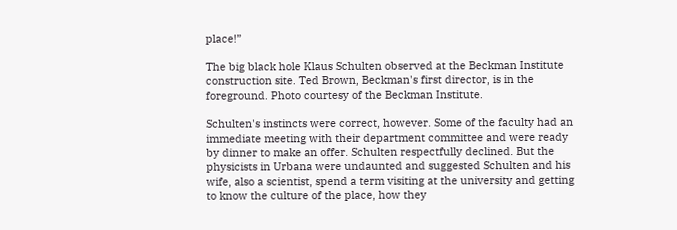place!”

The big black hole Klaus Schulten observed at the Beckman Institute construction site. Ted Brown, Beckman's first director, is in the foreground. Photo courtesy of the Beckman Institute.

Schulten's instincts were correct, however. Some of the faculty had an immediate meeting with their department committee and were ready by dinner to make an offer. Schulten respectfully declined. But the physicists in Urbana were undaunted and suggested Schulten and his wife, also a scientist, spend a term visiting at the university and getting to know the culture of the place, how they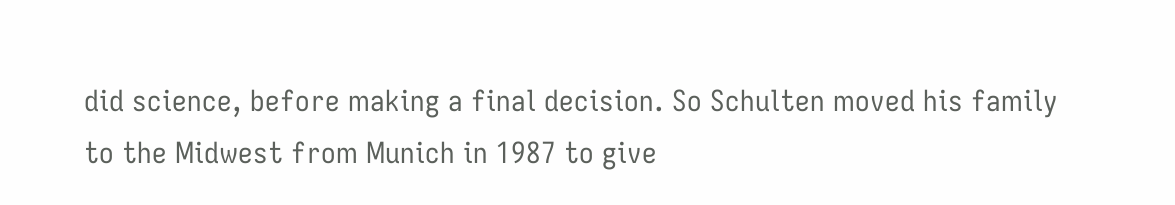did science, before making a final decision. So Schulten moved his family to the Midwest from Munich in 1987 to give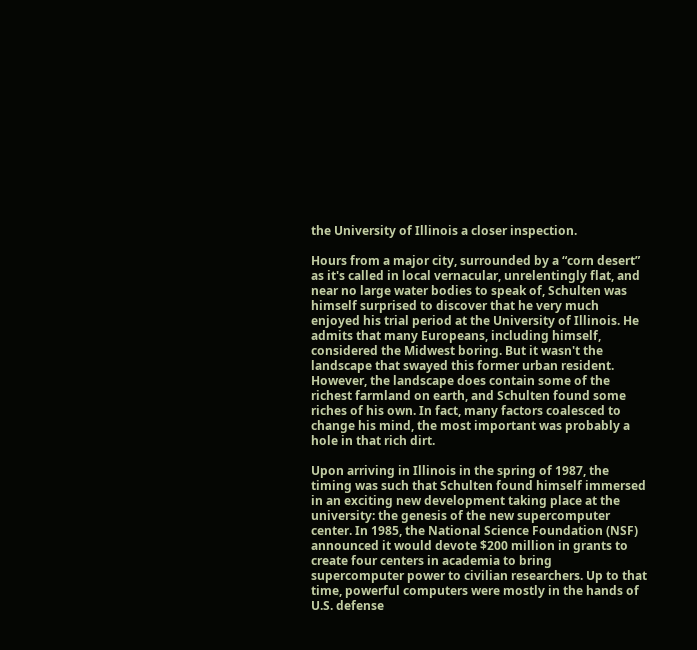the University of Illinois a closer inspection.

Hours from a major city, surrounded by a “corn desert” as it's called in local vernacular, unrelentingly flat, and near no large water bodies to speak of, Schulten was himself surprised to discover that he very much enjoyed his trial period at the University of Illinois. He admits that many Europeans, including himself, considered the Midwest boring. But it wasn't the landscape that swayed this former urban resident. However, the landscape does contain some of the richest farmland on earth, and Schulten found some riches of his own. In fact, many factors coalesced to change his mind, the most important was probably a hole in that rich dirt.

Upon arriving in Illinois in the spring of 1987, the timing was such that Schulten found himself immersed in an exciting new development taking place at the university: the genesis of the new supercomputer center. In 1985, the National Science Foundation (NSF) announced it would devote $200 million in grants to create four centers in academia to bring supercomputer power to civilian researchers. Up to that time, powerful computers were mostly in the hands of U.S. defense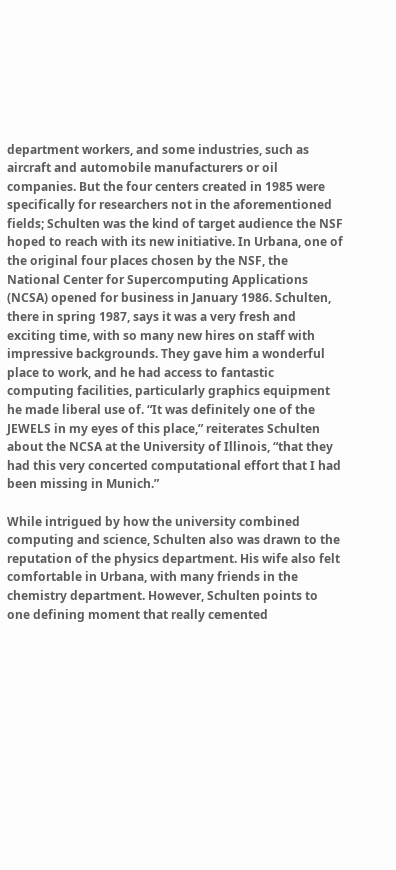department workers, and some industries, such as aircraft and automobile manufacturers or oil companies. But the four centers created in 1985 were specifically for researchers not in the aforementioned fields; Schulten was the kind of target audience the NSF hoped to reach with its new initiative. In Urbana, one of the original four places chosen by the NSF, the National Center for Supercomputing Applications (NCSA) opened for business in January 1986. Schulten, there in spring 1987, says it was a very fresh and exciting time, with so many new hires on staff with impressive backgrounds. They gave him a wonderful place to work, and he had access to fantastic computing facilities, particularly graphics equipment he made liberal use of. “It was definitely one of the JEWELS in my eyes of this place,” reiterates Schulten about the NCSA at the University of Illinois, “that they had this very concerted computational effort that I had been missing in Munich.”

While intrigued by how the university combined computing and science, Schulten also was drawn to the reputation of the physics department. His wife also felt comfortable in Urbana, with many friends in the chemistry department. However, Schulten points to one defining moment that really cemented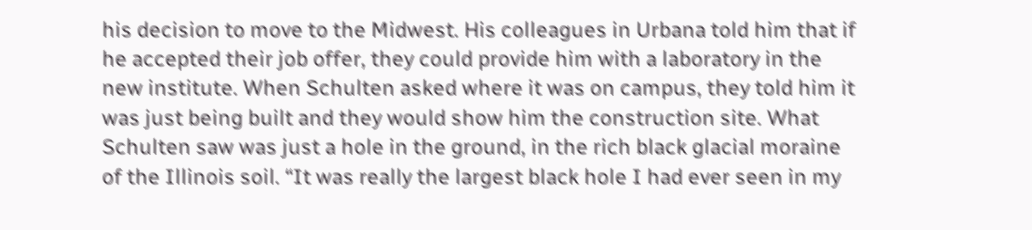his decision to move to the Midwest. His colleagues in Urbana told him that if he accepted their job offer, they could provide him with a laboratory in the new institute. When Schulten asked where it was on campus, they told him it was just being built and they would show him the construction site. What Schulten saw was just a hole in the ground, in the rich black glacial moraine of the Illinois soil. “It was really the largest black hole I had ever seen in my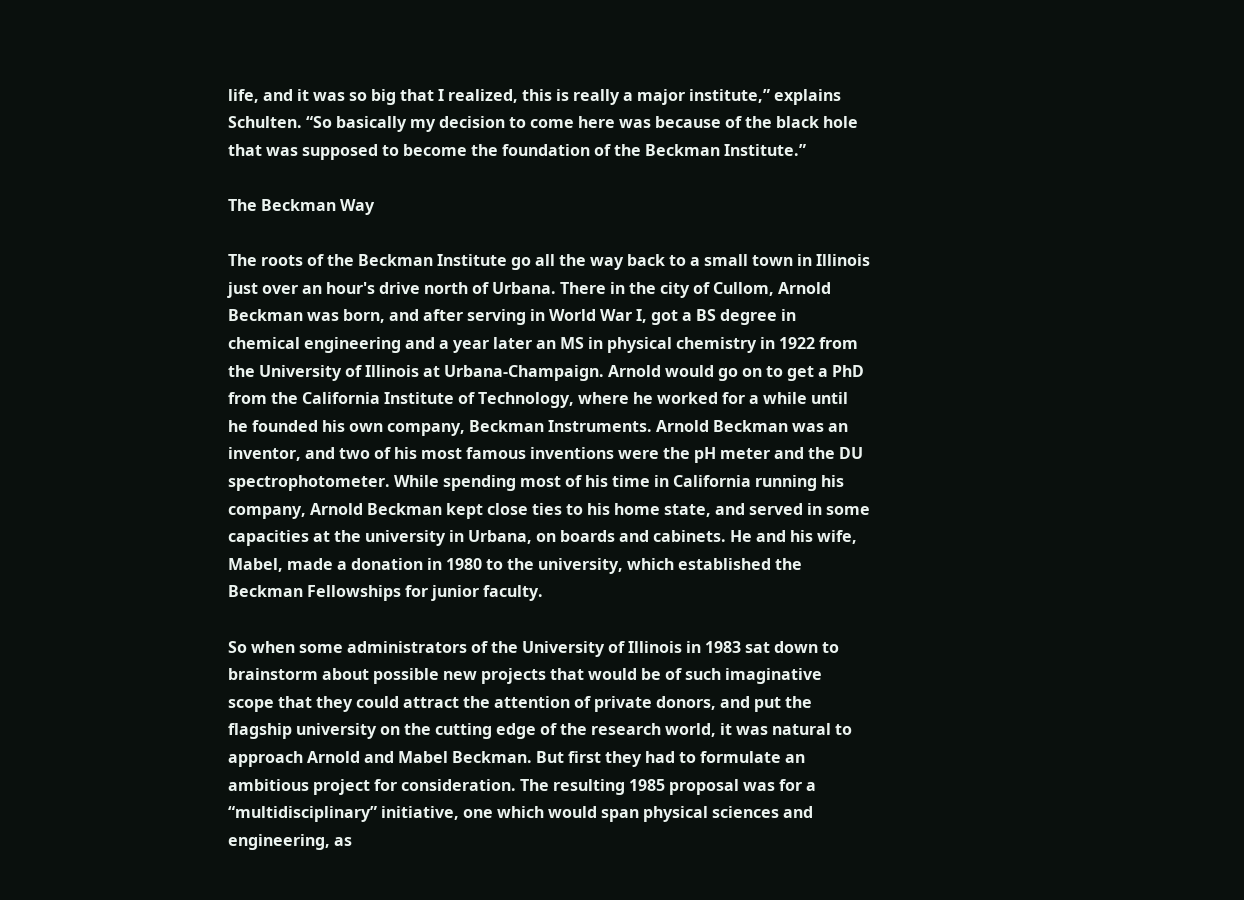life, and it was so big that I realized, this is really a major institute,” explains Schulten. “So basically my decision to come here was because of the black hole that was supposed to become the foundation of the Beckman Institute.”

The Beckman Way

The roots of the Beckman Institute go all the way back to a small town in Illinois just over an hour's drive north of Urbana. There in the city of Cullom, Arnold Beckman was born, and after serving in World War I, got a BS degree in chemical engineering and a year later an MS in physical chemistry in 1922 from the University of Illinois at Urbana-Champaign. Arnold would go on to get a PhD from the California Institute of Technology, where he worked for a while until he founded his own company, Beckman Instruments. Arnold Beckman was an inventor, and two of his most famous inventions were the pH meter and the DU spectrophotometer. While spending most of his time in California running his company, Arnold Beckman kept close ties to his home state, and served in some capacities at the university in Urbana, on boards and cabinets. He and his wife, Mabel, made a donation in 1980 to the university, which established the Beckman Fellowships for junior faculty.

So when some administrators of the University of Illinois in 1983 sat down to brainstorm about possible new projects that would be of such imaginative scope that they could attract the attention of private donors, and put the flagship university on the cutting edge of the research world, it was natural to approach Arnold and Mabel Beckman. But first they had to formulate an ambitious project for consideration. The resulting 1985 proposal was for a “multidisciplinary” initiative, one which would span physical sciences and engineering, as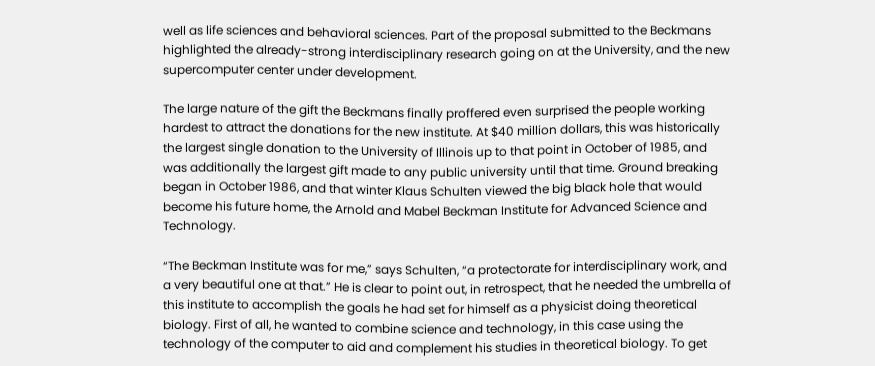well as life sciences and behavioral sciences. Part of the proposal submitted to the Beckmans highlighted the already-strong interdisciplinary research going on at the University, and the new supercomputer center under development.

The large nature of the gift the Beckmans finally proffered even surprised the people working hardest to attract the donations for the new institute. At $40 million dollars, this was historically the largest single donation to the University of Illinois up to that point in October of 1985, and was additionally the largest gift made to any public university until that time. Ground breaking began in October 1986, and that winter Klaus Schulten viewed the big black hole that would become his future home, the Arnold and Mabel Beckman Institute for Advanced Science and Technology.

“The Beckman Institute was for me,” says Schulten, “a protectorate for interdisciplinary work, and a very beautiful one at that.” He is clear to point out, in retrospect, that he needed the umbrella of this institute to accomplish the goals he had set for himself as a physicist doing theoretical biology. First of all, he wanted to combine science and technology, in this case using the technology of the computer to aid and complement his studies in theoretical biology. To get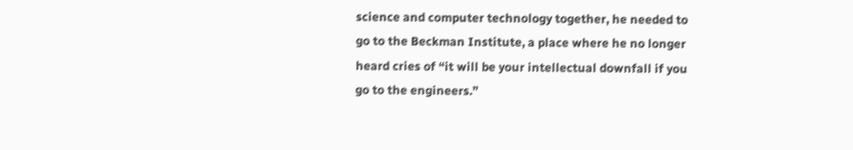science and computer technology together, he needed to go to the Beckman Institute, a place where he no longer heard cries of “it will be your intellectual downfall if you go to the engineers.”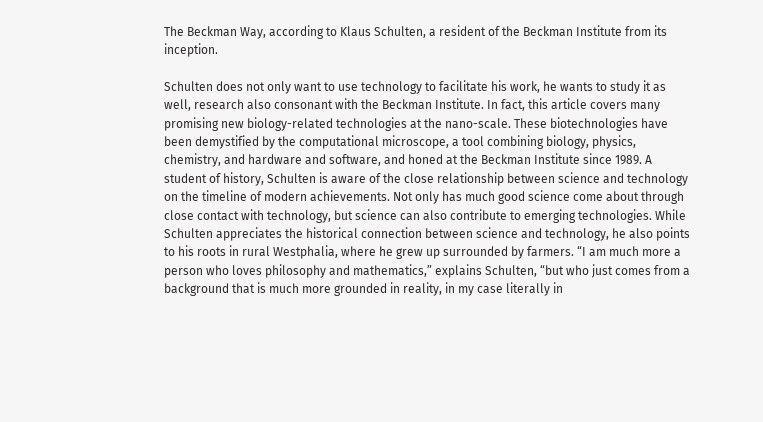The Beckman Way, according to Klaus Schulten, a resident of the Beckman Institute from its inception.

Schulten does not only want to use technology to facilitate his work, he wants to study it as well, research also consonant with the Beckman Institute. In fact, this article covers many promising new biology-related technologies at the nano-scale. These biotechnologies have been demystified by the computational microscope, a tool combining biology, physics, chemistry, and hardware and software, and honed at the Beckman Institute since 1989. A student of history, Schulten is aware of the close relationship between science and technology on the timeline of modern achievements. Not only has much good science come about through close contact with technology, but science can also contribute to emerging technologies. While Schulten appreciates the historical connection between science and technology, he also points to his roots in rural Westphalia, where he grew up surrounded by farmers. “I am much more a person who loves philosophy and mathematics,” explains Schulten, “but who just comes from a background that is much more grounded in reality, in my case literally in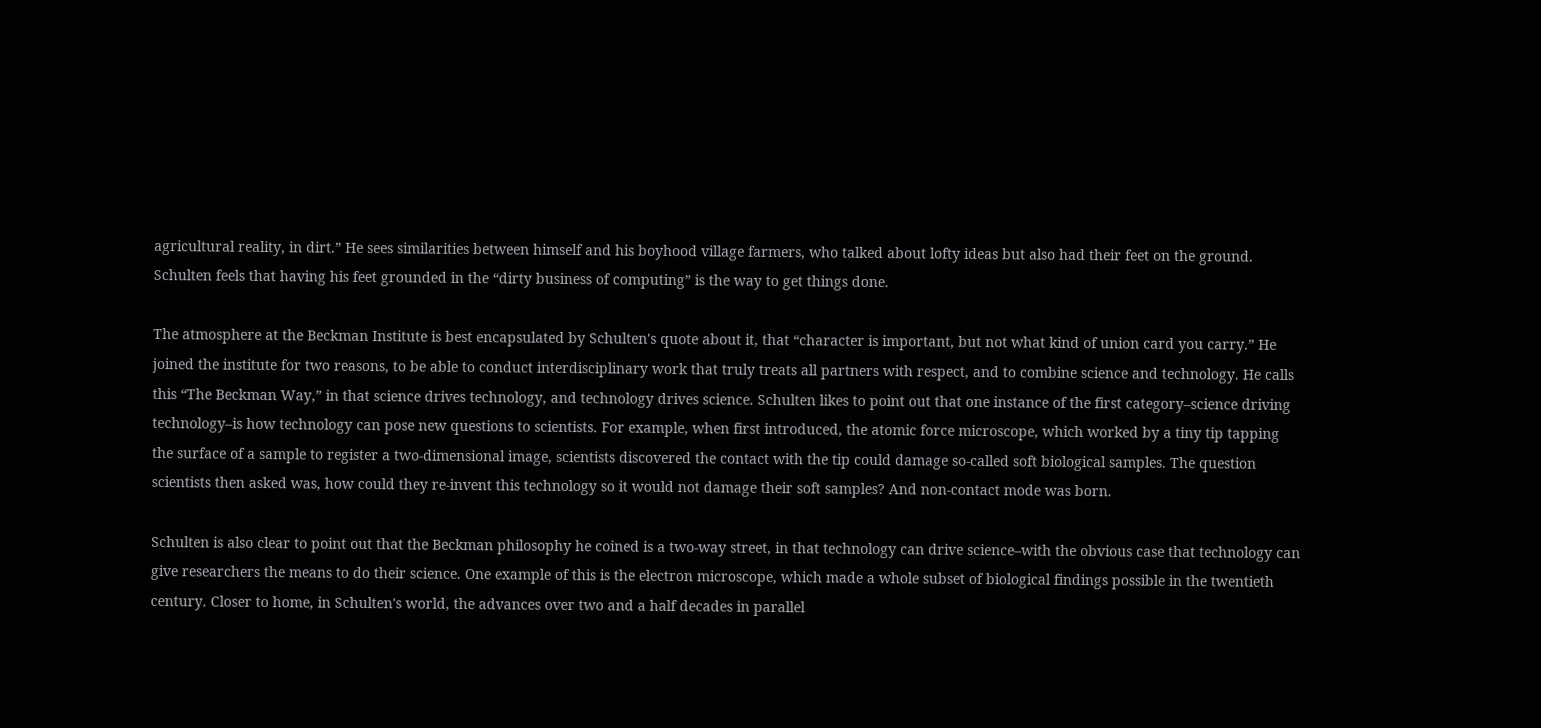agricultural reality, in dirt.” He sees similarities between himself and his boyhood village farmers, who talked about lofty ideas but also had their feet on the ground. Schulten feels that having his feet grounded in the “dirty business of computing” is the way to get things done.

The atmosphere at the Beckman Institute is best encapsulated by Schulten's quote about it, that “character is important, but not what kind of union card you carry.” He joined the institute for two reasons, to be able to conduct interdisciplinary work that truly treats all partners with respect, and to combine science and technology. He calls this “The Beckman Way,” in that science drives technology, and technology drives science. Schulten likes to point out that one instance of the first category–science driving technology–is how technology can pose new questions to scientists. For example, when first introduced, the atomic force microscope, which worked by a tiny tip tapping the surface of a sample to register a two-dimensional image, scientists discovered the contact with the tip could damage so-called soft biological samples. The question scientists then asked was, how could they re-invent this technology so it would not damage their soft samples? And non-contact mode was born.

Schulten is also clear to point out that the Beckman philosophy he coined is a two-way street, in that technology can drive science–with the obvious case that technology can give researchers the means to do their science. One example of this is the electron microscope, which made a whole subset of biological findings possible in the twentieth century. Closer to home, in Schulten's world, the advances over two and a half decades in parallel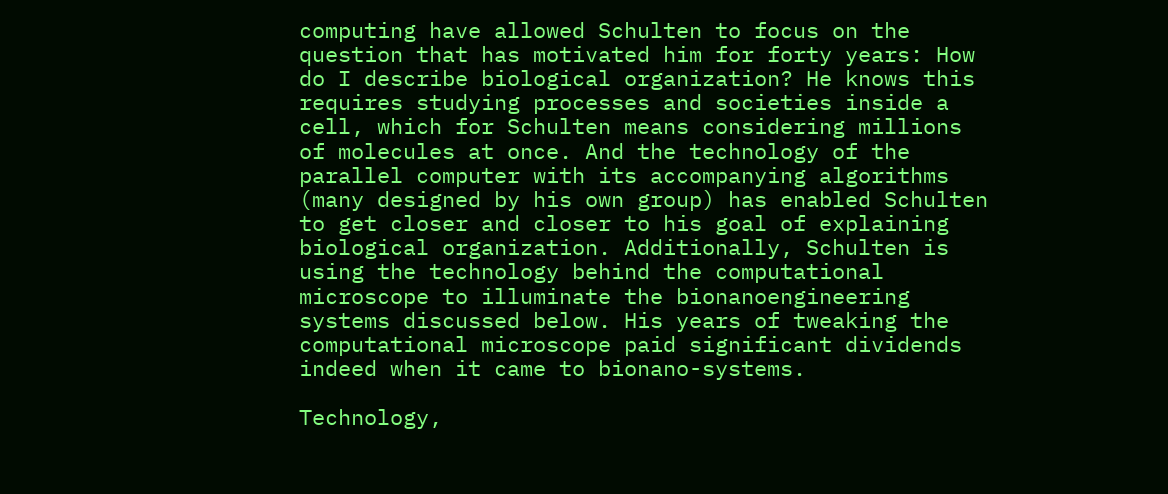computing have allowed Schulten to focus on the question that has motivated him for forty years: How do I describe biological organization? He knows this requires studying processes and societies inside a cell, which for Schulten means considering millions of molecules at once. And the technology of the parallel computer with its accompanying algorithms (many designed by his own group) has enabled Schulten to get closer and closer to his goal of explaining biological organization. Additionally, Schulten is using the technology behind the computational microscope to illuminate the bionanoengineering systems discussed below. His years of tweaking the computational microscope paid significant dividends indeed when it came to bionano-systems.

Technology,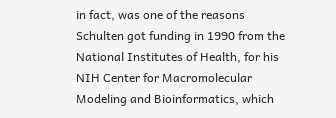in fact, was one of the reasons Schulten got funding in 1990 from the National Institutes of Health, for his NIH Center for Macromolecular Modeling and Bioinformatics, which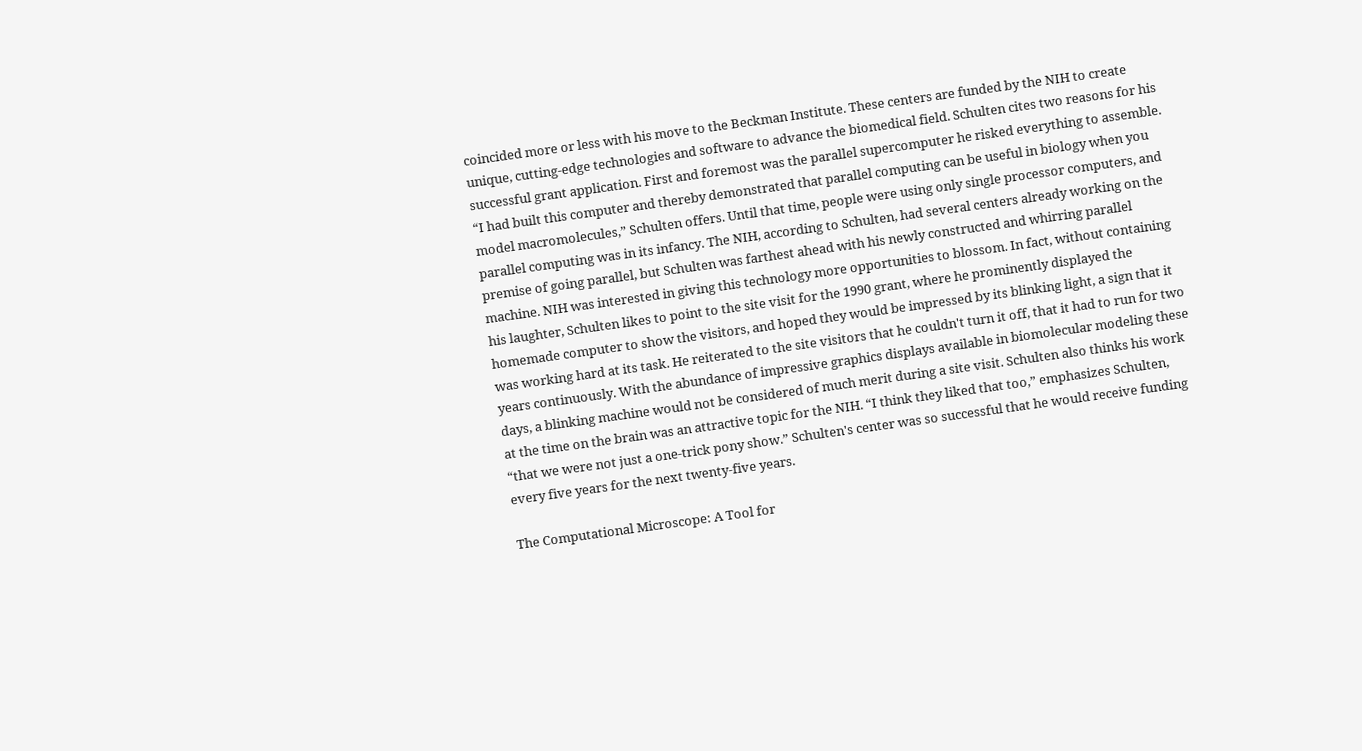coincided more or less with his move to the Beckman Institute. These centers are funded by the NIH to create unique, cutting-edge technologies and software to advance the biomedical field. Schulten cites two reasons for his successful grant application. First and foremost was the parallel supercomputer he risked everything to assemble. “I had built this computer and thereby demonstrated that parallel computing can be useful in biology when you model macromolecules,” Schulten offers. Until that time, people were using only single processor computers, and parallel computing was in its infancy. The NIH, according to Schulten, had several centers already working on the premise of going parallel, but Schulten was farthest ahead with his newly constructed and whirring parallel machine. NIH was interested in giving this technology more opportunities to blossom. In fact, without containing his laughter, Schulten likes to point to the site visit for the 1990 grant, where he prominently displayed the homemade computer to show the visitors, and hoped they would be impressed by its blinking light, a sign that it was working hard at its task. He reiterated to the site visitors that he couldn't turn it off, that it had to run for two years continuously. With the abundance of impressive graphics displays available in biomolecular modeling these days, a blinking machine would not be considered of much merit during a site visit. Schulten also thinks his work at the time on the brain was an attractive topic for the NIH. “I think they liked that too,” emphasizes Schulten, “that we were not just a one-trick pony show.” Schulten's center was so successful that he would receive funding every five years for the next twenty-five years.

The Computational Microscope: A Tool for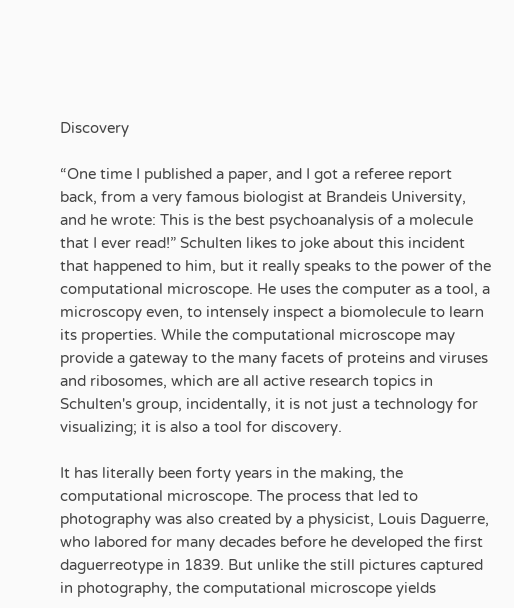Discovery

“One time I published a paper, and I got a referee report back, from a very famous biologist at Brandeis University, and he wrote: This is the best psychoanalysis of a molecule that I ever read!” Schulten likes to joke about this incident that happened to him, but it really speaks to the power of the computational microscope. He uses the computer as a tool, a microscopy even, to intensely inspect a biomolecule to learn its properties. While the computational microscope may provide a gateway to the many facets of proteins and viruses and ribosomes, which are all active research topics in Schulten's group, incidentally, it is not just a technology for visualizing; it is also a tool for discovery.

It has literally been forty years in the making, the computational microscope. The process that led to photography was also created by a physicist, Louis Daguerre, who labored for many decades before he developed the first daguerreotype in 1839. But unlike the still pictures captured in photography, the computational microscope yields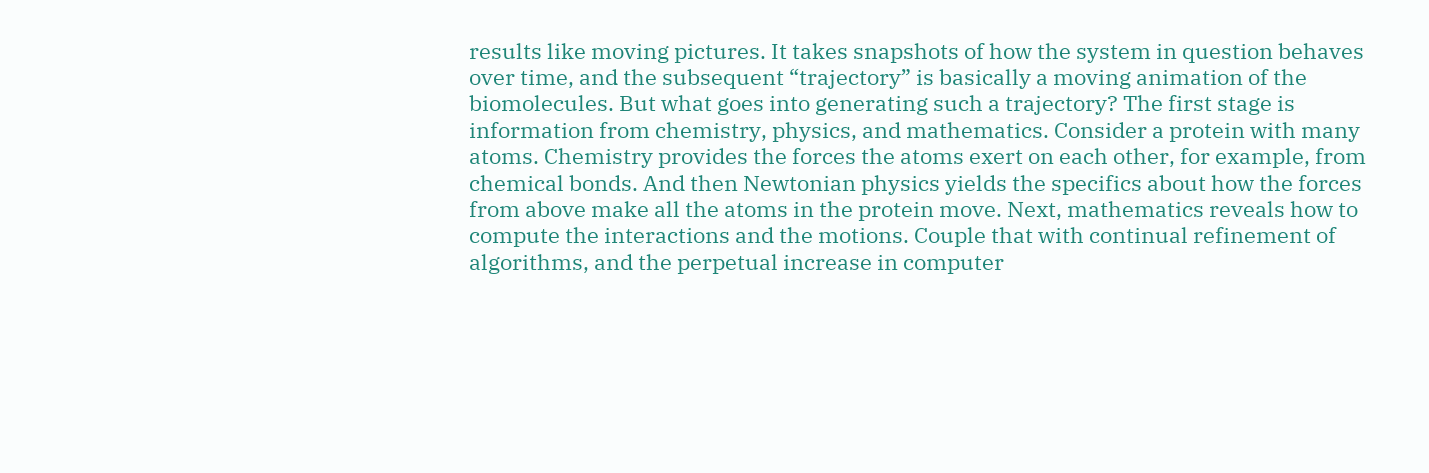results like moving pictures. It takes snapshots of how the system in question behaves over time, and the subsequent “trajectory” is basically a moving animation of the biomolecules. But what goes into generating such a trajectory? The first stage is information from chemistry, physics, and mathematics. Consider a protein with many atoms. Chemistry provides the forces the atoms exert on each other, for example, from chemical bonds. And then Newtonian physics yields the specifics about how the forces from above make all the atoms in the protein move. Next, mathematics reveals how to compute the interactions and the motions. Couple that with continual refinement of algorithms, and the perpetual increase in computer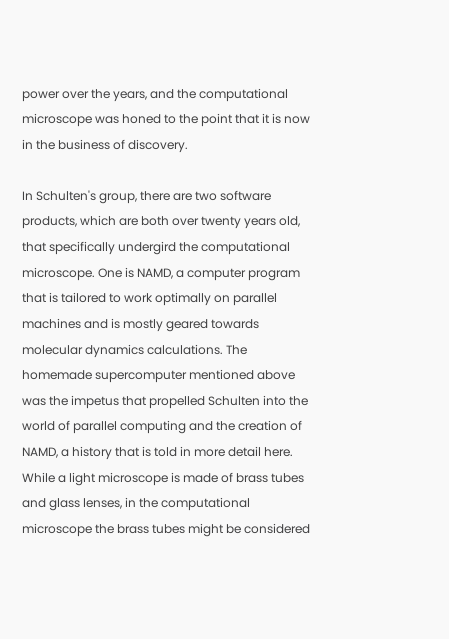power over the years, and the computational microscope was honed to the point that it is now in the business of discovery.

In Schulten's group, there are two software products, which are both over twenty years old, that specifically undergird the computational microscope. One is NAMD, a computer program that is tailored to work optimally on parallel machines and is mostly geared towards molecular dynamics calculations. The homemade supercomputer mentioned above was the impetus that propelled Schulten into the world of parallel computing and the creation of NAMD, a history that is told in more detail here. While a light microscope is made of brass tubes and glass lenses, in the computational microscope the brass tubes might be considered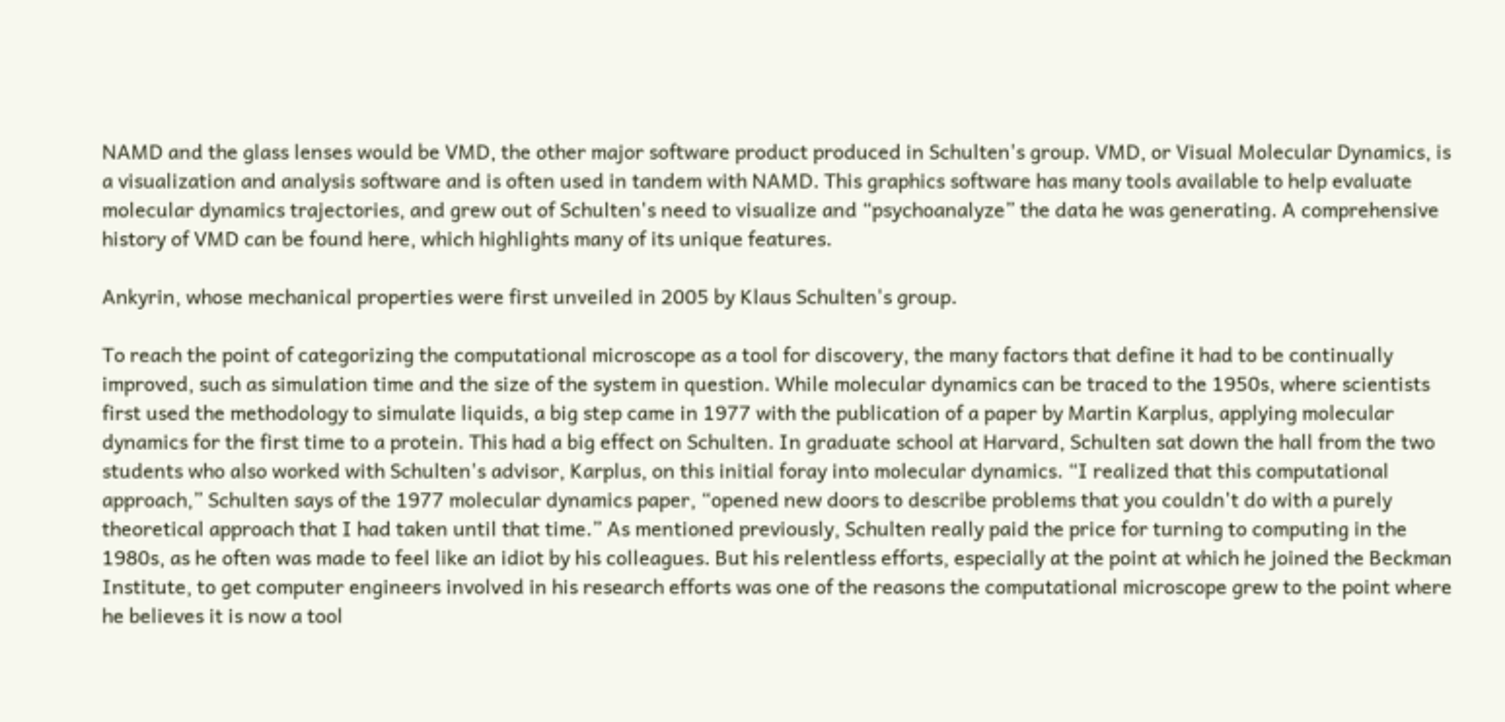NAMD and the glass lenses would be VMD, the other major software product produced in Schulten's group. VMD, or Visual Molecular Dynamics, is a visualization and analysis software and is often used in tandem with NAMD. This graphics software has many tools available to help evaluate molecular dynamics trajectories, and grew out of Schulten's need to visualize and “psychoanalyze” the data he was generating. A comprehensive history of VMD can be found here, which highlights many of its unique features.

Ankyrin, whose mechanical properties were first unveiled in 2005 by Klaus Schulten's group.

To reach the point of categorizing the computational microscope as a tool for discovery, the many factors that define it had to be continually improved, such as simulation time and the size of the system in question. While molecular dynamics can be traced to the 1950s, where scientists first used the methodology to simulate liquids, a big step came in 1977 with the publication of a paper by Martin Karplus, applying molecular dynamics for the first time to a protein. This had a big effect on Schulten. In graduate school at Harvard, Schulten sat down the hall from the two students who also worked with Schulten's advisor, Karplus, on this initial foray into molecular dynamics. “I realized that this computational approach,” Schulten says of the 1977 molecular dynamics paper, “opened new doors to describe problems that you couldn't do with a purely theoretical approach that I had taken until that time.” As mentioned previously, Schulten really paid the price for turning to computing in the 1980s, as he often was made to feel like an idiot by his colleagues. But his relentless efforts, especially at the point at which he joined the Beckman Institute, to get computer engineers involved in his research efforts was one of the reasons the computational microscope grew to the point where he believes it is now a tool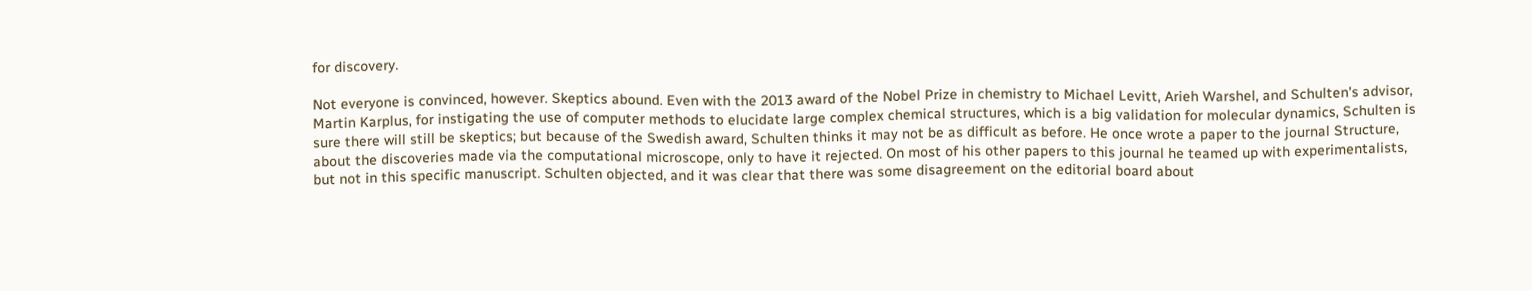for discovery.

Not everyone is convinced, however. Skeptics abound. Even with the 2013 award of the Nobel Prize in chemistry to Michael Levitt, Arieh Warshel, and Schulten's advisor, Martin Karplus, for instigating the use of computer methods to elucidate large complex chemical structures, which is a big validation for molecular dynamics, Schulten is sure there will still be skeptics; but because of the Swedish award, Schulten thinks it may not be as difficult as before. He once wrote a paper to the journal Structure, about the discoveries made via the computational microscope, only to have it rejected. On most of his other papers to this journal he teamed up with experimentalists, but not in this specific manuscript. Schulten objected, and it was clear that there was some disagreement on the editorial board about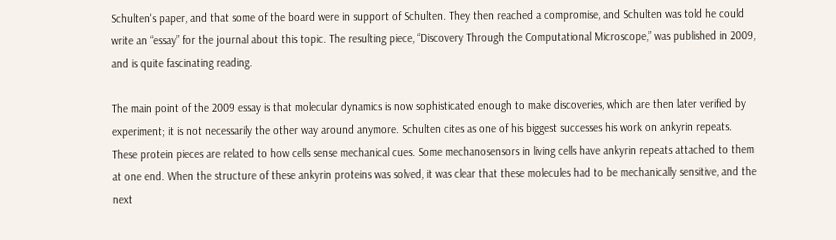Schulten's paper, and that some of the board were in support of Schulten. They then reached a compromise, and Schulten was told he could write an “essay” for the journal about this topic. The resulting piece, “Discovery Through the Computational Microscope,” was published in 2009, and is quite fascinating reading.

The main point of the 2009 essay is that molecular dynamics is now sophisticated enough to make discoveries, which are then later verified by experiment; it is not necessarily the other way around anymore. Schulten cites as one of his biggest successes his work on ankyrin repeats. These protein pieces are related to how cells sense mechanical cues. Some mechanosensors in living cells have ankyrin repeats attached to them at one end. When the structure of these ankyrin proteins was solved, it was clear that these molecules had to be mechanically sensitive, and the next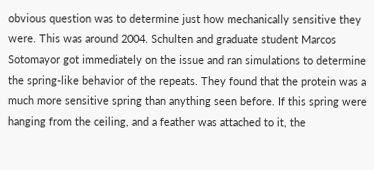obvious question was to determine just how mechanically sensitive they were. This was around 2004. Schulten and graduate student Marcos Sotomayor got immediately on the issue and ran simulations to determine the spring-like behavior of the repeats. They found that the protein was a much more sensitive spring than anything seen before. If this spring were hanging from the ceiling, and a feather was attached to it, the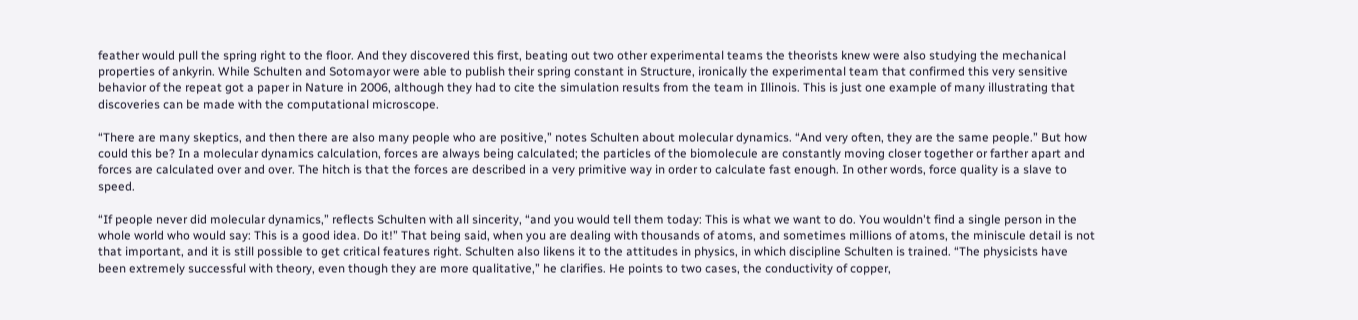feather would pull the spring right to the floor. And they discovered this first, beating out two other experimental teams the theorists knew were also studying the mechanical properties of ankyrin. While Schulten and Sotomayor were able to publish their spring constant in Structure, ironically the experimental team that confirmed this very sensitive behavior of the repeat got a paper in Nature in 2006, although they had to cite the simulation results from the team in Illinois. This is just one example of many illustrating that discoveries can be made with the computational microscope.

“There are many skeptics, and then there are also many people who are positive,” notes Schulten about molecular dynamics. “And very often, they are the same people.” But how could this be? In a molecular dynamics calculation, forces are always being calculated; the particles of the biomolecule are constantly moving closer together or farther apart and forces are calculated over and over. The hitch is that the forces are described in a very primitive way in order to calculate fast enough. In other words, force quality is a slave to speed.

“If people never did molecular dynamics,” reflects Schulten with all sincerity, “and you would tell them today: This is what we want to do. You wouldn't find a single person in the whole world who would say: This is a good idea. Do it!” That being said, when you are dealing with thousands of atoms, and sometimes millions of atoms, the miniscule detail is not that important, and it is still possible to get critical features right. Schulten also likens it to the attitudes in physics, in which discipline Schulten is trained. “The physicists have been extremely successful with theory, even though they are more qualitative,” he clarifies. He points to two cases, the conductivity of copper,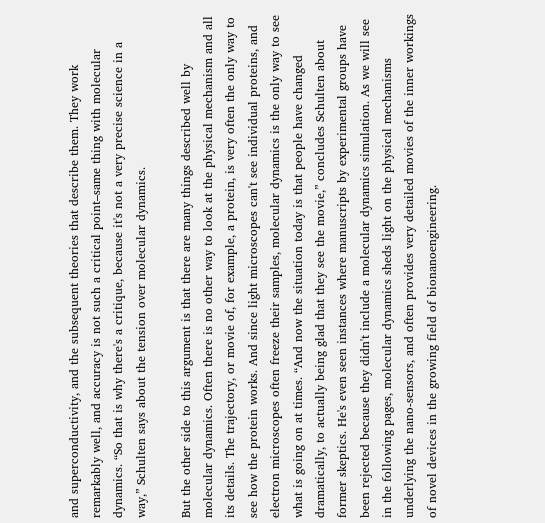and superconductivity, and the subsequent theories that describe them. They work remarkably well, and accuracy is not such a critical point–same thing with molecular dynamics. “So that is why there's a critique, because it's not a very precise science in a way,” Schulten says about the tension over molecular dynamics.

But the other side to this argument is that there are many things described well by molecular dynamics. Often there is no other way to look at the physical mechanism and all its details. The trajectory, or movie of, for example, a protein, is very often the only way to see how the protein works. And since light microscopes can't see individual proteins, and electron microscopes often freeze their samples, molecular dynamics is the only way to see what is going on at times. “And now the situation today is that people have changed dramatically, to actually being glad that they see the movie,” concludes Schulten about former skeptics. He's even seen instances where manuscripts by experimental groups have been rejected because they didn't include a molecular dynamics simulation. As we will see in the following pages, molecular dynamics sheds light on the physical mechanisms underlying the nano-sensors, and often provides very detailed movies of the inner workings of novel devices in the growing field of bionanoengineering.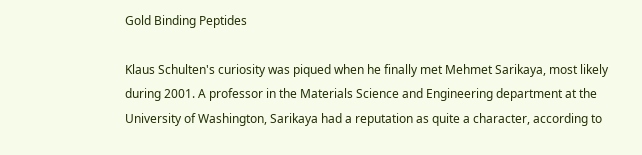Gold Binding Peptides

Klaus Schulten's curiosity was piqued when he finally met Mehmet Sarikaya, most likely during 2001. A professor in the Materials Science and Engineering department at the University of Washington, Sarikaya had a reputation as quite a character, according to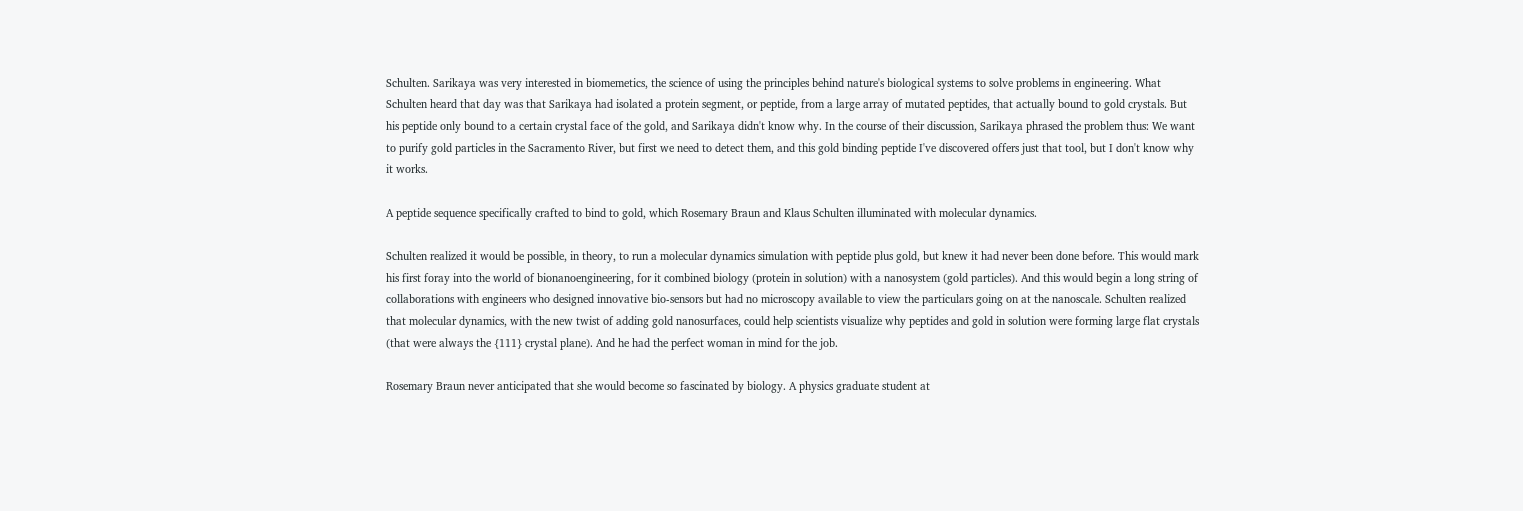Schulten. Sarikaya was very interested in biomemetics, the science of using the principles behind nature's biological systems to solve problems in engineering. What Schulten heard that day was that Sarikaya had isolated a protein segment, or peptide, from a large array of mutated peptides, that actually bound to gold crystals. But his peptide only bound to a certain crystal face of the gold, and Sarikaya didn't know why. In the course of their discussion, Sarikaya phrased the problem thus: We want to purify gold particles in the Sacramento River, but first we need to detect them, and this gold binding peptide I've discovered offers just that tool, but I don't know why it works.

A peptide sequence specifically crafted to bind to gold, which Rosemary Braun and Klaus Schulten illuminated with molecular dynamics.

Schulten realized it would be possible, in theory, to run a molecular dynamics simulation with peptide plus gold, but knew it had never been done before. This would mark his first foray into the world of bionanoengineering, for it combined biology (protein in solution) with a nanosystem (gold particles). And this would begin a long string of collaborations with engineers who designed innovative bio-sensors but had no microscopy available to view the particulars going on at the nanoscale. Schulten realized that molecular dynamics, with the new twist of adding gold nanosurfaces, could help scientists visualize why peptides and gold in solution were forming large flat crystals (that were always the {111} crystal plane). And he had the perfect woman in mind for the job.

Rosemary Braun never anticipated that she would become so fascinated by biology. A physics graduate student at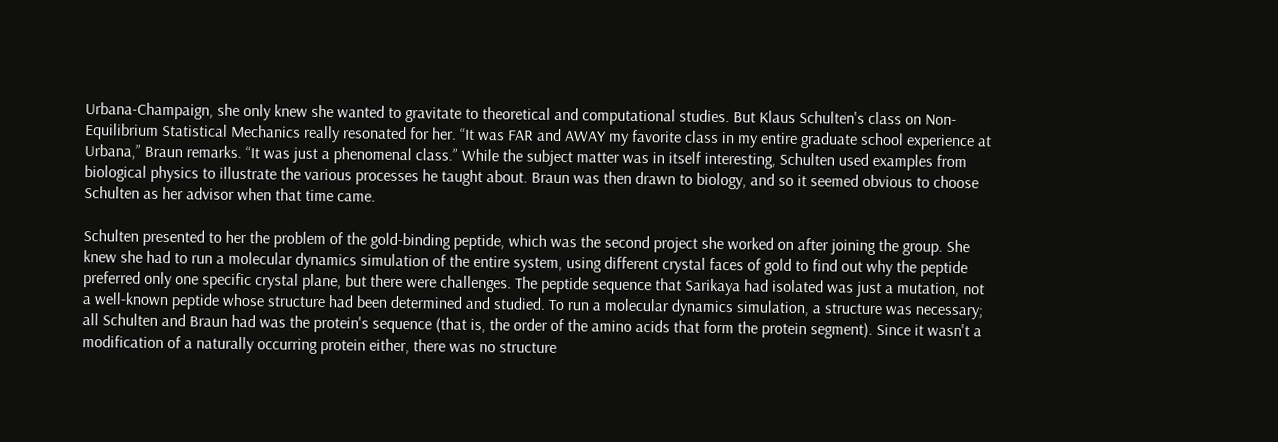Urbana-Champaign, she only knew she wanted to gravitate to theoretical and computational studies. But Klaus Schulten's class on Non-Equilibrium Statistical Mechanics really resonated for her. “It was FAR and AWAY my favorite class in my entire graduate school experience at Urbana,” Braun remarks. “It was just a phenomenal class.” While the subject matter was in itself interesting, Schulten used examples from biological physics to illustrate the various processes he taught about. Braun was then drawn to biology, and so it seemed obvious to choose Schulten as her advisor when that time came.

Schulten presented to her the problem of the gold-binding peptide, which was the second project she worked on after joining the group. She knew she had to run a molecular dynamics simulation of the entire system, using different crystal faces of gold to find out why the peptide preferred only one specific crystal plane, but there were challenges. The peptide sequence that Sarikaya had isolated was just a mutation, not a well-known peptide whose structure had been determined and studied. To run a molecular dynamics simulation, a structure was necessary; all Schulten and Braun had was the protein's sequence (that is, the order of the amino acids that form the protein segment). Since it wasn't a modification of a naturally occurring protein either, there was no structure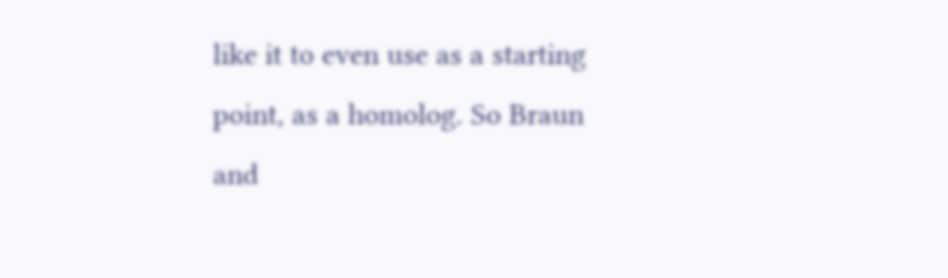like it to even use as a starting point, as a homolog. So Braun and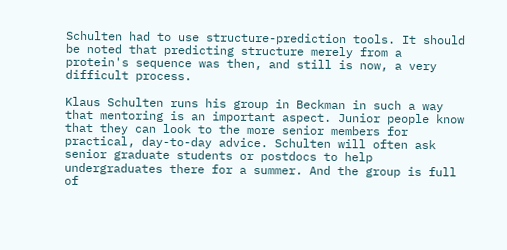Schulten had to use structure-prediction tools. It should be noted that predicting structure merely from a protein's sequence was then, and still is now, a very difficult process.

Klaus Schulten runs his group in Beckman in such a way that mentoring is an important aspect. Junior people know that they can look to the more senior members for practical, day-to-day advice. Schulten will often ask senior graduate students or postdocs to help undergraduates there for a summer. And the group is full of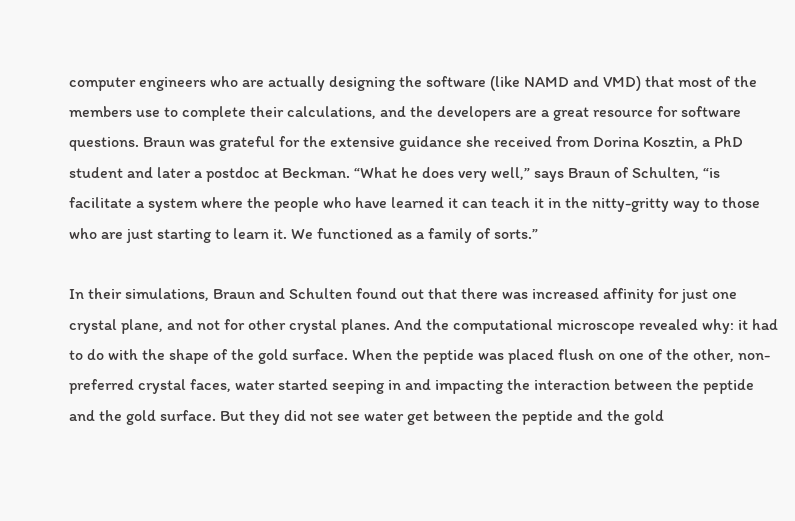computer engineers who are actually designing the software (like NAMD and VMD) that most of the members use to complete their calculations, and the developers are a great resource for software questions. Braun was grateful for the extensive guidance she received from Dorina Kosztin, a PhD student and later a postdoc at Beckman. “What he does very well,” says Braun of Schulten, “is facilitate a system where the people who have learned it can teach it in the nitty-gritty way to those who are just starting to learn it. We functioned as a family of sorts.”

In their simulations, Braun and Schulten found out that there was increased affinity for just one crystal plane, and not for other crystal planes. And the computational microscope revealed why: it had to do with the shape of the gold surface. When the peptide was placed flush on one of the other, non-preferred crystal faces, water started seeping in and impacting the interaction between the peptide and the gold surface. But they did not see water get between the peptide and the gold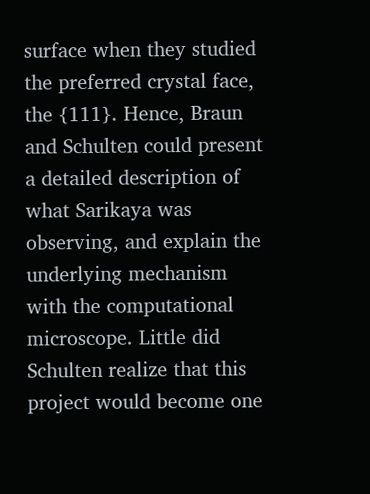surface when they studied the preferred crystal face, the {111}. Hence, Braun and Schulten could present a detailed description of what Sarikaya was observing, and explain the underlying mechanism with the computational microscope. Little did Schulten realize that this project would become one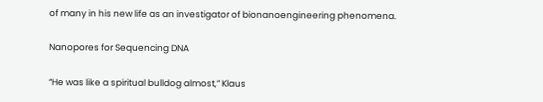of many in his new life as an investigator of bionanoengineering phenomena.

Nanopores for Sequencing DNA

“He was like a spiritual bulldog almost,” Klaus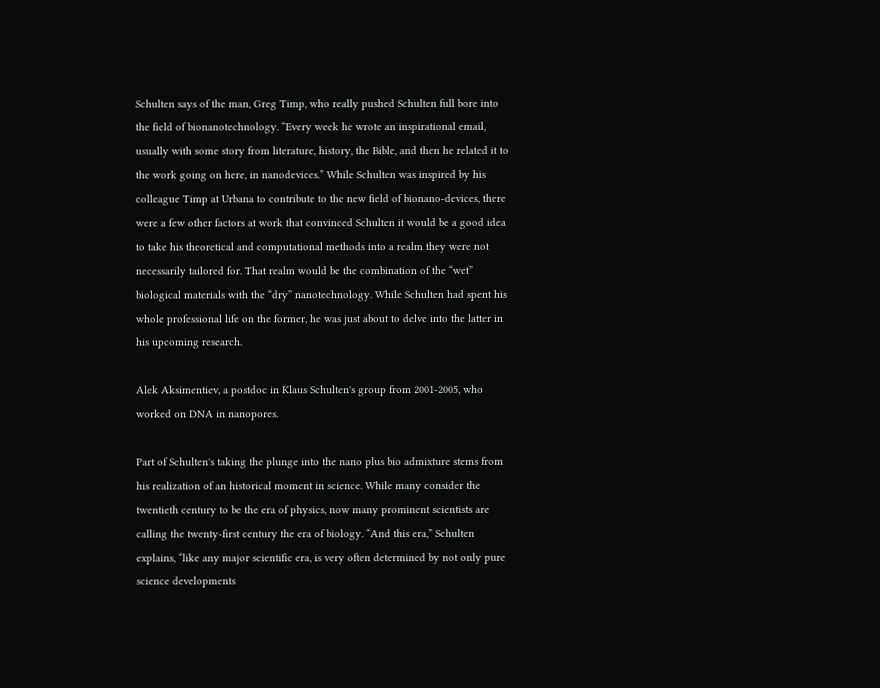Schulten says of the man, Greg Timp, who really pushed Schulten full bore into the field of bionanotechnology. “Every week he wrote an inspirational email, usually with some story from literature, history, the Bible, and then he related it to the work going on here, in nanodevices.” While Schulten was inspired by his colleague Timp at Urbana to contribute to the new field of bionano-devices, there were a few other factors at work that convinced Schulten it would be a good idea to take his theoretical and computational methods into a realm they were not necessarily tailored for. That realm would be the combination of the “wet” biological materials with the “dry” nanotechnology. While Schulten had spent his whole professional life on the former, he was just about to delve into the latter in his upcoming research.

Alek Aksimentiev, a postdoc in Klaus Schulten's group from 2001-2005, who worked on DNA in nanopores.

Part of Schulten's taking the plunge into the nano plus bio admixture stems from his realization of an historical moment in science. While many consider the twentieth century to be the era of physics, now many prominent scientists are calling the twenty-first century the era of biology. “And this era,” Schulten explains, “like any major scientific era, is very often determined by not only pure science developments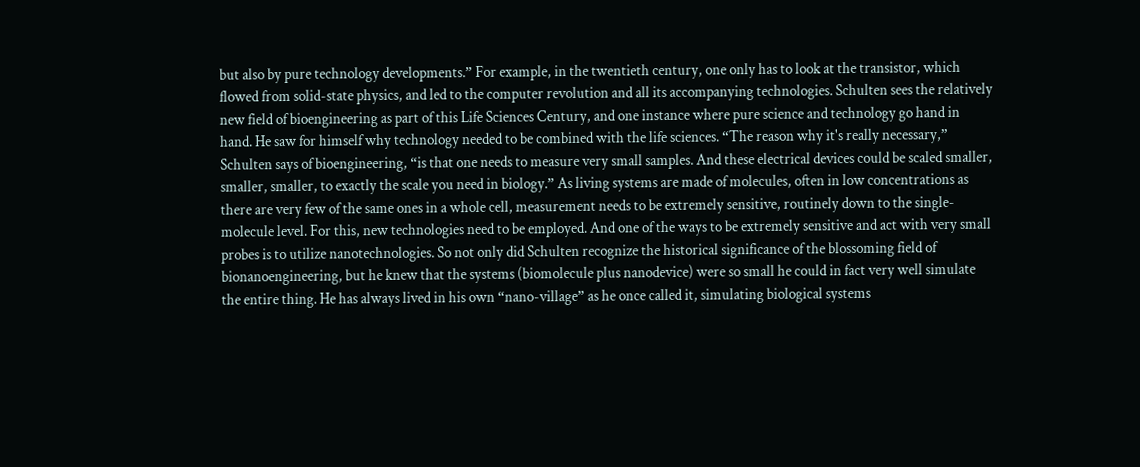but also by pure technology developments.” For example, in the twentieth century, one only has to look at the transistor, which flowed from solid-state physics, and led to the computer revolution and all its accompanying technologies. Schulten sees the relatively new field of bioengineering as part of this Life Sciences Century, and one instance where pure science and technology go hand in hand. He saw for himself why technology needed to be combined with the life sciences. “The reason why it's really necessary,” Schulten says of bioengineering, “is that one needs to measure very small samples. And these electrical devices could be scaled smaller, smaller, smaller, to exactly the scale you need in biology.” As living systems are made of molecules, often in low concentrations as there are very few of the same ones in a whole cell, measurement needs to be extremely sensitive, routinely down to the single-molecule level. For this, new technologies need to be employed. And one of the ways to be extremely sensitive and act with very small probes is to utilize nanotechnologies. So not only did Schulten recognize the historical significance of the blossoming field of bionanoengineering, but he knew that the systems (biomolecule plus nanodevice) were so small he could in fact very well simulate the entire thing. He has always lived in his own “nano-village” as he once called it, simulating biological systems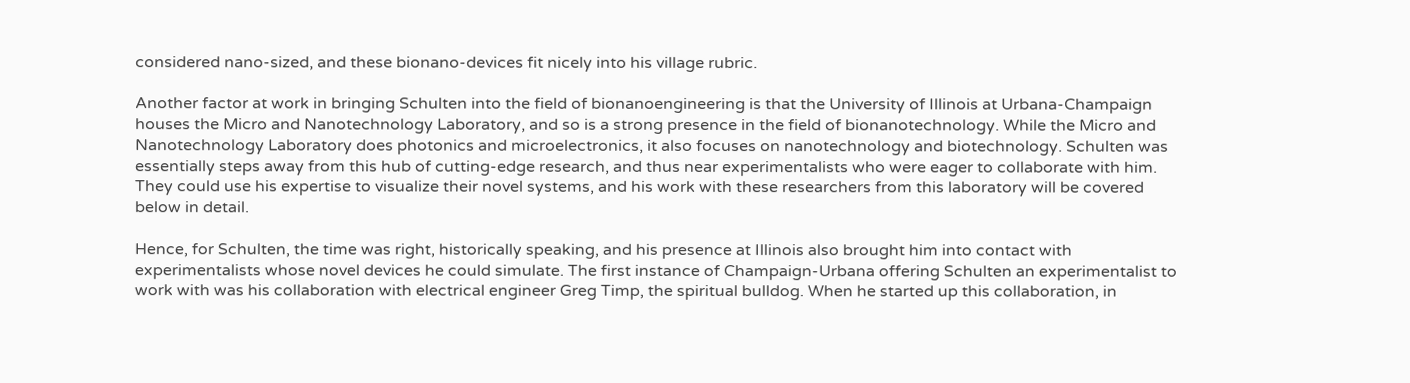considered nano-sized, and these bionano-devices fit nicely into his village rubric.

Another factor at work in bringing Schulten into the field of bionanoengineering is that the University of Illinois at Urbana-Champaign houses the Micro and Nanotechnology Laboratory, and so is a strong presence in the field of bionanotechnology. While the Micro and Nanotechnology Laboratory does photonics and microelectronics, it also focuses on nanotechnology and biotechnology. Schulten was essentially steps away from this hub of cutting-edge research, and thus near experimentalists who were eager to collaborate with him. They could use his expertise to visualize their novel systems, and his work with these researchers from this laboratory will be covered below in detail.

Hence, for Schulten, the time was right, historically speaking, and his presence at Illinois also brought him into contact with experimentalists whose novel devices he could simulate. The first instance of Champaign-Urbana offering Schulten an experimentalist to work with was his collaboration with electrical engineer Greg Timp, the spiritual bulldog. When he started up this collaboration, in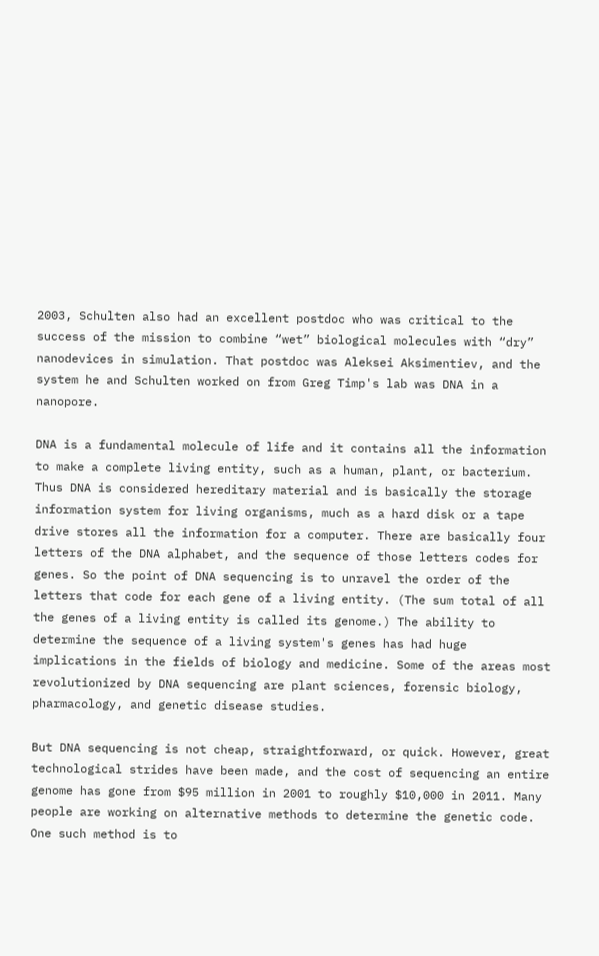2003, Schulten also had an excellent postdoc who was critical to the success of the mission to combine “wet” biological molecules with “dry” nanodevices in simulation. That postdoc was Aleksei Aksimentiev, and the system he and Schulten worked on from Greg Timp's lab was DNA in a nanopore.

DNA is a fundamental molecule of life and it contains all the information to make a complete living entity, such as a human, plant, or bacterium. Thus DNA is considered hereditary material and is basically the storage information system for living organisms, much as a hard disk or a tape drive stores all the information for a computer. There are basically four letters of the DNA alphabet, and the sequence of those letters codes for genes. So the point of DNA sequencing is to unravel the order of the letters that code for each gene of a living entity. (The sum total of all the genes of a living entity is called its genome.) The ability to determine the sequence of a living system's genes has had huge implications in the fields of biology and medicine. Some of the areas most revolutionized by DNA sequencing are plant sciences, forensic biology, pharmacology, and genetic disease studies.

But DNA sequencing is not cheap, straightforward, or quick. However, great technological strides have been made, and the cost of sequencing an entire genome has gone from $95 million in 2001 to roughly $10,000 in 2011. Many people are working on alternative methods to determine the genetic code. One such method is to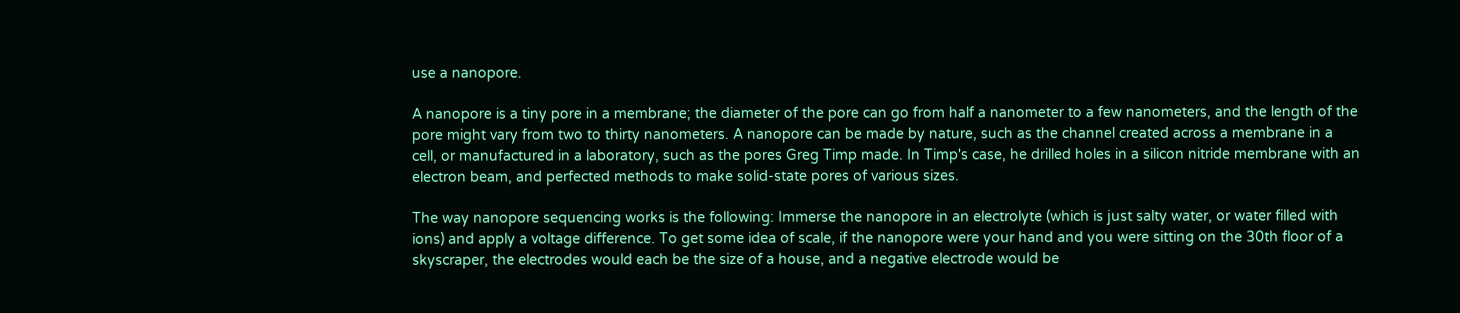use a nanopore.

A nanopore is a tiny pore in a membrane; the diameter of the pore can go from half a nanometer to a few nanometers, and the length of the pore might vary from two to thirty nanometers. A nanopore can be made by nature, such as the channel created across a membrane in a cell, or manufactured in a laboratory, such as the pores Greg Timp made. In Timp's case, he drilled holes in a silicon nitride membrane with an electron beam, and perfected methods to make solid-state pores of various sizes.

The way nanopore sequencing works is the following: Immerse the nanopore in an electrolyte (which is just salty water, or water filled with ions) and apply a voltage difference. To get some idea of scale, if the nanopore were your hand and you were sitting on the 30th floor of a skyscraper, the electrodes would each be the size of a house, and a negative electrode would be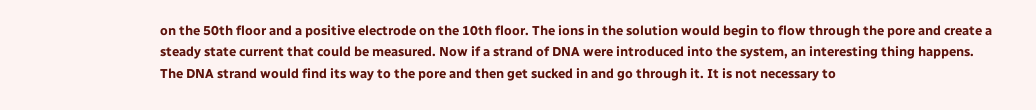on the 50th floor and a positive electrode on the 10th floor. The ions in the solution would begin to flow through the pore and create a steady state current that could be measured. Now if a strand of DNA were introduced into the system, an interesting thing happens. The DNA strand would find its way to the pore and then get sucked in and go through it. It is not necessary to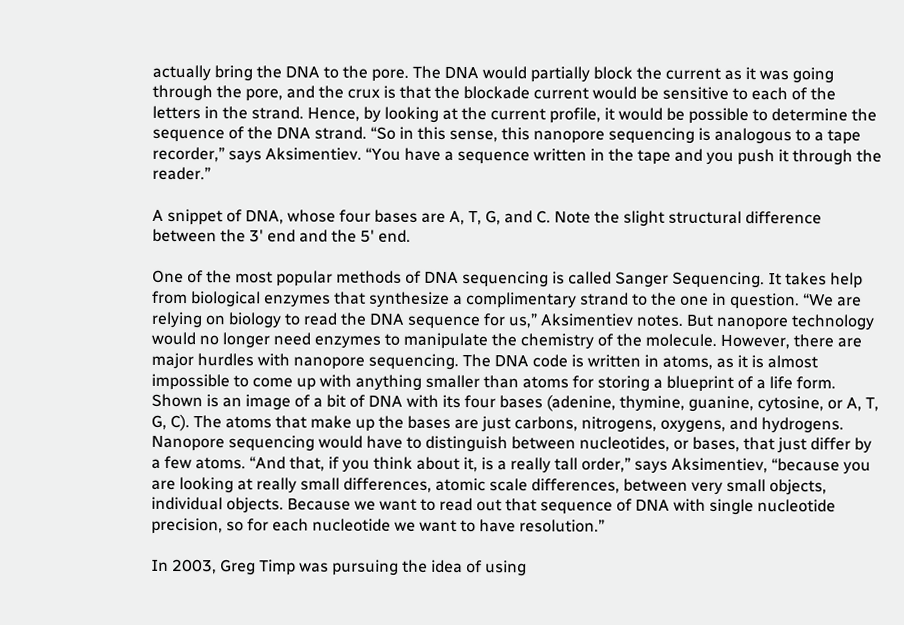actually bring the DNA to the pore. The DNA would partially block the current as it was going through the pore, and the crux is that the blockade current would be sensitive to each of the letters in the strand. Hence, by looking at the current profile, it would be possible to determine the sequence of the DNA strand. “So in this sense, this nanopore sequencing is analogous to a tape recorder,” says Aksimentiev. “You have a sequence written in the tape and you push it through the reader.”

A snippet of DNA, whose four bases are A, T, G, and C. Note the slight structural difference between the 3' end and the 5' end.

One of the most popular methods of DNA sequencing is called Sanger Sequencing. It takes help from biological enzymes that synthesize a complimentary strand to the one in question. “We are relying on biology to read the DNA sequence for us,” Aksimentiev notes. But nanopore technology would no longer need enzymes to manipulate the chemistry of the molecule. However, there are major hurdles with nanopore sequencing. The DNA code is written in atoms, as it is almost impossible to come up with anything smaller than atoms for storing a blueprint of a life form. Shown is an image of a bit of DNA with its four bases (adenine, thymine, guanine, cytosine, or A, T, G, C). The atoms that make up the bases are just carbons, nitrogens, oxygens, and hydrogens. Nanopore sequencing would have to distinguish between nucleotides, or bases, that just differ by a few atoms. “And that, if you think about it, is a really tall order,” says Aksimentiev, “because you are looking at really small differences, atomic scale differences, between very small objects, individual objects. Because we want to read out that sequence of DNA with single nucleotide precision, so for each nucleotide we want to have resolution.”

In 2003, Greg Timp was pursuing the idea of using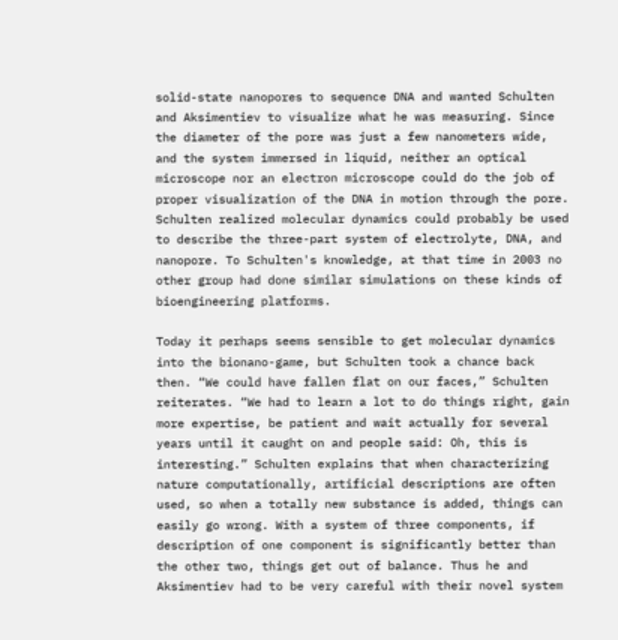solid-state nanopores to sequence DNA and wanted Schulten and Aksimentiev to visualize what he was measuring. Since the diameter of the pore was just a few nanometers wide, and the system immersed in liquid, neither an optical microscope nor an electron microscope could do the job of proper visualization of the DNA in motion through the pore. Schulten realized molecular dynamics could probably be used to describe the three-part system of electrolyte, DNA, and nanopore. To Schulten's knowledge, at that time in 2003 no other group had done similar simulations on these kinds of bioengineering platforms.

Today it perhaps seems sensible to get molecular dynamics into the bionano-game, but Schulten took a chance back then. “We could have fallen flat on our faces,” Schulten reiterates. “We had to learn a lot to do things right, gain more expertise, be patient and wait actually for several years until it caught on and people said: Oh, this is interesting.” Schulten explains that when characterizing nature computationally, artificial descriptions are often used, so when a totally new substance is added, things can easily go wrong. With a system of three components, if description of one component is significantly better than the other two, things get out of balance. Thus he and Aksimentiev had to be very careful with their novel system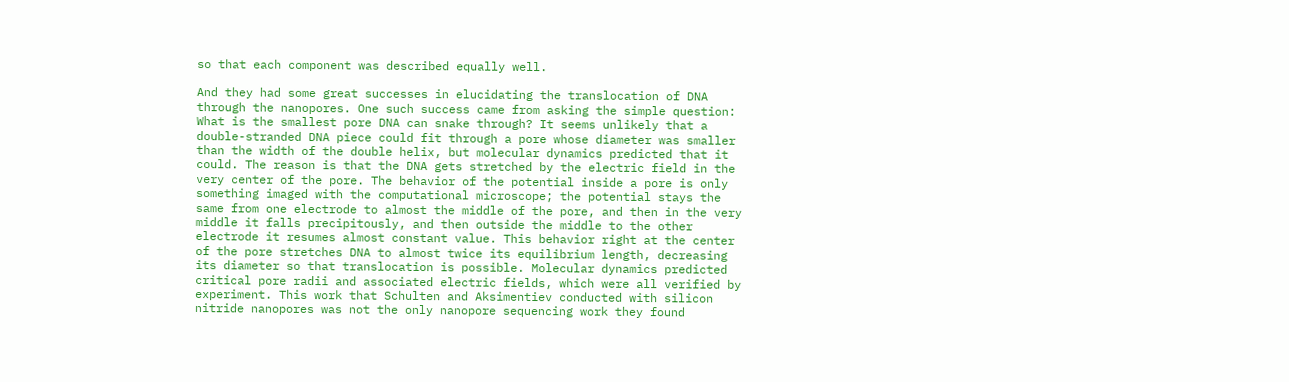so that each component was described equally well.

And they had some great successes in elucidating the translocation of DNA through the nanopores. One such success came from asking the simple question: What is the smallest pore DNA can snake through? It seems unlikely that a double-stranded DNA piece could fit through a pore whose diameter was smaller than the width of the double helix, but molecular dynamics predicted that it could. The reason is that the DNA gets stretched by the electric field in the very center of the pore. The behavior of the potential inside a pore is only something imaged with the computational microscope; the potential stays the same from one electrode to almost the middle of the pore, and then in the very middle it falls precipitously, and then outside the middle to the other electrode it resumes almost constant value. This behavior right at the center of the pore stretches DNA to almost twice its equilibrium length, decreasing its diameter so that translocation is possible. Molecular dynamics predicted critical pore radii and associated electric fields, which were all verified by experiment. This work that Schulten and Aksimentiev conducted with silicon nitride nanopores was not the only nanopore sequencing work they found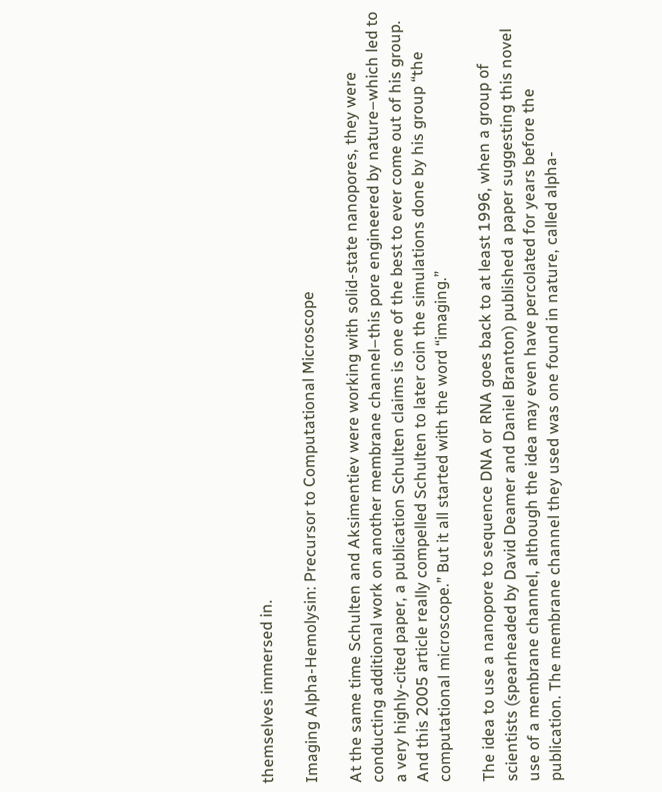themselves immersed in.

Imaging Alpha-Hemolysin: Precursor to Computational Microscope

At the same time Schulten and Aksimentiev were working with solid-state nanopores, they were conducting additional work on another membrane channel–this pore engineered by nature–which led to a very highly-cited paper, a publication Schulten claims is one of the best to ever come out of his group. And this 2005 article really compelled Schulten to later coin the simulations done by his group “the computational microscope.” But it all started with the word “imaging.”

The idea to use a nanopore to sequence DNA or RNA goes back to at least 1996, when a group of scientists (spearheaded by David Deamer and Daniel Branton) published a paper suggesting this novel use of a membrane channel, although the idea may even have percolated for years before the publication. The membrane channel they used was one found in nature, called alpha-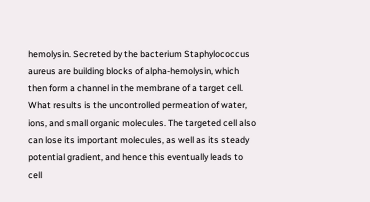hemolysin. Secreted by the bacterium Staphylococcus aureus are building blocks of alpha-hemolysin, which then form a channel in the membrane of a target cell. What results is the uncontrolled permeation of water, ions, and small organic molecules. The targeted cell also can lose its important molecules, as well as its steady potential gradient, and hence this eventually leads to cell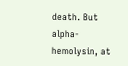death. But alpha-hemolysin, at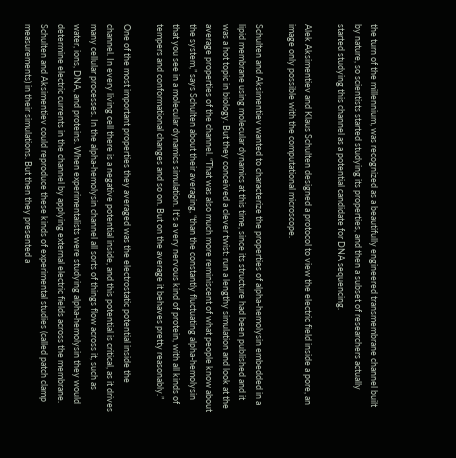the turn of the millennium, was recognized as a beautifully engineered transmembrane channel built by nature, so scientists started studying its properties, and then a subset of researchers actually started studying this channel as a potential candidate for DNA sequencing.

Alek Aksimentiev and Klaus Schulten designed a protocol to view the electric field inside a pore, an image only possible with the computational microscope.

Schulten and Aksimentiev wanted to characterize the properties of alpha-hemolysin embedded in a lipid membrane using molecular dynamics at this time, since its structure had been published and it was a hot topic in biology. But they conceived a clever twist: run a lengthy simulation and look at the average properties of the channel. “That was also much more reminiscent of what people know about the system,” says Schulten about their averaging, “than the constantly fluctuating alpha-hemolysin that you see in a molecular dynamics simulation. It's a very nervous kind of protein, with all kinds of tempers and conformational changes and so on. But on the average it behaves pretty reasonably.”

One of the most important properties they averaged was the electrostatic potential inside the channel. In every living cell there is a negative potential inside, and this potential is critical, as it drives many cellular processes. In the alpha-hemolysin channel all sorts of things flow across it, such as water, ions, DNA, and proteins. When experimentalists were studying alpha-hemolysin they would determine electric currents in the channel by applying external electric fields across the membrane. Schulten and Aksimentiev could reproduce these kinds of experimental studies (called patch clamp measurements) in their simulations. But then they presented a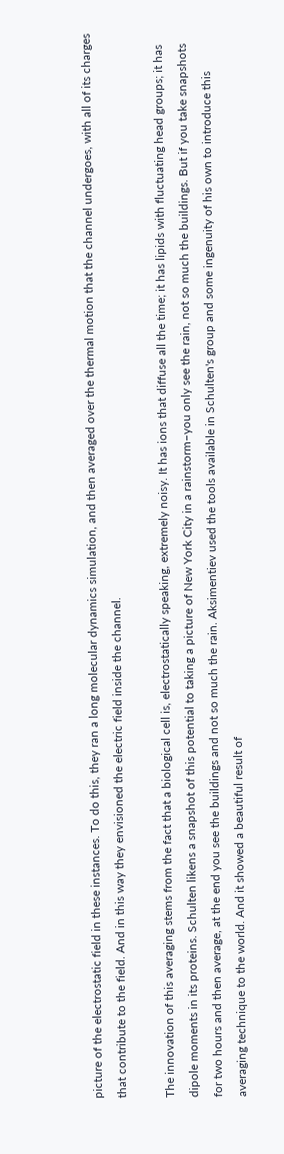picture of the electrostatic field in these instances. To do this, they ran a long molecular dynamics simulation, and then averaged over the thermal motion that the channel undergoes, with all of its charges that contribute to the field. And in this way they envisioned the electric field inside the channel.

The innovation of this averaging stems from the fact that a biological cell is, electrostatically speaking, extremely noisy. It has ions that diffuse all the time; it has lipids with fluctuating head groups; it has dipole moments in its proteins. Schulten likens a snapshot of this potential to taking a picture of New York City in a rainstorm–you only see the rain, not so much the buildings. But if you take snapshots for two hours and then average, at the end you see the buildings and not so much the rain. Aksimentiev used the tools available in Schulten's group and some ingenuity of his own to introduce this averaging technique to the world. And it showed a beautiful result of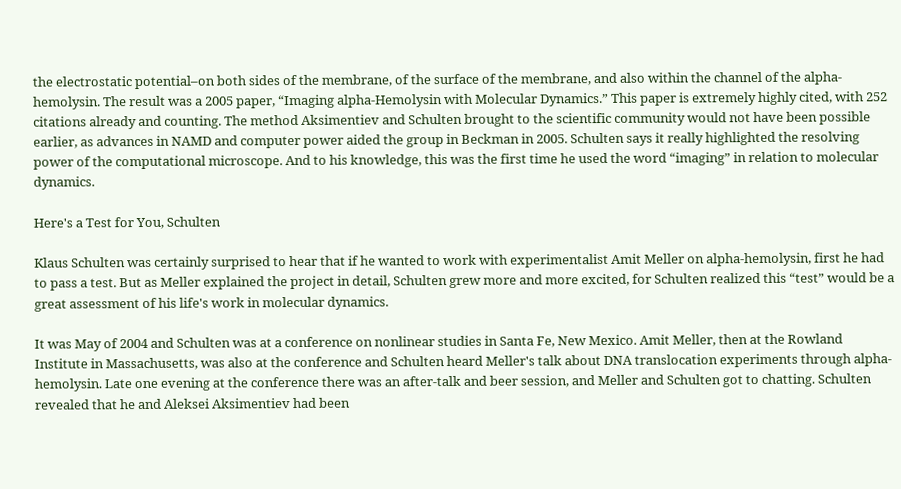the electrostatic potential–on both sides of the membrane, of the surface of the membrane, and also within the channel of the alpha-hemolysin. The result was a 2005 paper, “Imaging alpha-Hemolysin with Molecular Dynamics.” This paper is extremely highly cited, with 252 citations already and counting. The method Aksimentiev and Schulten brought to the scientific community would not have been possible earlier, as advances in NAMD and computer power aided the group in Beckman in 2005. Schulten says it really highlighted the resolving power of the computational microscope. And to his knowledge, this was the first time he used the word “imaging” in relation to molecular dynamics.

Here's a Test for You, Schulten

Klaus Schulten was certainly surprised to hear that if he wanted to work with experimentalist Amit Meller on alpha-hemolysin, first he had to pass a test. But as Meller explained the project in detail, Schulten grew more and more excited, for Schulten realized this “test” would be a great assessment of his life's work in molecular dynamics.

It was May of 2004 and Schulten was at a conference on nonlinear studies in Santa Fe, New Mexico. Amit Meller, then at the Rowland Institute in Massachusetts, was also at the conference and Schulten heard Meller's talk about DNA translocation experiments through alpha-hemolysin. Late one evening at the conference there was an after-talk and beer session, and Meller and Schulten got to chatting. Schulten revealed that he and Aleksei Aksimentiev had been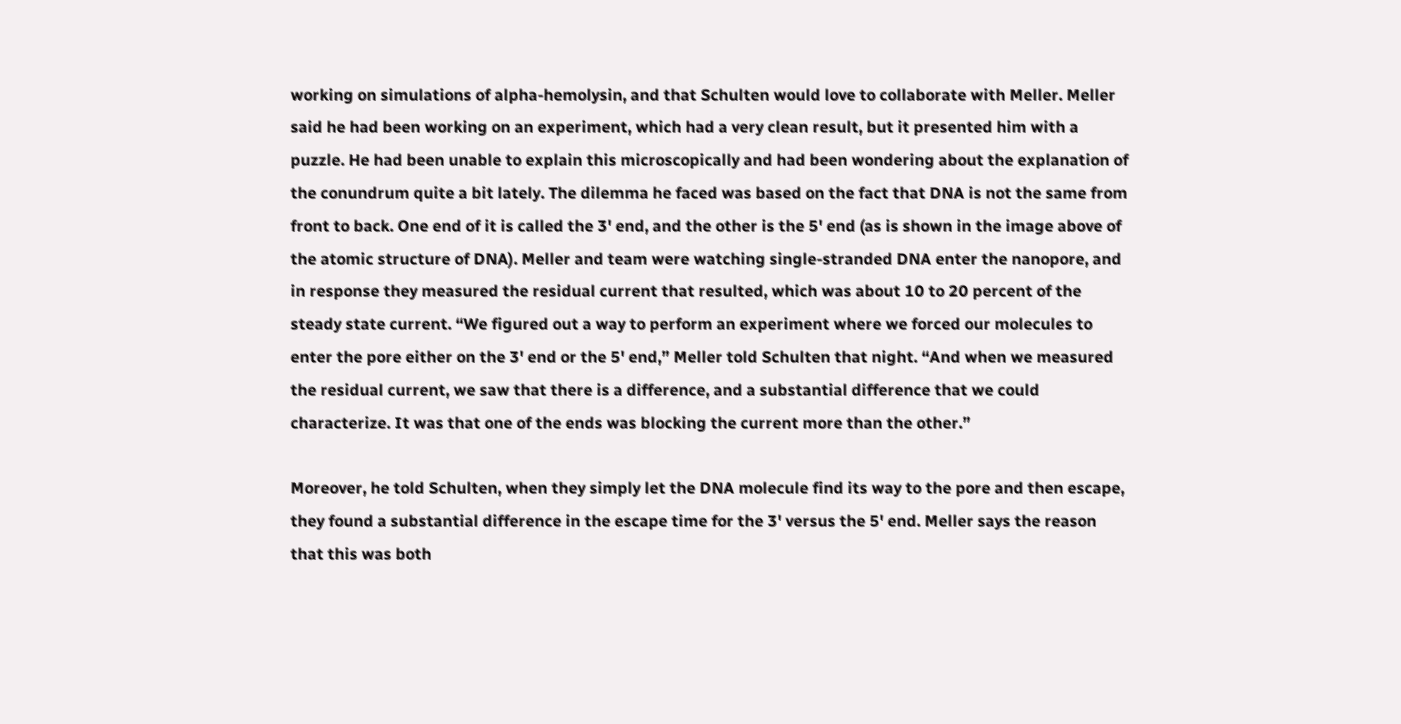working on simulations of alpha-hemolysin, and that Schulten would love to collaborate with Meller. Meller said he had been working on an experiment, which had a very clean result, but it presented him with a puzzle. He had been unable to explain this microscopically and had been wondering about the explanation of the conundrum quite a bit lately. The dilemma he faced was based on the fact that DNA is not the same from front to back. One end of it is called the 3' end, and the other is the 5' end (as is shown in the image above of the atomic structure of DNA). Meller and team were watching single-stranded DNA enter the nanopore, and in response they measured the residual current that resulted, which was about 10 to 20 percent of the steady state current. “We figured out a way to perform an experiment where we forced our molecules to enter the pore either on the 3' end or the 5' end,” Meller told Schulten that night. “And when we measured the residual current, we saw that there is a difference, and a substantial difference that we could characterize. It was that one of the ends was blocking the current more than the other.”

Moreover, he told Schulten, when they simply let the DNA molecule find its way to the pore and then escape, they found a substantial difference in the escape time for the 3' versus the 5' end. Meller says the reason that this was both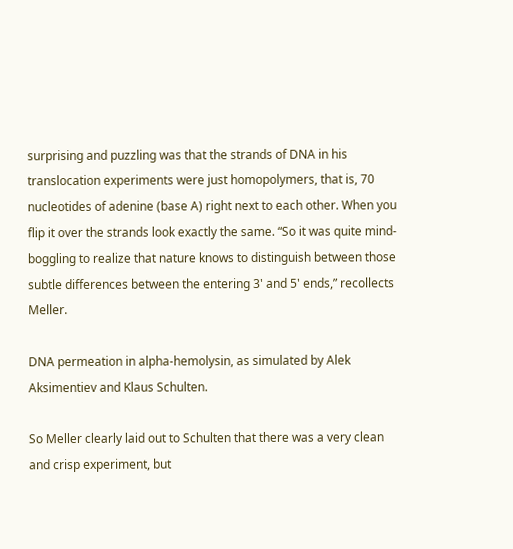surprising and puzzling was that the strands of DNA in his translocation experiments were just homopolymers, that is, 70 nucleotides of adenine (base A) right next to each other. When you flip it over the strands look exactly the same. “So it was quite mind-boggling to realize that nature knows to distinguish between those subtle differences between the entering 3' and 5' ends,” recollects Meller.

DNA permeation in alpha-hemolysin, as simulated by Alek Aksimentiev and Klaus Schulten.

So Meller clearly laid out to Schulten that there was a very clean and crisp experiment, but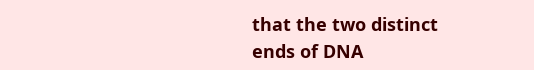that the two distinct ends of DNA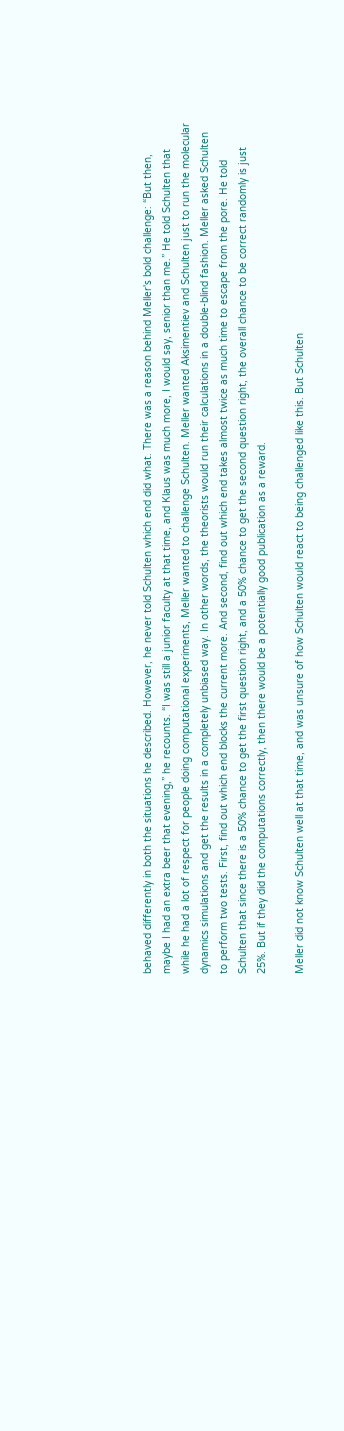behaved differently in both the situations he described. However, he never told Schulten which end did what. There was a reason behind Meller's bold challenge: “But then, maybe I had an extra beer that evening,” he recounts. “I was still a junior faculty at that time, and Klaus was much more, I would say, senior than me.” He told Schulten that while he had a lot of respect for people doing computational experiments, Meller wanted to challenge Schulten. Meller wanted Aksimentiev and Schulten just to run the molecular dynamics simulations and get the results in a completely unbiased way. In other words, the theorists would run their calculations in a double-blind fashion. Meller asked Schulten to perform two tests. First, find out which end blocks the current more. And second, find out which end takes almost twice as much time to escape from the pore. He told Schulten that since there is a 50% chance to get the first question right, and a 50% chance to get the second question right, the overall chance to be correct randomly is just 25%. But if they did the computations correctly, then there would be a potentially good publication as a reward.

Meller did not know Schulten well at that time, and was unsure of how Schulten would react to being challenged like this. But Schulten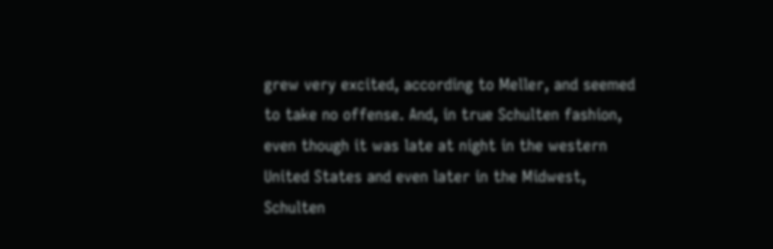grew very excited, according to Meller, and seemed to take no offense. And, in true Schulten fashion, even though it was late at night in the western United States and even later in the Midwest, Schulten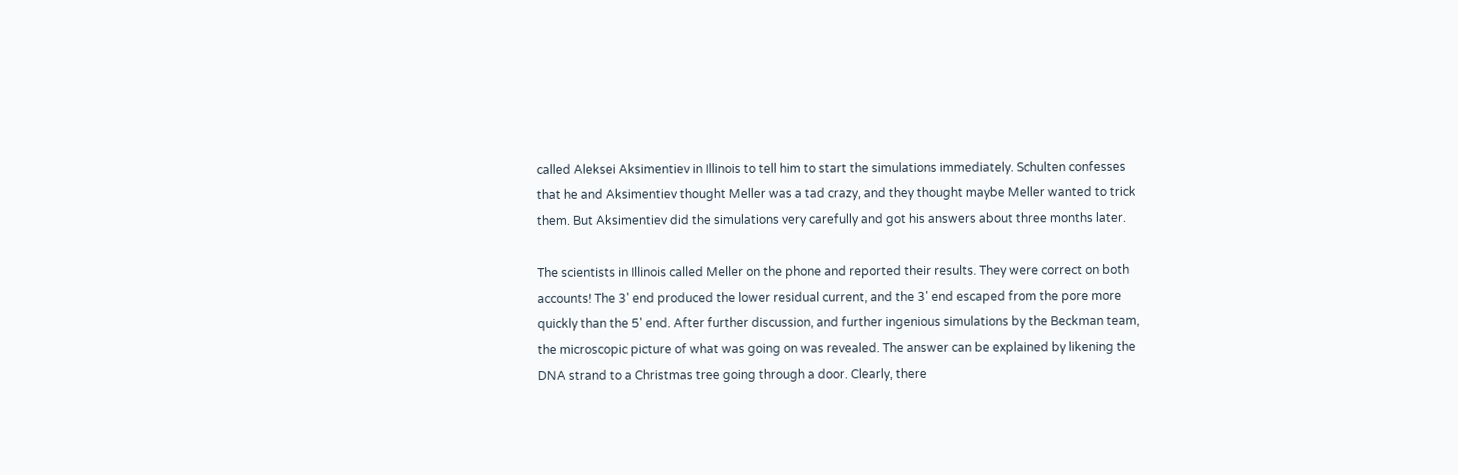called Aleksei Aksimentiev in Illinois to tell him to start the simulations immediately. Schulten confesses that he and Aksimentiev thought Meller was a tad crazy, and they thought maybe Meller wanted to trick them. But Aksimentiev did the simulations very carefully and got his answers about three months later.

The scientists in Illinois called Meller on the phone and reported their results. They were correct on both accounts! The 3' end produced the lower residual current, and the 3' end escaped from the pore more quickly than the 5' end. After further discussion, and further ingenious simulations by the Beckman team, the microscopic picture of what was going on was revealed. The answer can be explained by likening the DNA strand to a Christmas tree going through a door. Clearly, there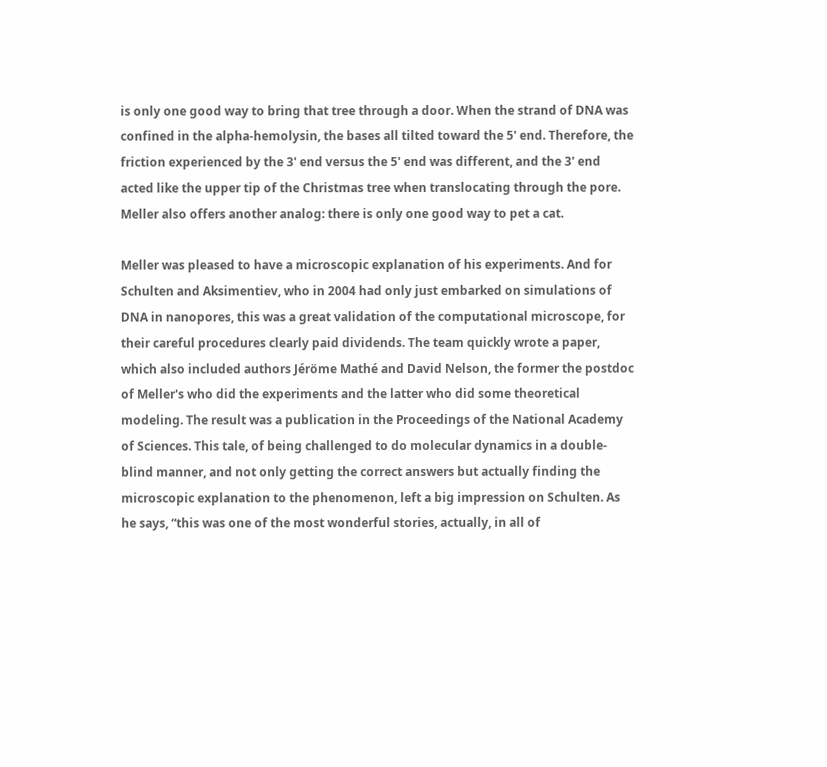is only one good way to bring that tree through a door. When the strand of DNA was confined in the alpha-hemolysin, the bases all tilted toward the 5' end. Therefore, the friction experienced by the 3' end versus the 5' end was different, and the 3' end acted like the upper tip of the Christmas tree when translocating through the pore. Meller also offers another analog: there is only one good way to pet a cat.

Meller was pleased to have a microscopic explanation of his experiments. And for Schulten and Aksimentiev, who in 2004 had only just embarked on simulations of DNA in nanopores, this was a great validation of the computational microscope, for their careful procedures clearly paid dividends. The team quickly wrote a paper, which also included authors Jéröme Mathé and David Nelson, the former the postdoc of Meller's who did the experiments and the latter who did some theoretical modeling. The result was a publication in the Proceedings of the National Academy of Sciences. This tale, of being challenged to do molecular dynamics in a double-blind manner, and not only getting the correct answers but actually finding the microscopic explanation to the phenomenon, left a big impression on Schulten. As he says, “this was one of the most wonderful stories, actually, in all of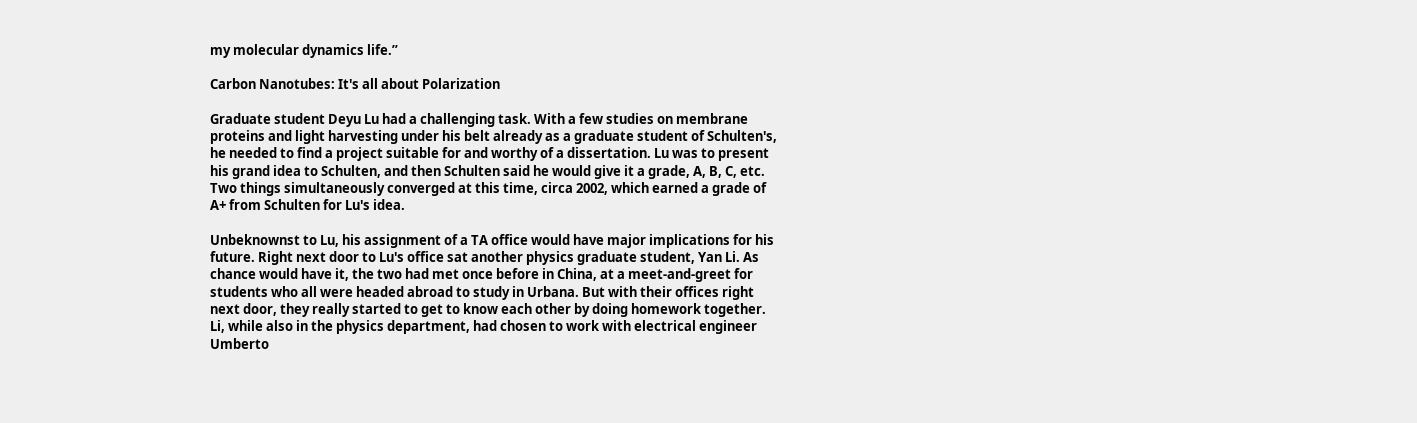my molecular dynamics life.”

Carbon Nanotubes: It's all about Polarization

Graduate student Deyu Lu had a challenging task. With a few studies on membrane proteins and light harvesting under his belt already as a graduate student of Schulten's, he needed to find a project suitable for and worthy of a dissertation. Lu was to present his grand idea to Schulten, and then Schulten said he would give it a grade, A, B, C, etc. Two things simultaneously converged at this time, circa 2002, which earned a grade of A+ from Schulten for Lu's idea.

Unbeknownst to Lu, his assignment of a TA office would have major implications for his future. Right next door to Lu's office sat another physics graduate student, Yan Li. As chance would have it, the two had met once before in China, at a meet-and-greet for students who all were headed abroad to study in Urbana. But with their offices right next door, they really started to get to know each other by doing homework together. Li, while also in the physics department, had chosen to work with electrical engineer Umberto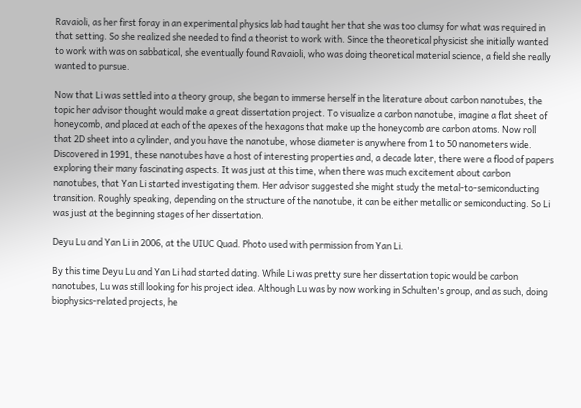Ravaioli, as her first foray in an experimental physics lab had taught her that she was too clumsy for what was required in that setting. So she realized she needed to find a theorist to work with. Since the theoretical physicist she initially wanted to work with was on sabbatical, she eventually found Ravaioli, who was doing theoretical material science, a field she really wanted to pursue.

Now that Li was settled into a theory group, she began to immerse herself in the literature about carbon nanotubes, the topic her advisor thought would make a great dissertation project. To visualize a carbon nanotube, imagine a flat sheet of honeycomb, and placed at each of the apexes of the hexagons that make up the honeycomb are carbon atoms. Now roll that 2D sheet into a cylinder, and you have the nanotube, whose diameter is anywhere from 1 to 50 nanometers wide. Discovered in 1991, these nanotubes have a host of interesting properties and, a decade later, there were a flood of papers exploring their many fascinating aspects. It was just at this time, when there was much excitement about carbon nanotubes, that Yan Li started investigating them. Her advisor suggested she might study the metal-to-semiconducting transition. Roughly speaking, depending on the structure of the nanotube, it can be either metallic or semiconducting. So Li was just at the beginning stages of her dissertation.

Deyu Lu and Yan Li in 2006, at the UIUC Quad. Photo used with permission from Yan Li.

By this time Deyu Lu and Yan Li had started dating. While Li was pretty sure her dissertation topic would be carbon nanotubes, Lu was still looking for his project idea. Although Lu was by now working in Schulten's group, and as such, doing biophysics-related projects, he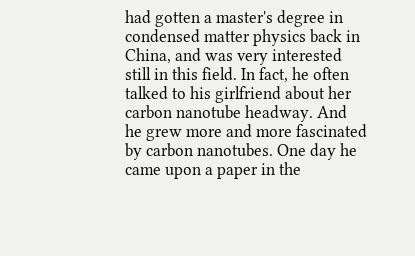had gotten a master's degree in condensed matter physics back in China, and was very interested still in this field. In fact, he often talked to his girlfriend about her carbon nanotube headway. And he grew more and more fascinated by carbon nanotubes. One day he came upon a paper in the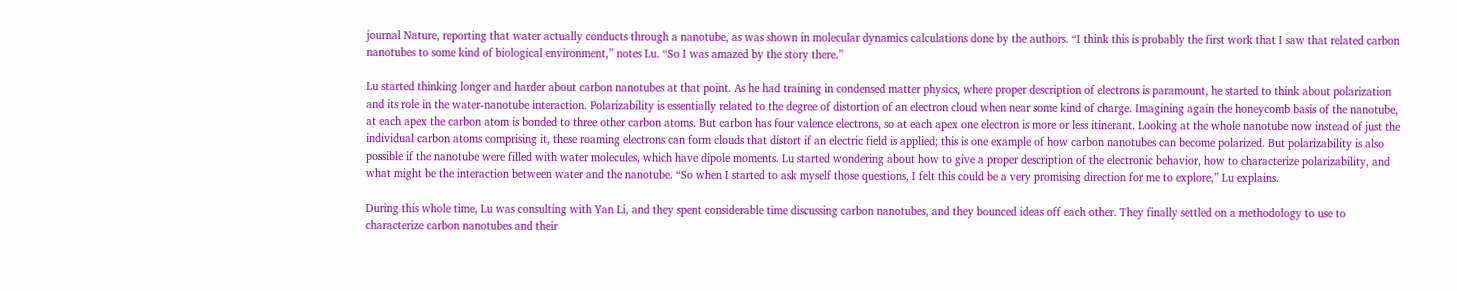journal Nature, reporting that water actually conducts through a nanotube, as was shown in molecular dynamics calculations done by the authors. “I think this is probably the first work that I saw that related carbon nanotubes to some kind of biological environment,” notes Lu. “So I was amazed by the story there.”

Lu started thinking longer and harder about carbon nanotubes at that point. As he had training in condensed matter physics, where proper description of electrons is paramount, he started to think about polarization and its role in the water-nanotube interaction. Polarizability is essentially related to the degree of distortion of an electron cloud when near some kind of charge. Imagining again the honeycomb basis of the nanotube, at each apex the carbon atom is bonded to three other carbon atoms. But carbon has four valence electrons, so at each apex one electron is more or less itinerant. Looking at the whole nanotube now instead of just the individual carbon atoms comprising it, these roaming electrons can form clouds that distort if an electric field is applied; this is one example of how carbon nanotubes can become polarized. But polarizability is also possible if the nanotube were filled with water molecules, which have dipole moments. Lu started wondering about how to give a proper description of the electronic behavior, how to characterize polarizability, and what might be the interaction between water and the nanotube. “So when I started to ask myself those questions, I felt this could be a very promising direction for me to explore,” Lu explains.

During this whole time, Lu was consulting with Yan Li, and they spent considerable time discussing carbon nanotubes, and they bounced ideas off each other. They finally settled on a methodology to use to characterize carbon nanotubes and their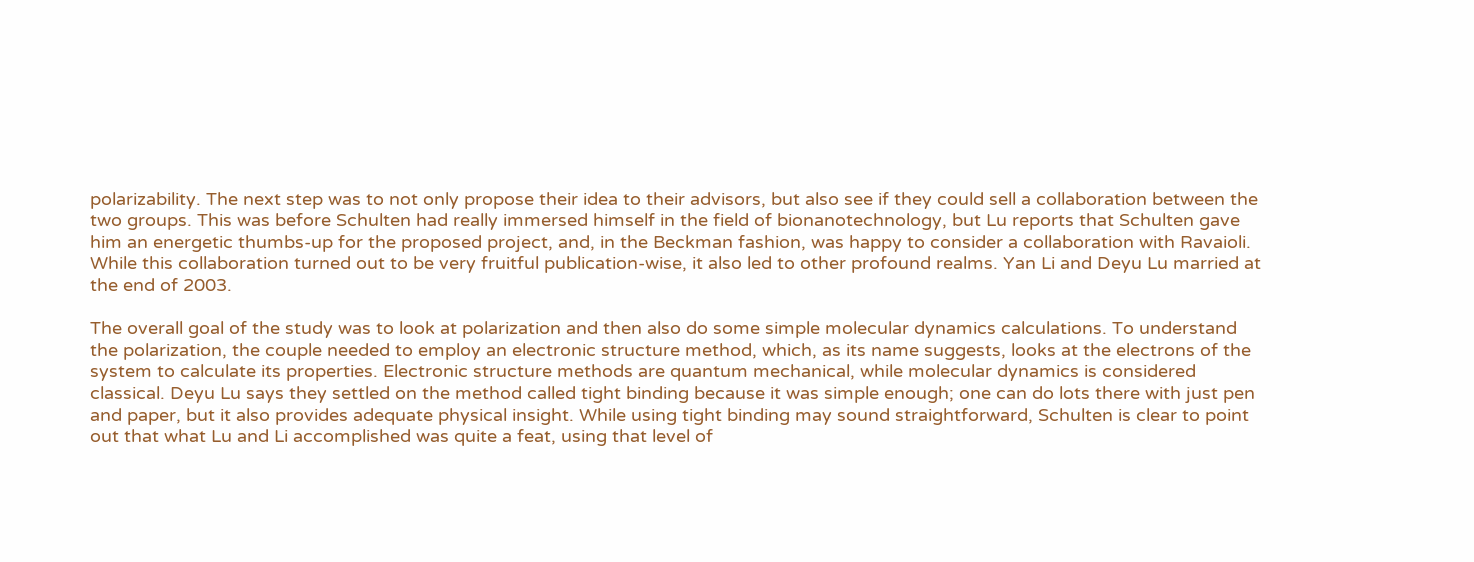polarizability. The next step was to not only propose their idea to their advisors, but also see if they could sell a collaboration between the two groups. This was before Schulten had really immersed himself in the field of bionanotechnology, but Lu reports that Schulten gave him an energetic thumbs-up for the proposed project, and, in the Beckman fashion, was happy to consider a collaboration with Ravaioli. While this collaboration turned out to be very fruitful publication-wise, it also led to other profound realms. Yan Li and Deyu Lu married at the end of 2003.

The overall goal of the study was to look at polarization and then also do some simple molecular dynamics calculations. To understand the polarization, the couple needed to employ an electronic structure method, which, as its name suggests, looks at the electrons of the system to calculate its properties. Electronic structure methods are quantum mechanical, while molecular dynamics is considered classical. Deyu Lu says they settled on the method called tight binding because it was simple enough; one can do lots there with just pen and paper, but it also provides adequate physical insight. While using tight binding may sound straightforward, Schulten is clear to point out that what Lu and Li accomplished was quite a feat, using that level of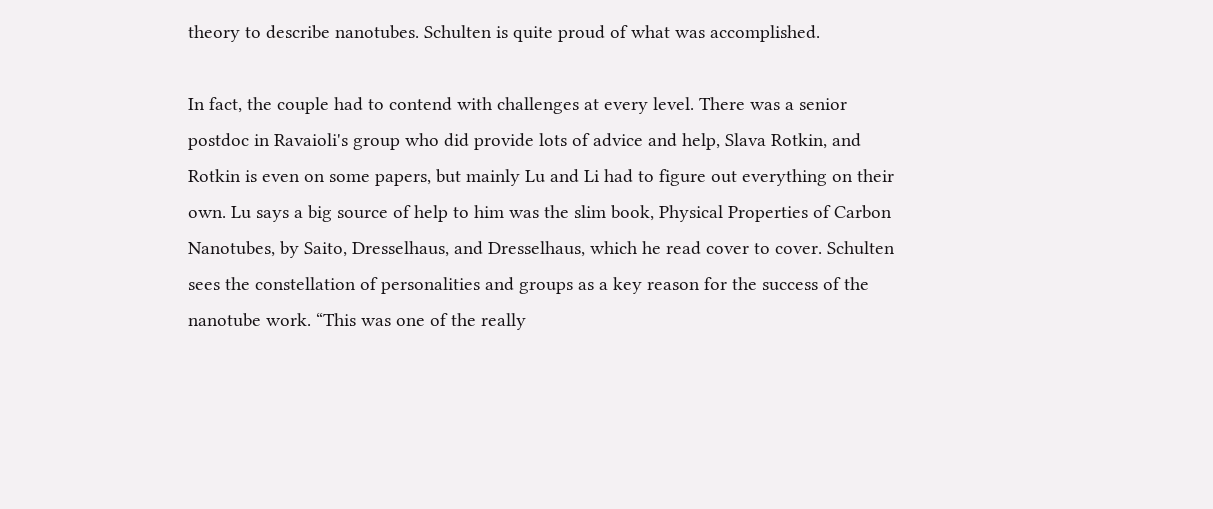theory to describe nanotubes. Schulten is quite proud of what was accomplished.

In fact, the couple had to contend with challenges at every level. There was a senior postdoc in Ravaioli's group who did provide lots of advice and help, Slava Rotkin, and Rotkin is even on some papers, but mainly Lu and Li had to figure out everything on their own. Lu says a big source of help to him was the slim book, Physical Properties of Carbon Nanotubes, by Saito, Dresselhaus, and Dresselhaus, which he read cover to cover. Schulten sees the constellation of personalities and groups as a key reason for the success of the nanotube work. “This was one of the really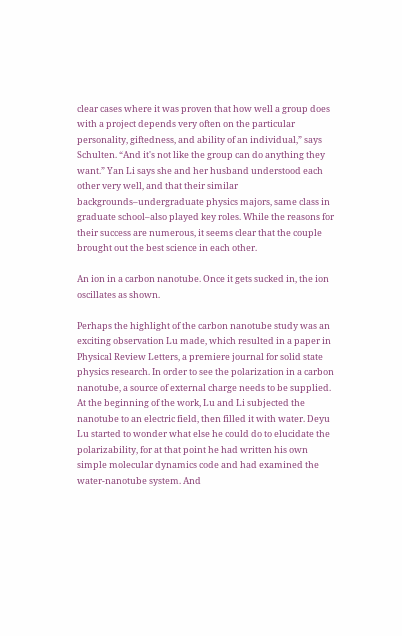clear cases where it was proven that how well a group does with a project depends very often on the particular personality, giftedness, and ability of an individual,” says Schulten. “And it's not like the group can do anything they want.” Yan Li says she and her husband understood each other very well, and that their similar backgrounds–undergraduate physics majors, same class in graduate school–also played key roles. While the reasons for their success are numerous, it seems clear that the couple brought out the best science in each other.

An ion in a carbon nanotube. Once it gets sucked in, the ion oscillates as shown.

Perhaps the highlight of the carbon nanotube study was an exciting observation Lu made, which resulted in a paper in Physical Review Letters, a premiere journal for solid state physics research. In order to see the polarization in a carbon nanotube, a source of external charge needs to be supplied. At the beginning of the work, Lu and Li subjected the nanotube to an electric field, then filled it with water. Deyu Lu started to wonder what else he could do to elucidate the polarizability, for at that point he had written his own simple molecular dynamics code and had examined the water-nanotube system. And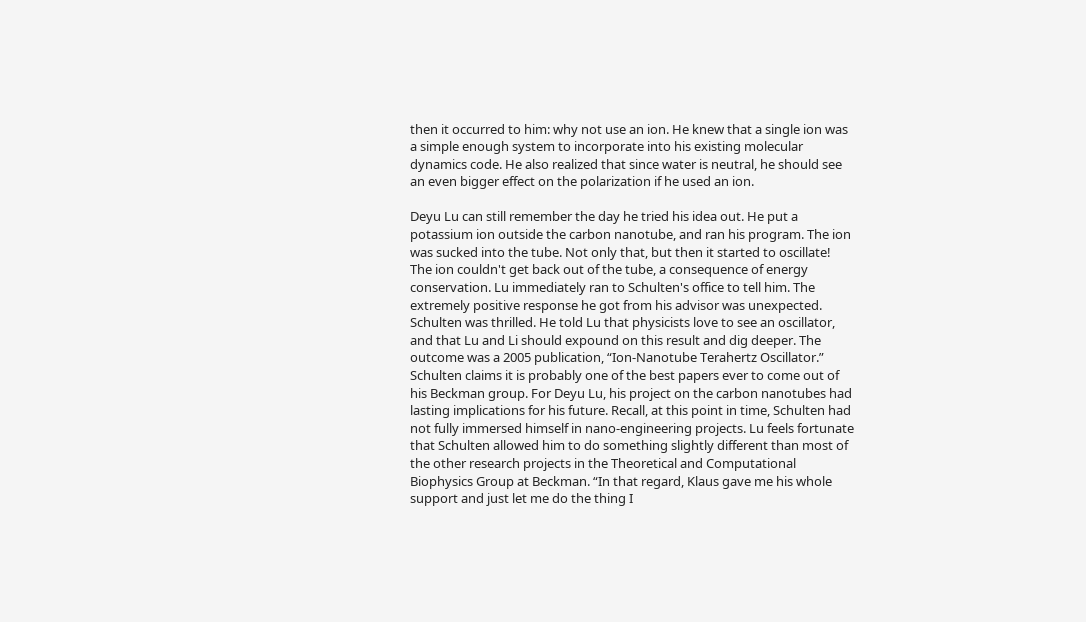then it occurred to him: why not use an ion. He knew that a single ion was a simple enough system to incorporate into his existing molecular dynamics code. He also realized that since water is neutral, he should see an even bigger effect on the polarization if he used an ion.

Deyu Lu can still remember the day he tried his idea out. He put a potassium ion outside the carbon nanotube, and ran his program. The ion was sucked into the tube. Not only that, but then it started to oscillate! The ion couldn't get back out of the tube, a consequence of energy conservation. Lu immediately ran to Schulten's office to tell him. The extremely positive response he got from his advisor was unexpected. Schulten was thrilled. He told Lu that physicists love to see an oscillator, and that Lu and Li should expound on this result and dig deeper. The outcome was a 2005 publication, “Ion-Nanotube Terahertz Oscillator.” Schulten claims it is probably one of the best papers ever to come out of his Beckman group. For Deyu Lu, his project on the carbon nanotubes had lasting implications for his future. Recall, at this point in time, Schulten had not fully immersed himself in nano-engineering projects. Lu feels fortunate that Schulten allowed him to do something slightly different than most of the other research projects in the Theoretical and Computational Biophysics Group at Beckman. “In that regard, Klaus gave me his whole support and just let me do the thing I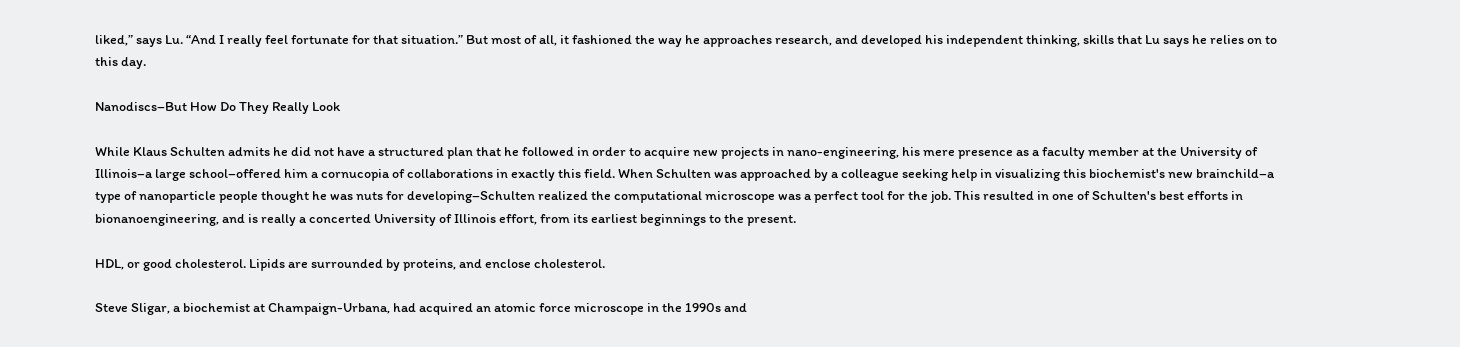liked,” says Lu. “And I really feel fortunate for that situation.” But most of all, it fashioned the way he approaches research, and developed his independent thinking, skills that Lu says he relies on to this day.

Nanodiscs–But How Do They Really Look

While Klaus Schulten admits he did not have a structured plan that he followed in order to acquire new projects in nano-engineering, his mere presence as a faculty member at the University of Illinois–a large school–offered him a cornucopia of collaborations in exactly this field. When Schulten was approached by a colleague seeking help in visualizing this biochemist's new brainchild–a type of nanoparticle people thought he was nuts for developing–Schulten realized the computational microscope was a perfect tool for the job. This resulted in one of Schulten's best efforts in bionanoengineering, and is really a concerted University of Illinois effort, from its earliest beginnings to the present.

HDL, or good cholesterol. Lipids are surrounded by proteins, and enclose cholesterol.

Steve Sligar, a biochemist at Champaign-Urbana, had acquired an atomic force microscope in the 1990s and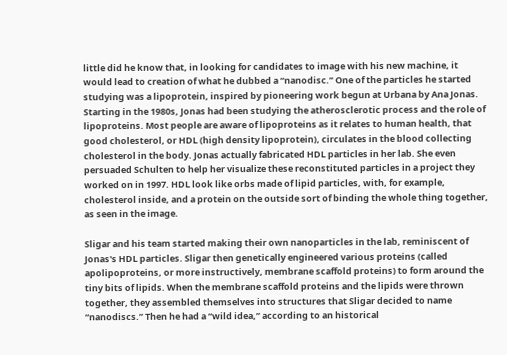little did he know that, in looking for candidates to image with his new machine, it would lead to creation of what he dubbed a “nanodisc.” One of the particles he started studying was a lipoprotein, inspired by pioneering work begun at Urbana by Ana Jonas. Starting in the 1980s, Jonas had been studying the atherosclerotic process and the role of lipoproteins. Most people are aware of lipoproteins as it relates to human health, that good cholesterol, or HDL (high density lipoprotein), circulates in the blood collecting cholesterol in the body. Jonas actually fabricated HDL particles in her lab. She even persuaded Schulten to help her visualize these reconstituted particles in a project they worked on in 1997. HDL look like orbs made of lipid particles, with, for example, cholesterol inside, and a protein on the outside sort of binding the whole thing together, as seen in the image.

Sligar and his team started making their own nanoparticles in the lab, reminiscent of Jonas's HDL particles. Sligar then genetically engineered various proteins (called apolipoproteins, or more instructively, membrane scaffold proteins) to form around the tiny bits of lipids. When the membrane scaffold proteins and the lipids were thrown together, they assembled themselves into structures that Sligar decided to name “nanodiscs.” Then he had a “wild idea,” according to an historical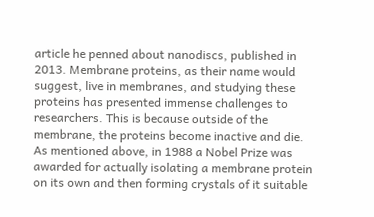article he penned about nanodiscs, published in 2013. Membrane proteins, as their name would suggest, live in membranes, and studying these proteins has presented immense challenges to researchers. This is because outside of the membrane, the proteins become inactive and die. As mentioned above, in 1988 a Nobel Prize was awarded for actually isolating a membrane protein on its own and then forming crystals of it suitable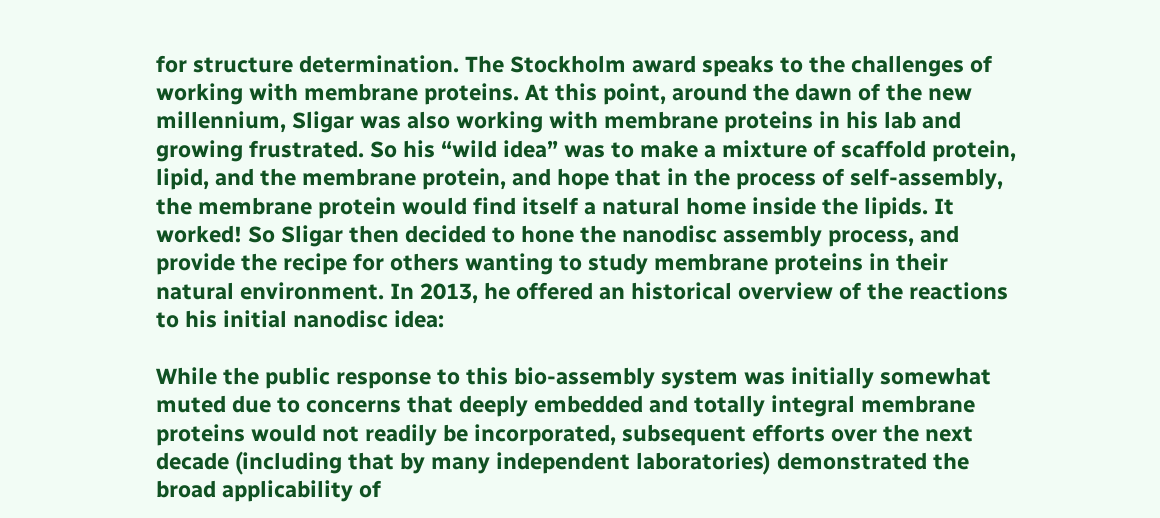for structure determination. The Stockholm award speaks to the challenges of working with membrane proteins. At this point, around the dawn of the new millennium, Sligar was also working with membrane proteins in his lab and growing frustrated. So his “wild idea” was to make a mixture of scaffold protein, lipid, and the membrane protein, and hope that in the process of self-assembly, the membrane protein would find itself a natural home inside the lipids. It worked! So Sligar then decided to hone the nanodisc assembly process, and provide the recipe for others wanting to study membrane proteins in their natural environment. In 2013, he offered an historical overview of the reactions to his initial nanodisc idea:

While the public response to this bio-assembly system was initially somewhat muted due to concerns that deeply embedded and totally integral membrane proteins would not readily be incorporated, subsequent efforts over the next decade (including that by many independent laboratories) demonstrated the broad applicability of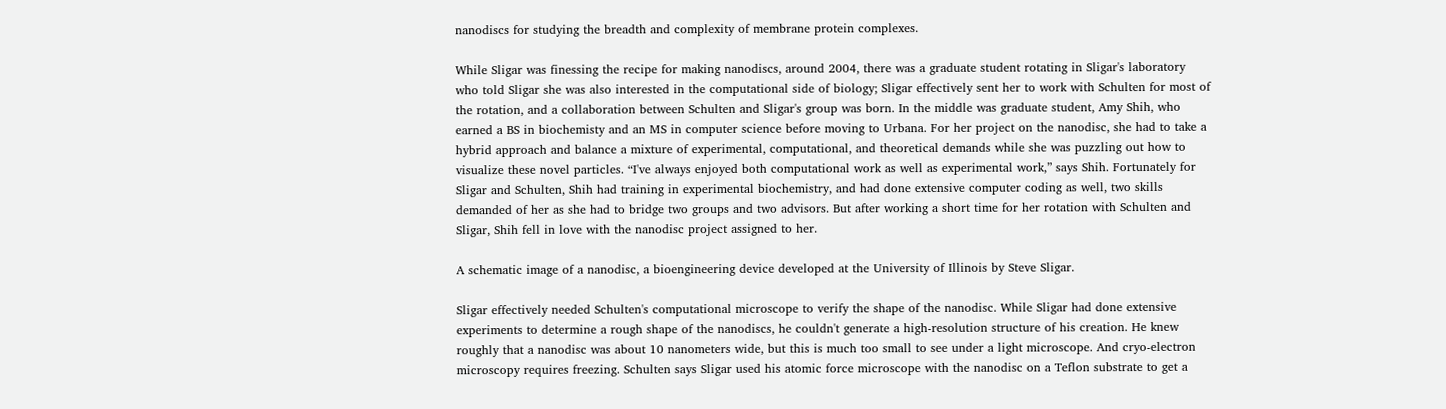nanodiscs for studying the breadth and complexity of membrane protein complexes.

While Sligar was finessing the recipe for making nanodiscs, around 2004, there was a graduate student rotating in Sligar's laboratory who told Sligar she was also interested in the computational side of biology; Sligar effectively sent her to work with Schulten for most of the rotation, and a collaboration between Schulten and Sligar's group was born. In the middle was graduate student, Amy Shih, who earned a BS in biochemisty and an MS in computer science before moving to Urbana. For her project on the nanodisc, she had to take a hybrid approach and balance a mixture of experimental, computational, and theoretical demands while she was puzzling out how to visualize these novel particles. “I've always enjoyed both computational work as well as experimental work,” says Shih. Fortunately for Sligar and Schulten, Shih had training in experimental biochemistry, and had done extensive computer coding as well, two skills demanded of her as she had to bridge two groups and two advisors. But after working a short time for her rotation with Schulten and Sligar, Shih fell in love with the nanodisc project assigned to her.

A schematic image of a nanodisc, a bioengineering device developed at the University of Illinois by Steve Sligar.

Sligar effectively needed Schulten's computational microscope to verify the shape of the nanodisc. While Sligar had done extensive experiments to determine a rough shape of the nanodiscs, he couldn't generate a high-resolution structure of his creation. He knew roughly that a nanodisc was about 10 nanometers wide, but this is much too small to see under a light microscope. And cryo-electron microscopy requires freezing. Schulten says Sligar used his atomic force microscope with the nanodisc on a Teflon substrate to get a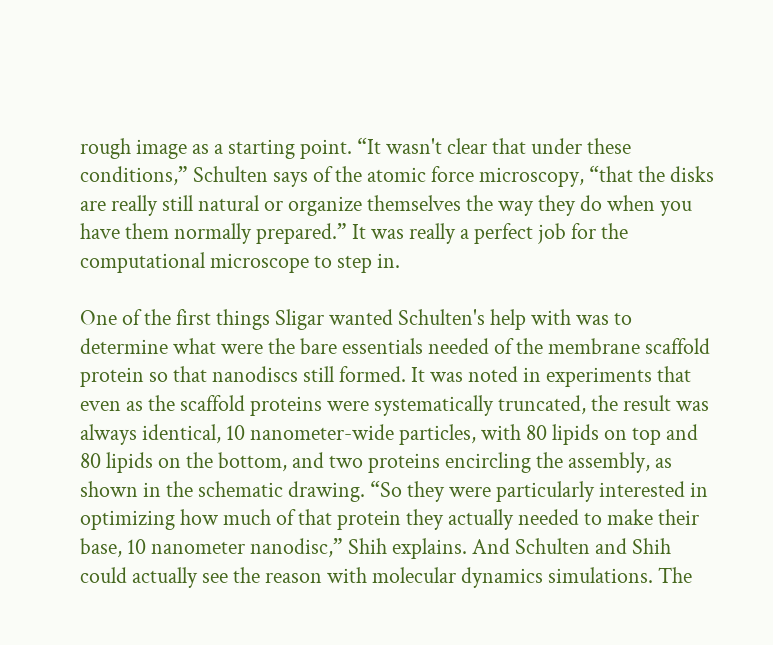rough image as a starting point. “It wasn't clear that under these conditions,” Schulten says of the atomic force microscopy, “that the disks are really still natural or organize themselves the way they do when you have them normally prepared.” It was really a perfect job for the computational microscope to step in.

One of the first things Sligar wanted Schulten's help with was to determine what were the bare essentials needed of the membrane scaffold protein so that nanodiscs still formed. It was noted in experiments that even as the scaffold proteins were systematically truncated, the result was always identical, 10 nanometer-wide particles, with 80 lipids on top and 80 lipids on the bottom, and two proteins encircling the assembly, as shown in the schematic drawing. “So they were particularly interested in optimizing how much of that protein they actually needed to make their base, 10 nanometer nanodisc,” Shih explains. And Schulten and Shih could actually see the reason with molecular dynamics simulations. The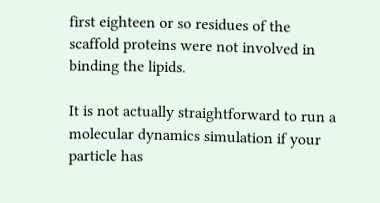first eighteen or so residues of the scaffold proteins were not involved in binding the lipids.

It is not actually straightforward to run a molecular dynamics simulation if your particle has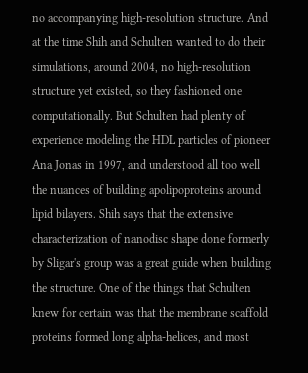no accompanying high-resolution structure. And at the time Shih and Schulten wanted to do their simulations, around 2004, no high-resolution structure yet existed, so they fashioned one computationally. But Schulten had plenty of experience modeling the HDL particles of pioneer Ana Jonas in 1997, and understood all too well the nuances of building apolipoproteins around lipid bilayers. Shih says that the extensive characterization of nanodisc shape done formerly by Sligar's group was a great guide when building the structure. One of the things that Schulten knew for certain was that the membrane scaffold proteins formed long alpha-helices, and most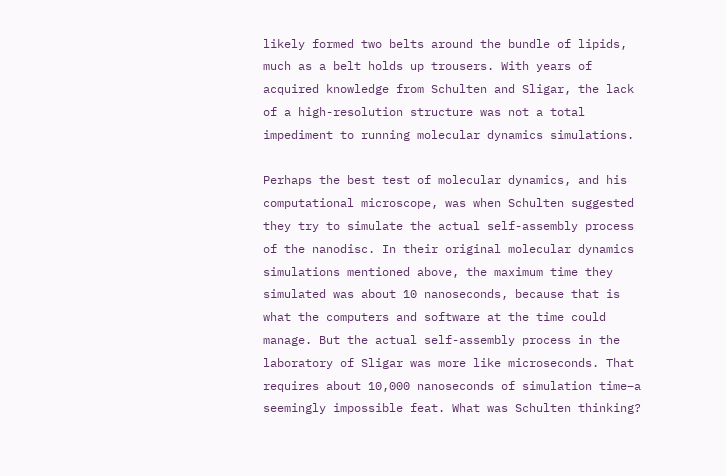likely formed two belts around the bundle of lipids, much as a belt holds up trousers. With years of acquired knowledge from Schulten and Sligar, the lack of a high-resolution structure was not a total impediment to running molecular dynamics simulations.

Perhaps the best test of molecular dynamics, and his computational microscope, was when Schulten suggested they try to simulate the actual self-assembly process of the nanodisc. In their original molecular dynamics simulations mentioned above, the maximum time they simulated was about 10 nanoseconds, because that is what the computers and software at the time could manage. But the actual self-assembly process in the laboratory of Sligar was more like microseconds. That requires about 10,000 nanoseconds of simulation time–a seemingly impossible feat. What was Schulten thinking?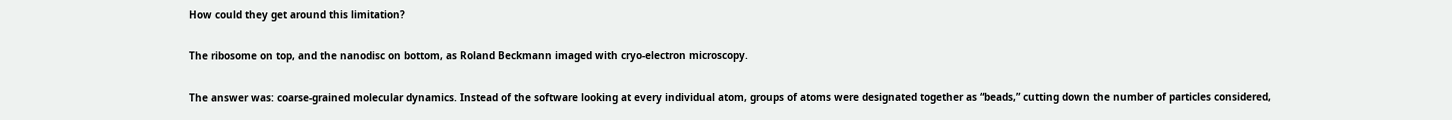How could they get around this limitation?

The ribosome on top, and the nanodisc on bottom, as Roland Beckmann imaged with cryo-electron microscopy.

The answer was: coarse-grained molecular dynamics. Instead of the software looking at every individual atom, groups of atoms were designated together as “beads,” cutting down the number of particles considered,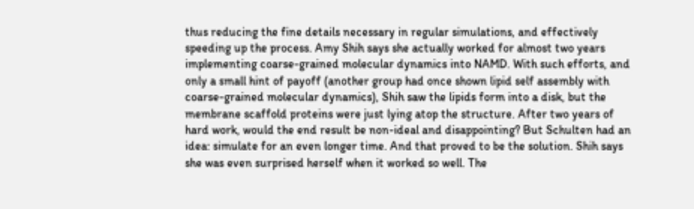thus reducing the fine details necessary in regular simulations, and effectively speeding up the process. Amy Shih says she actually worked for almost two years implementing coarse-grained molecular dynamics into NAMD. With such efforts, and only a small hint of payoff (another group had once shown lipid self assembly with coarse-grained molecular dynamics), Shih saw the lipids form into a disk, but the membrane scaffold proteins were just lying atop the structure. After two years of hard work, would the end result be non-ideal and disappointing? But Schulten had an idea: simulate for an even longer time. And that proved to be the solution. Shih says she was even surprised herself when it worked so well. The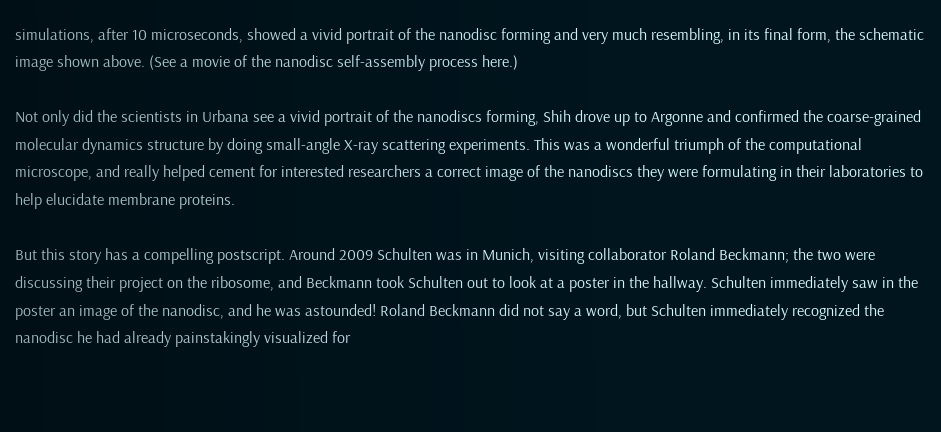simulations, after 10 microseconds, showed a vivid portrait of the nanodisc forming and very much resembling, in its final form, the schematic image shown above. (See a movie of the nanodisc self-assembly process here.)

Not only did the scientists in Urbana see a vivid portrait of the nanodiscs forming, Shih drove up to Argonne and confirmed the coarse-grained molecular dynamics structure by doing small-angle X-ray scattering experiments. This was a wonderful triumph of the computational microscope, and really helped cement for interested researchers a correct image of the nanodiscs they were formulating in their laboratories to help elucidate membrane proteins.

But this story has a compelling postscript. Around 2009 Schulten was in Munich, visiting collaborator Roland Beckmann; the two were discussing their project on the ribosome, and Beckmann took Schulten out to look at a poster in the hallway. Schulten immediately saw in the poster an image of the nanodisc, and he was astounded! Roland Beckmann did not say a word, but Schulten immediately recognized the nanodisc he had already painstakingly visualized for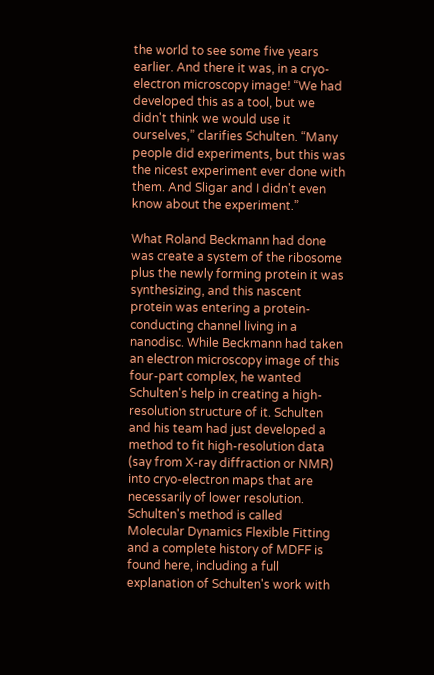the world to see some five years earlier. And there it was, in a cryo-electron microscopy image! “We had developed this as a tool, but we didn't think we would use it ourselves,” clarifies Schulten. “Many people did experiments, but this was the nicest experiment ever done with them. And Sligar and I didn't even know about the experiment.”

What Roland Beckmann had done was create a system of the ribosome plus the newly forming protein it was synthesizing, and this nascent protein was entering a protein-conducting channel living in a nanodisc. While Beckmann had taken an electron microscopy image of this four-part complex, he wanted Schulten's help in creating a high-resolution structure of it. Schulten and his team had just developed a method to fit high-resolution data (say from X-ray diffraction or NMR) into cryo-electron maps that are necessarily of lower resolution. Schulten's method is called Molecular Dynamics Flexible Fitting and a complete history of MDFF is found here, including a full explanation of Schulten's work with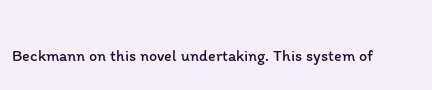Beckmann on this novel undertaking. This system of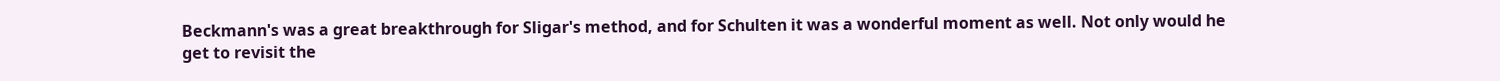Beckmann's was a great breakthrough for Sligar's method, and for Schulten it was a wonderful moment as well. Not only would he get to revisit the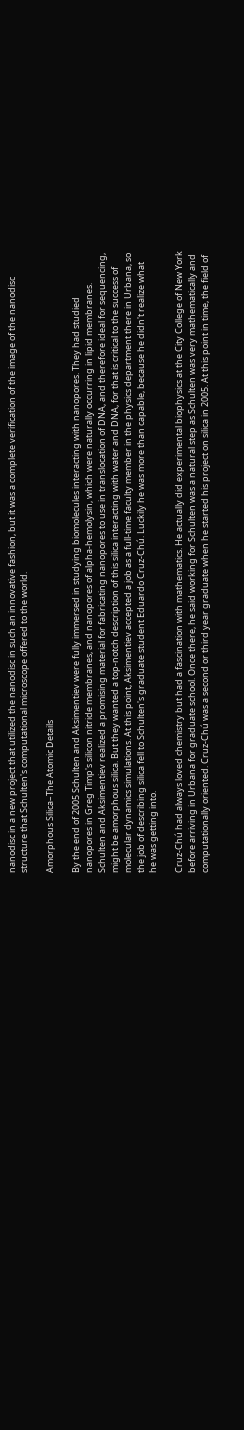nanodisc in a new project that utilized the nanodisc in such an innovative fashion, but it was a complete verification of the image of the nanodisc structure that Schulten's computational microscope offered to the world.

Amorphous Silica–The Atomic Details

By the end of 2005 Schulten and Aksimentiev were fully immersed in studying biomolecules interacting with nanopores. They had studied nanopores in Greg Timp's silicon nitride membranes, and nanopores of alpha-hemolysin, which were naturally occurring in lipid membranes. Schulten and Aksimentiev realized a promising material for fabricating nanopores to use in translocation of DNA, and therefore ideal for sequencing, might be amorphous silica. But they wanted a top-notch description of this silica interacting with water and DNA, for that is critical to the success of molecular dynamics simulations. At this point, Aksimentiev accepted a job as a full-time faculty member in the physics department there in Urbana, so the job of describing silica fell to Schulten's graduate student Eduardo Cruz-Chú. Luckily he was more than capable, because he didn't realize what he was getting into.

Cruz-Chú had always loved chemistry but had a fascination with mathematics. He actually did experimental biophysics at the City College of New York before arriving in Urbana for graduate school. Once there, he said working for Schulten was a natural step as Schulten was very mathematically and computationally oriented. Cruz-Chú was a second or third year graduate when he started his project on silica in 2005. At this point in time, the field of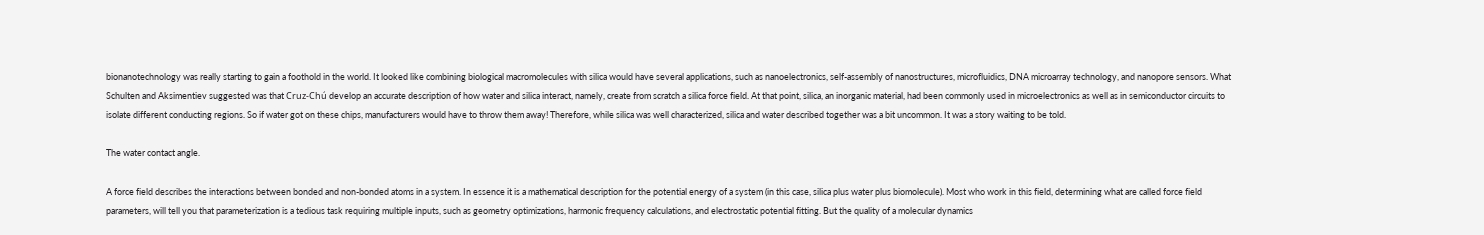bionanotechnology was really starting to gain a foothold in the world. It looked like combining biological macromolecules with silica would have several applications, such as nanoelectronics, self-assembly of nanostructures, microfluidics, DNA microarray technology, and nanopore sensors. What Schulten and Aksimentiev suggested was that Cruz-Chú develop an accurate description of how water and silica interact, namely, create from scratch a silica force field. At that point, silica, an inorganic material, had been commonly used in microelectronics as well as in semiconductor circuits to isolate different conducting regions. So if water got on these chips, manufacturers would have to throw them away! Therefore, while silica was well characterized, silica and water described together was a bit uncommon. It was a story waiting to be told.

The water contact angle.

A force field describes the interactions between bonded and non-bonded atoms in a system. In essence it is a mathematical description for the potential energy of a system (in this case, silica plus water plus biomolecule). Most who work in this field, determining what are called force field parameters, will tell you that parameterization is a tedious task requiring multiple inputs, such as geometry optimizations, harmonic frequency calculations, and electrostatic potential fitting. But the quality of a molecular dynamics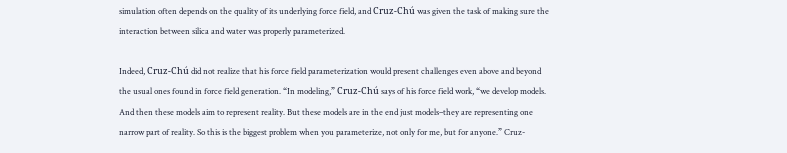simulation often depends on the quality of its underlying force field, and Cruz-Chú was given the task of making sure the interaction between silica and water was properly parameterized.

Indeed, Cruz-Chú did not realize that his force field parameterization would present challenges even above and beyond the usual ones found in force field generation. “In modeling,” Cruz-Chú says of his force field work, “we develop models. And then these models aim to represent reality. But these models are in the end just models–they are representing one narrow part of reality. So this is the biggest problem when you parameterize, not only for me, but for anyone.” Cruz-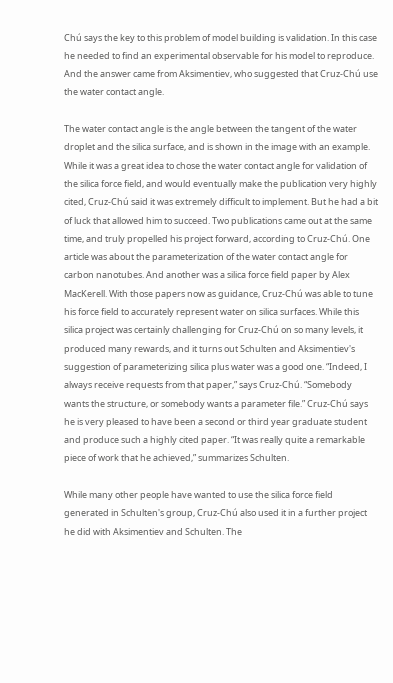Chú says the key to this problem of model building is validation. In this case he needed to find an experimental observable for his model to reproduce. And the answer came from Aksimentiev, who suggested that Cruz-Chú use the water contact angle.

The water contact angle is the angle between the tangent of the water droplet and the silica surface, and is shown in the image with an example. While it was a great idea to chose the water contact angle for validation of the silica force field, and would eventually make the publication very highly cited, Cruz-Chú said it was extremely difficult to implement. But he had a bit of luck that allowed him to succeed. Two publications came out at the same time, and truly propelled his project forward, according to Cruz-Chú. One article was about the parameterization of the water contact angle for carbon nanotubes. And another was a silica force field paper by Alex MacKerell. With those papers now as guidance, Cruz-Chú was able to tune his force field to accurately represent water on silica surfaces. While this silica project was certainly challenging for Cruz-Chú on so many levels, it produced many rewards, and it turns out Schulten and Aksimentiev's suggestion of parameterizing silica plus water was a good one. “Indeed, I always receive requests from that paper,” says Cruz-Chú. “Somebody wants the structure, or somebody wants a parameter file.” Cruz-Chú says he is very pleased to have been a second or third year graduate student and produce such a highly cited paper. “It was really quite a remarkable piece of work that he achieved,” summarizes Schulten.

While many other people have wanted to use the silica force field generated in Schulten's group, Cruz-Chú also used it in a further project he did with Aksimentiev and Schulten. The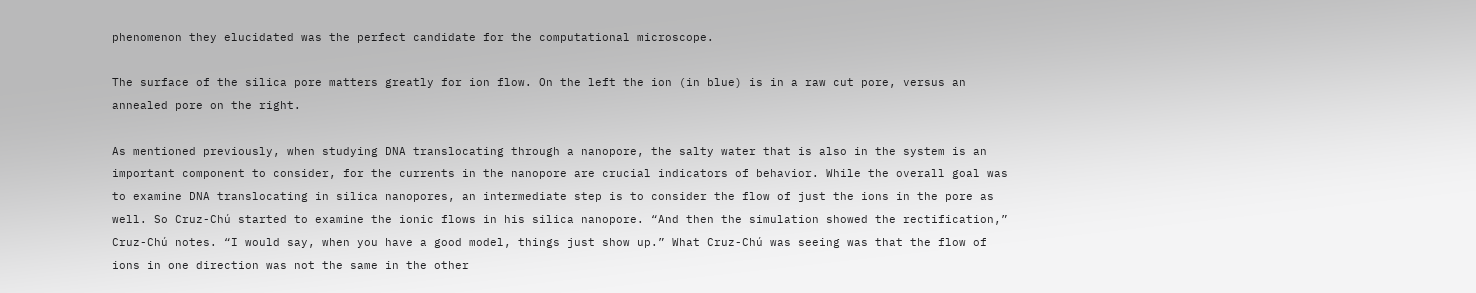phenomenon they elucidated was the perfect candidate for the computational microscope.

The surface of the silica pore matters greatly for ion flow. On the left the ion (in blue) is in a raw cut pore, versus an annealed pore on the right.

As mentioned previously, when studying DNA translocating through a nanopore, the salty water that is also in the system is an important component to consider, for the currents in the nanopore are crucial indicators of behavior. While the overall goal was to examine DNA translocating in silica nanopores, an intermediate step is to consider the flow of just the ions in the pore as well. So Cruz-Chú started to examine the ionic flows in his silica nanopore. “And then the simulation showed the rectification,” Cruz-Chú notes. “I would say, when you have a good model, things just show up.” What Cruz-Chú was seeing was that the flow of ions in one direction was not the same in the other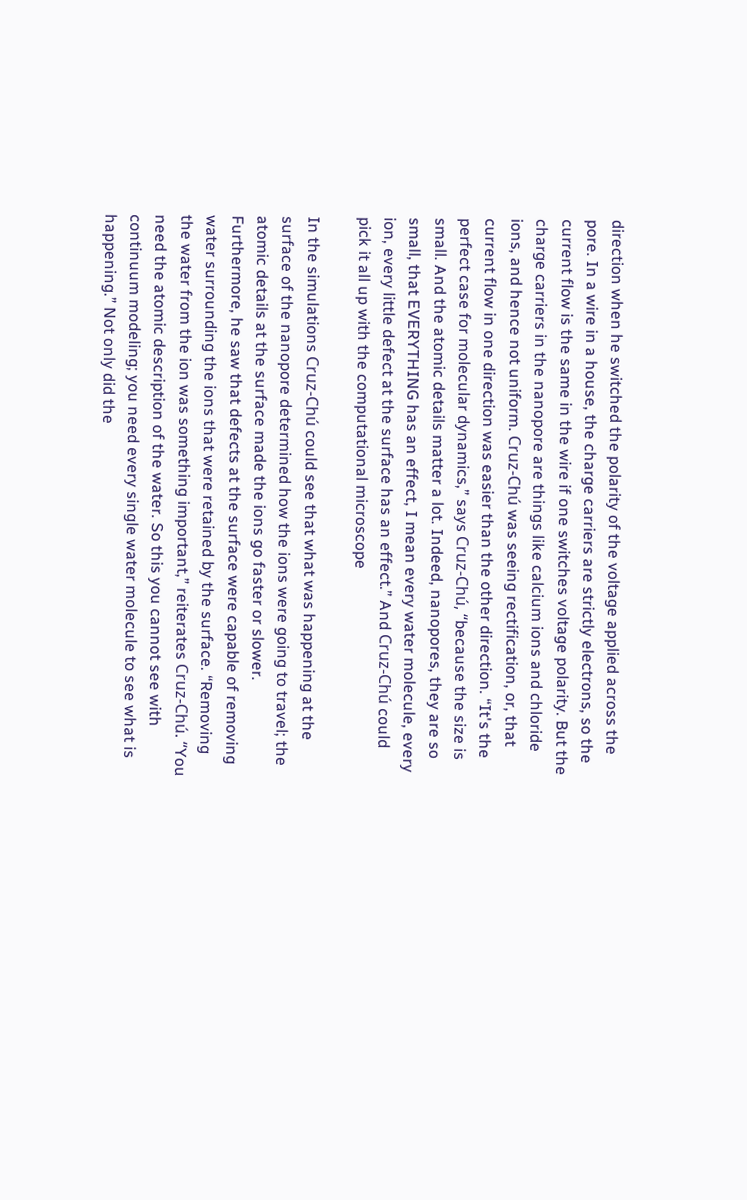direction when he switched the polarity of the voltage applied across the pore. In a wire in a house, the charge carriers are strictly electrons, so the current flow is the same in the wire if one switches voltage polarity. But the charge carriers in the nanopore are things like calcium ions and chloride ions, and hence not uniform. Cruz-Chú was seeing rectification, or, that current flow in one direction was easier than the other direction. “It's the perfect case for molecular dynamics,” says Cruz-Chú, “because the size is small. And the atomic details matter a lot. Indeed, nanopores, they are so small, that EVERYTHING has an effect, I mean every water molecule, every ion, every little defect at the surface has an effect.” And Cruz-Chú could pick it all up with the computational microscope

In the simulations Cruz-Chú could see that what was happening at the surface of the nanopore determined how the ions were going to travel; the atomic details at the surface made the ions go faster or slower. Furthermore, he saw that defects at the surface were capable of removing water surrounding the ions that were retained by the surface. “Removing the water from the ion was something important,” reiterates Cruz-Chú. “You need the atomic description of the water. So this you cannot see with continuum modeling; you need every single water molecule to see what is happening.” Not only did the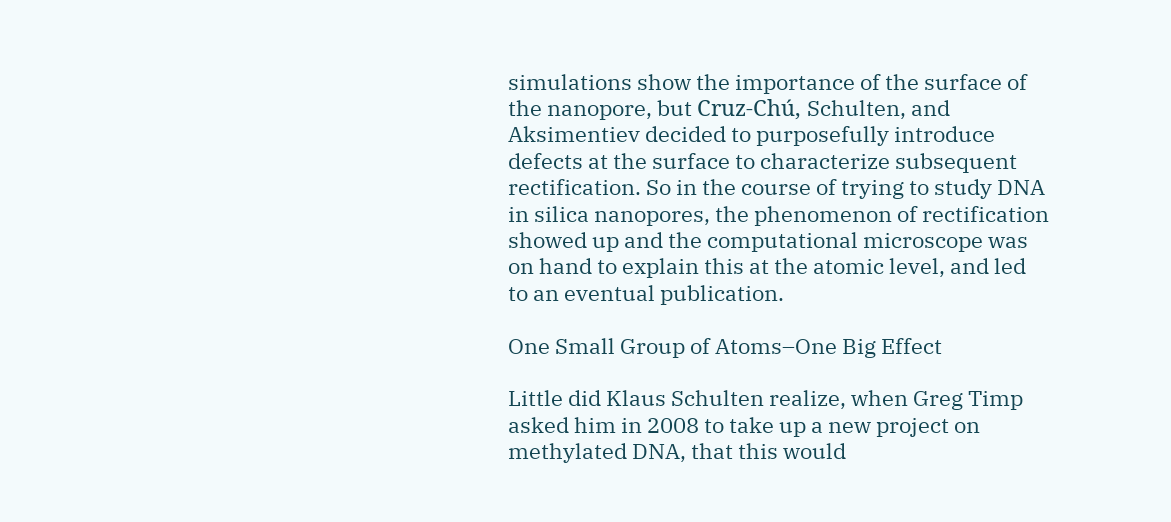simulations show the importance of the surface of the nanopore, but Cruz-Chú, Schulten, and Aksimentiev decided to purposefully introduce defects at the surface to characterize subsequent rectification. So in the course of trying to study DNA in silica nanopores, the phenomenon of rectification showed up and the computational microscope was on hand to explain this at the atomic level, and led to an eventual publication.

One Small Group of Atoms–One Big Effect

Little did Klaus Schulten realize, when Greg Timp asked him in 2008 to take up a new project on methylated DNA, that this would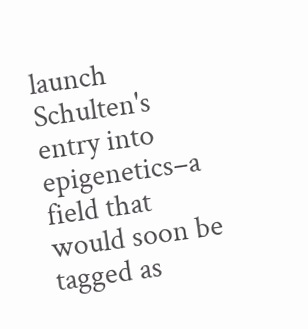launch Schulten's entry into epigenetics–a field that would soon be tagged as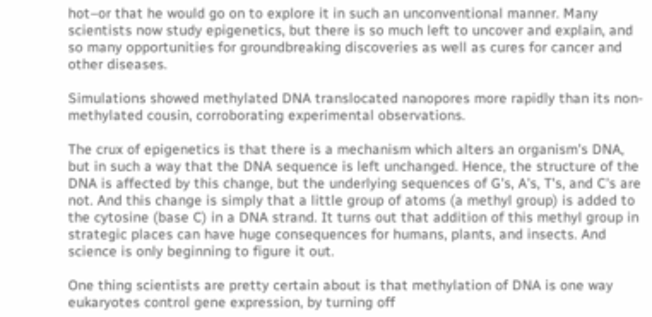hot–or that he would go on to explore it in such an unconventional manner. Many scientists now study epigenetics, but there is so much left to uncover and explain, and so many opportunities for groundbreaking discoveries as well as cures for cancer and other diseases.

Simulations showed methylated DNA translocated nanopores more rapidly than its non-methylated cousin, corroborating experimental observations.

The crux of epigenetics is that there is a mechanism which alters an organism's DNA, but in such a way that the DNA sequence is left unchanged. Hence, the structure of the DNA is affected by this change, but the underlying sequences of G's, A's, T's, and C's are not. And this change is simply that a little group of atoms (a methyl group) is added to the cytosine (base C) in a DNA strand. It turns out that addition of this methyl group in strategic places can have huge consequences for humans, plants, and insects. And science is only beginning to figure it out.

One thing scientists are pretty certain about is that methylation of DNA is one way eukaryotes control gene expression, by turning off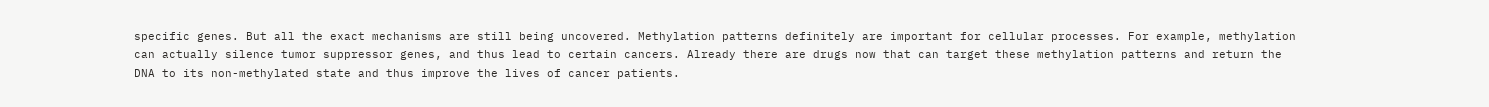specific genes. But all the exact mechanisms are still being uncovered. Methylation patterns definitely are important for cellular processes. For example, methylation can actually silence tumor suppressor genes, and thus lead to certain cancers. Already there are drugs now that can target these methylation patterns and return the DNA to its non-methylated state and thus improve the lives of cancer patients.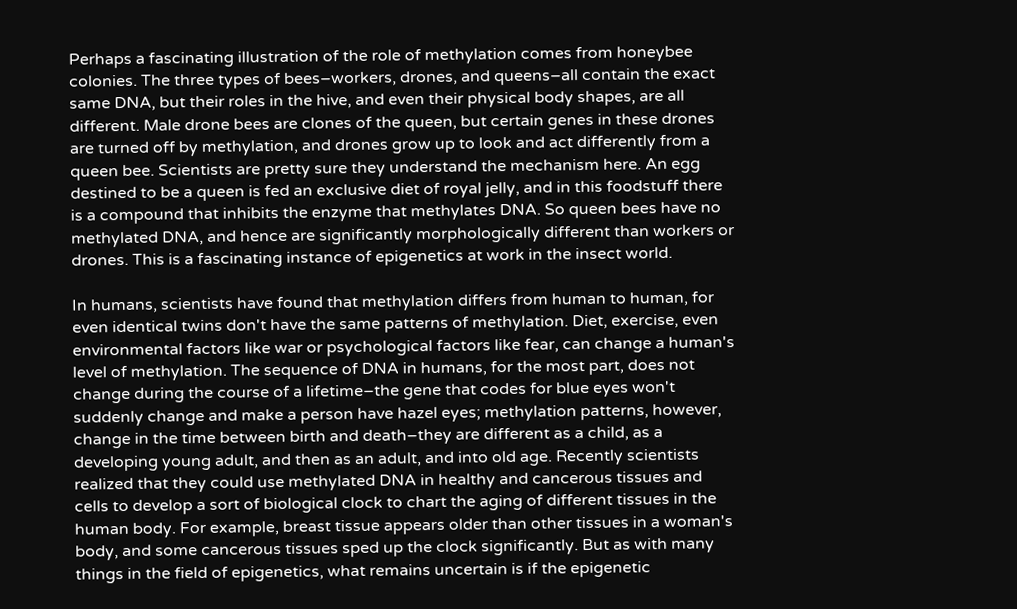Perhaps a fascinating illustration of the role of methylation comes from honeybee colonies. The three types of bees–workers, drones, and queens–all contain the exact same DNA, but their roles in the hive, and even their physical body shapes, are all different. Male drone bees are clones of the queen, but certain genes in these drones are turned off by methylation, and drones grow up to look and act differently from a queen bee. Scientists are pretty sure they understand the mechanism here. An egg destined to be a queen is fed an exclusive diet of royal jelly, and in this foodstuff there is a compound that inhibits the enzyme that methylates DNA. So queen bees have no methylated DNA, and hence are significantly morphologically different than workers or drones. This is a fascinating instance of epigenetics at work in the insect world.

In humans, scientists have found that methylation differs from human to human, for even identical twins don't have the same patterns of methylation. Diet, exercise, even environmental factors like war or psychological factors like fear, can change a human's level of methylation. The sequence of DNA in humans, for the most part, does not change during the course of a lifetime–the gene that codes for blue eyes won't suddenly change and make a person have hazel eyes; methylation patterns, however, change in the time between birth and death–they are different as a child, as a developing young adult, and then as an adult, and into old age. Recently scientists realized that they could use methylated DNA in healthy and cancerous tissues and cells to develop a sort of biological clock to chart the aging of different tissues in the human body. For example, breast tissue appears older than other tissues in a woman's body, and some cancerous tissues sped up the clock significantly. But as with many things in the field of epigenetics, what remains uncertain is if the epigenetic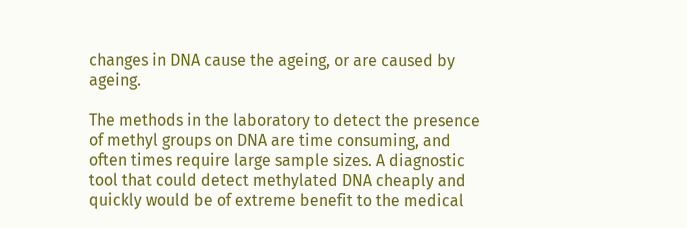changes in DNA cause the ageing, or are caused by ageing.

The methods in the laboratory to detect the presence of methyl groups on DNA are time consuming, and often times require large sample sizes. A diagnostic tool that could detect methylated DNA cheaply and quickly would be of extreme benefit to the medical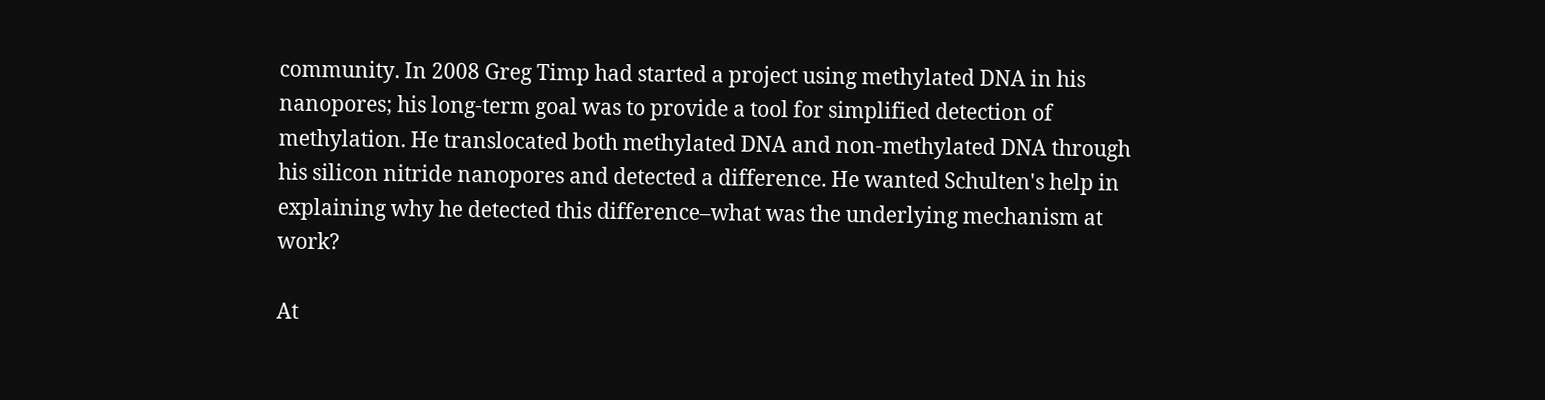community. In 2008 Greg Timp had started a project using methylated DNA in his nanopores; his long-term goal was to provide a tool for simplified detection of methylation. He translocated both methylated DNA and non-methylated DNA through his silicon nitride nanopores and detected a difference. He wanted Schulten's help in explaining why he detected this difference–what was the underlying mechanism at work?

At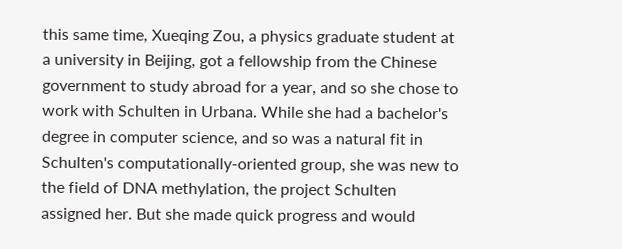this same time, Xueqing Zou, a physics graduate student at a university in Beijing, got a fellowship from the Chinese government to study abroad for a year, and so she chose to work with Schulten in Urbana. While she had a bachelor's degree in computer science, and so was a natural fit in Schulten's computationally-oriented group, she was new to the field of DNA methylation, the project Schulten assigned her. But she made quick progress and would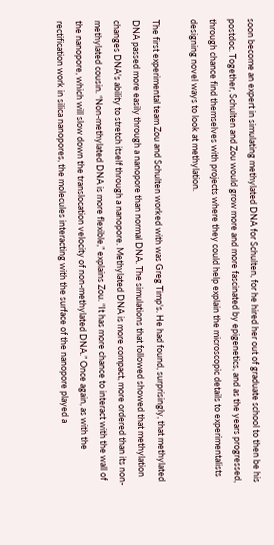soon become an expert in simulating methylated DNA for Schulten, for he hired her out of graduate school to then be his postdoc. Together, Schulten and Zou would grow more and more fascinated by epigenetics, and as the years progressed, through chance find themselves with projects where they could help explain the microscopic details to experimentalists designing novel ways to look at methylation.

The first experimental team Zou and Schulten worked with was Greg Timp's. He had found, surprisingly, that methylated DNA passed more easily through a nanopore than normal DNA. The simulations that followed showed that methylation changes DNA's ability to stretch itself through a nanopore. Methylated DNA is more compact, more ordered than its non-methylated cousin. “Non-methylated DNA is more flexible,” explains Zou. “It has more chance to interact with the wall of the nanopore, which will slow down the translocation velocity of non-methylated DNA.” Once again, as with the rectification work in silica nanopores, the molecules interacting with the surface of the nanopore played a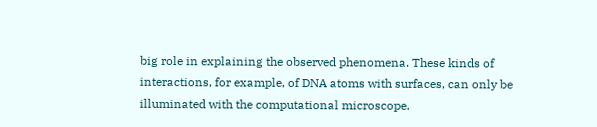big role in explaining the observed phenomena. These kinds of interactions, for example, of DNA atoms with surfaces, can only be illuminated with the computational microscope.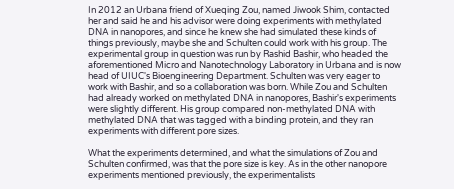In 2012 an Urbana friend of Xueqing Zou, named Jiwook Shim, contacted her and said he and his advisor were doing experiments with methylated DNA in nanopores, and since he knew she had simulated these kinds of things previously, maybe she and Schulten could work with his group. The experimental group in question was run by Rashid Bashir, who headed the aforementioned Micro and Nanotechnology Laboratory in Urbana and is now head of UIUC's Bioengineering Department. Schulten was very eager to work with Bashir, and so a collaboration was born. While Zou and Schulten had already worked on methylated DNA in nanopores, Bashir's experiments were slightly different. His group compared non-methylated DNA with methylated DNA that was tagged with a binding protein, and they ran experiments with different pore sizes.

What the experiments determined, and what the simulations of Zou and Schulten confirmed, was that the pore size is key. As in the other nanopore experiments mentioned previously, the experimentalists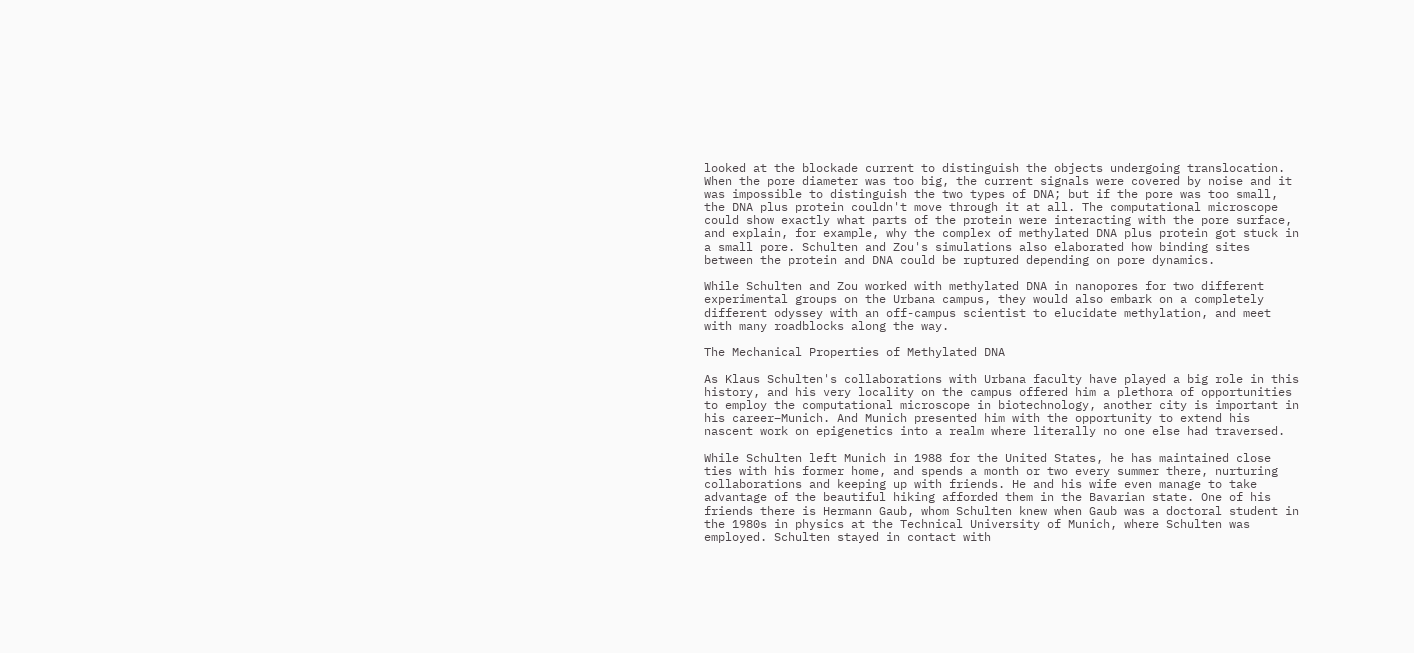looked at the blockade current to distinguish the objects undergoing translocation. When the pore diameter was too big, the current signals were covered by noise and it was impossible to distinguish the two types of DNA; but if the pore was too small, the DNA plus protein couldn't move through it at all. The computational microscope could show exactly what parts of the protein were interacting with the pore surface, and explain, for example, why the complex of methylated DNA plus protein got stuck in a small pore. Schulten and Zou's simulations also elaborated how binding sites between the protein and DNA could be ruptured depending on pore dynamics.

While Schulten and Zou worked with methylated DNA in nanopores for two different experimental groups on the Urbana campus, they would also embark on a completely different odyssey with an off-campus scientist to elucidate methylation, and meet with many roadblocks along the way.

The Mechanical Properties of Methylated DNA

As Klaus Schulten's collaborations with Urbana faculty have played a big role in this history, and his very locality on the campus offered him a plethora of opportunities to employ the computational microscope in biotechnology, another city is important in his career–Munich. And Munich presented him with the opportunity to extend his nascent work on epigenetics into a realm where literally no one else had traversed.

While Schulten left Munich in 1988 for the United States, he has maintained close ties with his former home, and spends a month or two every summer there, nurturing collaborations and keeping up with friends. He and his wife even manage to take advantage of the beautiful hiking afforded them in the Bavarian state. One of his friends there is Hermann Gaub, whom Schulten knew when Gaub was a doctoral student in the 1980s in physics at the Technical University of Munich, where Schulten was employed. Schulten stayed in contact with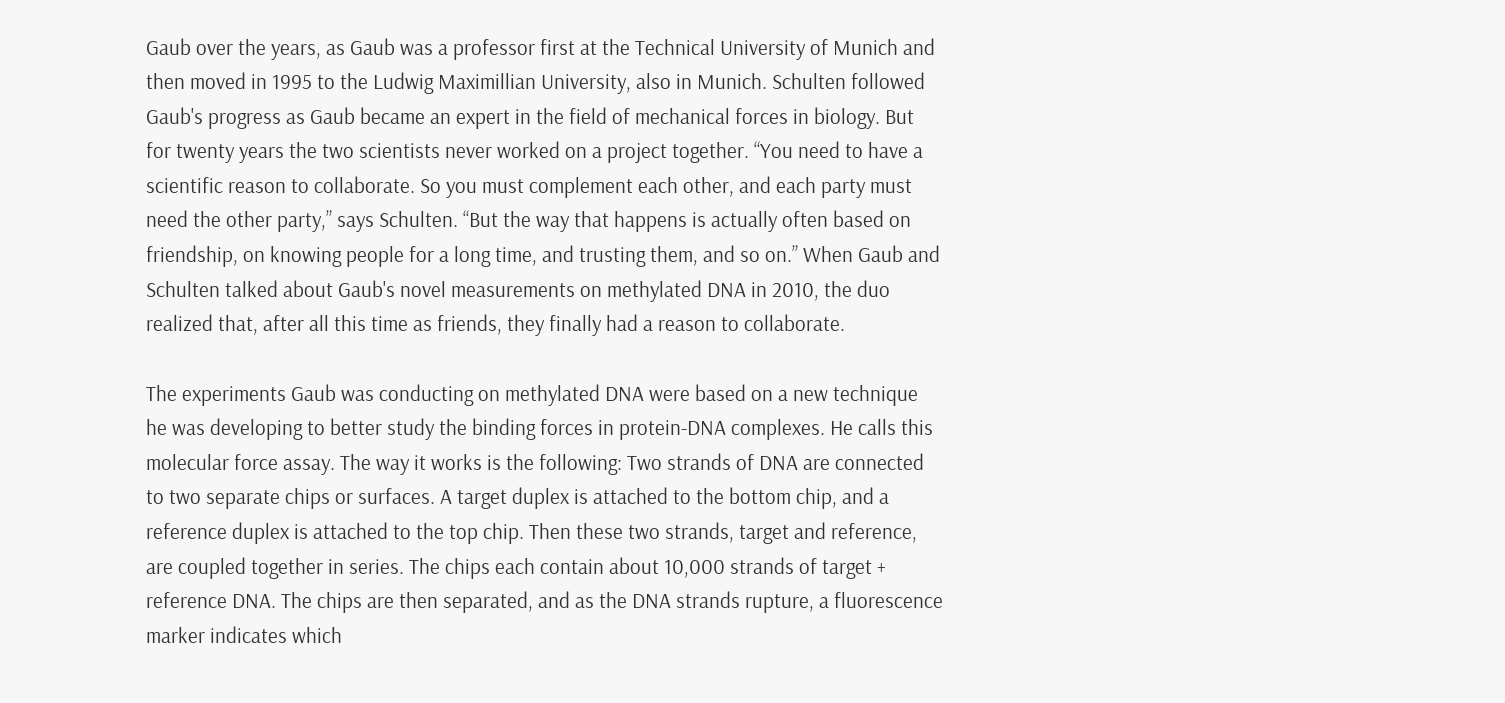Gaub over the years, as Gaub was a professor first at the Technical University of Munich and then moved in 1995 to the Ludwig Maximillian University, also in Munich. Schulten followed Gaub's progress as Gaub became an expert in the field of mechanical forces in biology. But for twenty years the two scientists never worked on a project together. “You need to have a scientific reason to collaborate. So you must complement each other, and each party must need the other party,” says Schulten. “But the way that happens is actually often based on friendship, on knowing people for a long time, and trusting them, and so on.” When Gaub and Schulten talked about Gaub's novel measurements on methylated DNA in 2010, the duo realized that, after all this time as friends, they finally had a reason to collaborate.

The experiments Gaub was conducting on methylated DNA were based on a new technique he was developing to better study the binding forces in protein-DNA complexes. He calls this molecular force assay. The way it works is the following: Two strands of DNA are connected to two separate chips or surfaces. A target duplex is attached to the bottom chip, and a reference duplex is attached to the top chip. Then these two strands, target and reference, are coupled together in series. The chips each contain about 10,000 strands of target + reference DNA. The chips are then separated, and as the DNA strands rupture, a fluorescence marker indicates which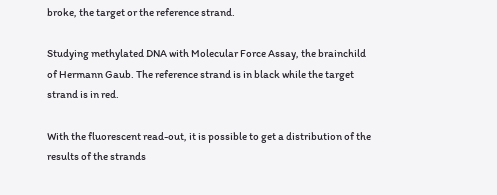broke, the target or the reference strand.

Studying methylated DNA with Molecular Force Assay, the brainchild of Hermann Gaub. The reference strand is in black while the target strand is in red.

With the fluorescent read-out, it is possible to get a distribution of the results of the strands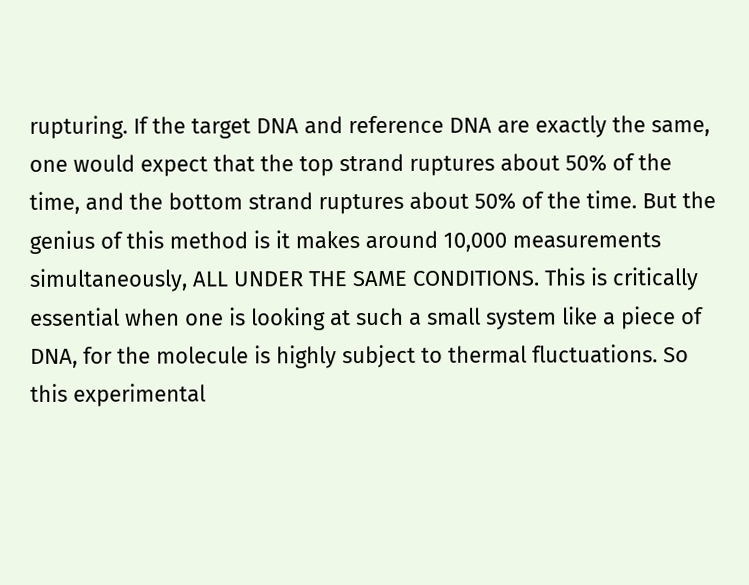rupturing. If the target DNA and reference DNA are exactly the same, one would expect that the top strand ruptures about 50% of the time, and the bottom strand ruptures about 50% of the time. But the genius of this method is it makes around 10,000 measurements simultaneously, ALL UNDER THE SAME CONDITIONS. This is critically essential when one is looking at such a small system like a piece of DNA, for the molecule is highly subject to thermal fluctuations. So this experimental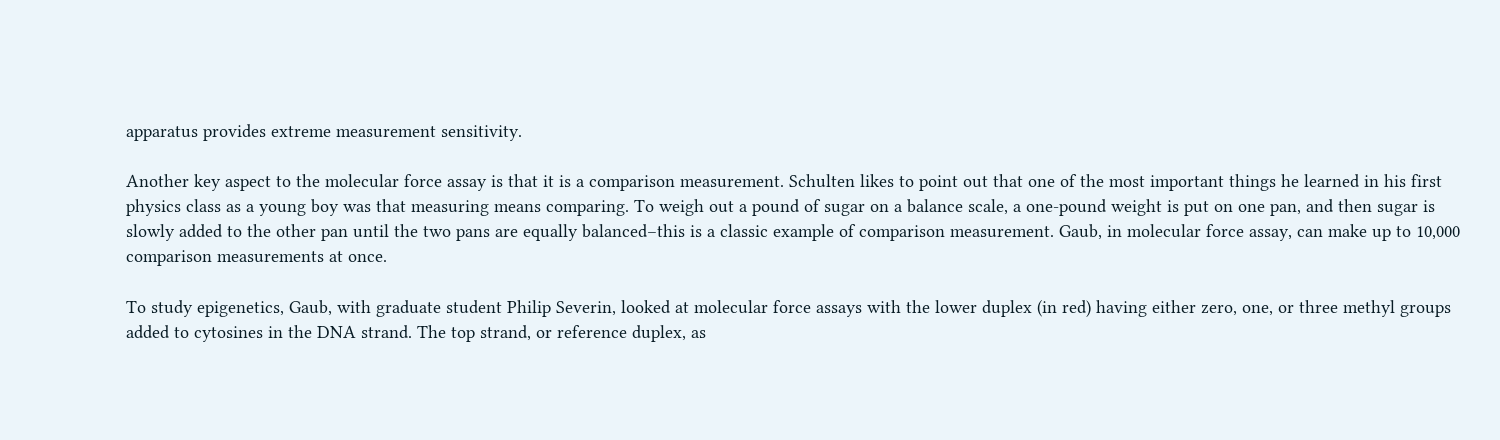apparatus provides extreme measurement sensitivity.

Another key aspect to the molecular force assay is that it is a comparison measurement. Schulten likes to point out that one of the most important things he learned in his first physics class as a young boy was that measuring means comparing. To weigh out a pound of sugar on a balance scale, a one-pound weight is put on one pan, and then sugar is slowly added to the other pan until the two pans are equally balanced–this is a classic example of comparison measurement. Gaub, in molecular force assay, can make up to 10,000 comparison measurements at once.

To study epigenetics, Gaub, with graduate student Philip Severin, looked at molecular force assays with the lower duplex (in red) having either zero, one, or three methyl groups added to cytosines in the DNA strand. The top strand, or reference duplex, as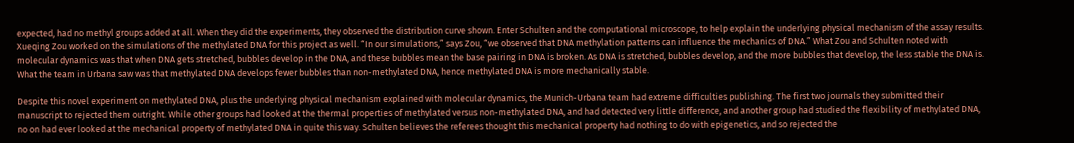expected, had no methyl groups added at all. When they did the experiments, they observed the distribution curve shown. Enter Schulten and the computational microscope, to help explain the underlying physical mechanism of the assay results. Xueqing Zou worked on the simulations of the methylated DNA for this project as well. “In our simulations,” says Zou, “we observed that DNA methylation patterns can influence the mechanics of DNA.” What Zou and Schulten noted with molecular dynamics was that when DNA gets stretched, bubbles develop in the DNA, and these bubbles mean the base pairing in DNA is broken. As DNA is stretched, bubbles develop, and the more bubbles that develop, the less stable the DNA is. What the team in Urbana saw was that methylated DNA develops fewer bubbles than non-methylated DNA, hence methylated DNA is more mechanically stable.

Despite this novel experiment on methylated DNA, plus the underlying physical mechanism explained with molecular dynamics, the Munich-Urbana team had extreme difficulties publishing. The first two journals they submitted their manuscript to rejected them outright. While other groups had looked at the thermal properties of methylated versus non-methylated DNA, and had detected very little difference, and another group had studied the flexibility of methylated DNA, no on had ever looked at the mechanical property of methylated DNA in quite this way. Schulten believes the referees thought this mechanical property had nothing to do with epigenetics, and so rejected the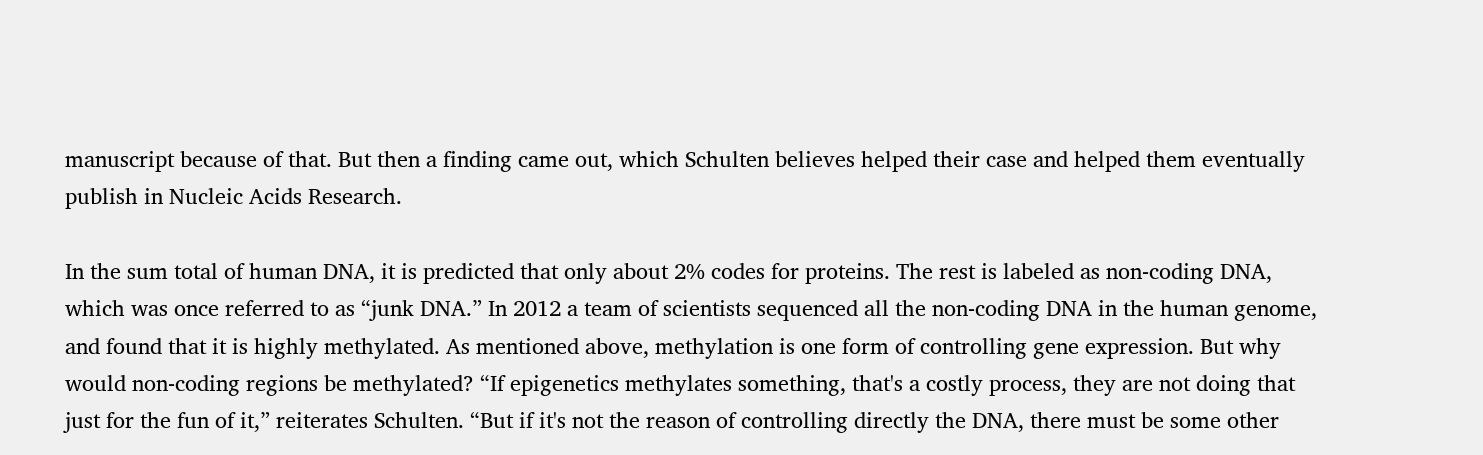manuscript because of that. But then a finding came out, which Schulten believes helped their case and helped them eventually publish in Nucleic Acids Research.

In the sum total of human DNA, it is predicted that only about 2% codes for proteins. The rest is labeled as non-coding DNA, which was once referred to as “junk DNA.” In 2012 a team of scientists sequenced all the non-coding DNA in the human genome, and found that it is highly methylated. As mentioned above, methylation is one form of controlling gene expression. But why would non-coding regions be methylated? “If epigenetics methylates something, that's a costly process, they are not doing that just for the fun of it,” reiterates Schulten. “But if it's not the reason of controlling directly the DNA, there must be some other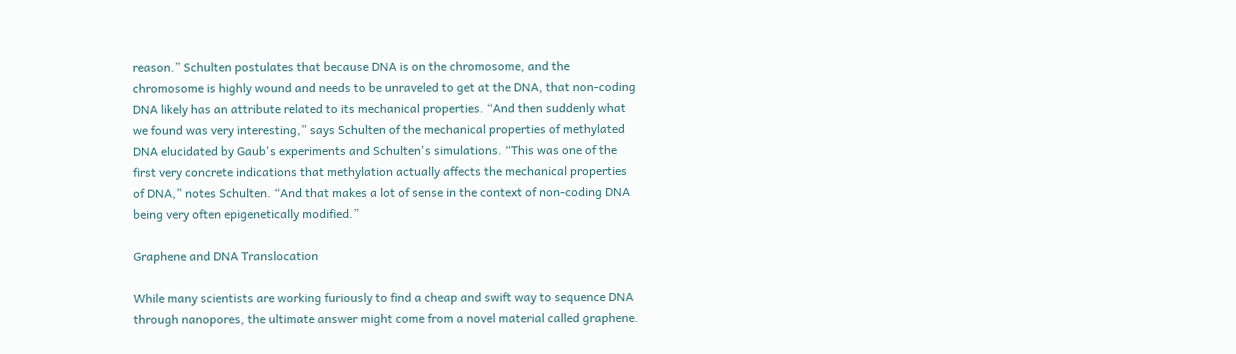reason.” Schulten postulates that because DNA is on the chromosome, and the chromosome is highly wound and needs to be unraveled to get at the DNA, that non-coding DNA likely has an attribute related to its mechanical properties. “And then suddenly what we found was very interesting,” says Schulten of the mechanical properties of methylated DNA elucidated by Gaub's experiments and Schulten's simulations. “This was one of the first very concrete indications that methylation actually affects the mechanical properties of DNA,” notes Schulten. “And that makes a lot of sense in the context of non-coding DNA being very often epigenetically modified.”

Graphene and DNA Translocation

While many scientists are working furiously to find a cheap and swift way to sequence DNA through nanopores, the ultimate answer might come from a novel material called graphene.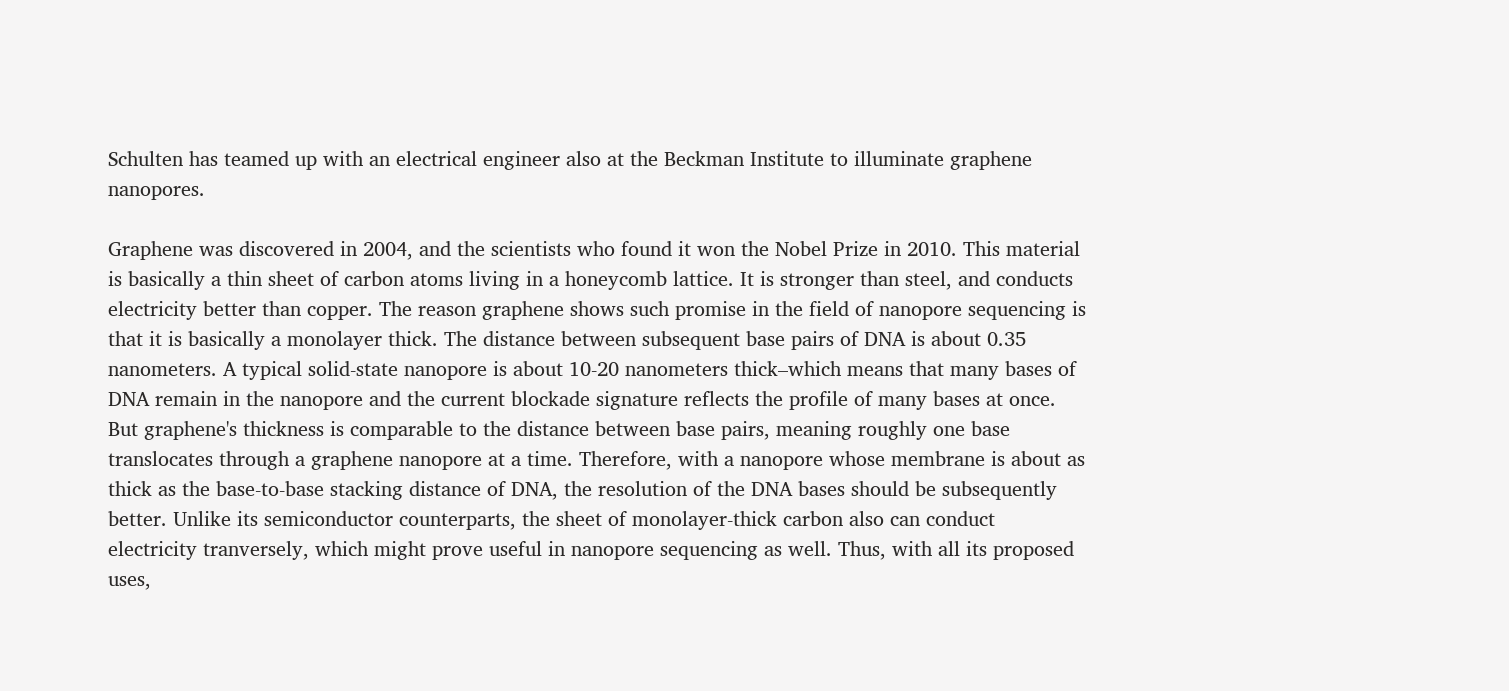Schulten has teamed up with an electrical engineer also at the Beckman Institute to illuminate graphene nanopores.

Graphene was discovered in 2004, and the scientists who found it won the Nobel Prize in 2010. This material is basically a thin sheet of carbon atoms living in a honeycomb lattice. It is stronger than steel, and conducts electricity better than copper. The reason graphene shows such promise in the field of nanopore sequencing is that it is basically a monolayer thick. The distance between subsequent base pairs of DNA is about 0.35 nanometers. A typical solid-state nanopore is about 10-20 nanometers thick–which means that many bases of DNA remain in the nanopore and the current blockade signature reflects the profile of many bases at once. But graphene's thickness is comparable to the distance between base pairs, meaning roughly one base translocates through a graphene nanopore at a time. Therefore, with a nanopore whose membrane is about as thick as the base-to-base stacking distance of DNA, the resolution of the DNA bases should be subsequently better. Unlike its semiconductor counterparts, the sheet of monolayer-thick carbon also can conduct electricity tranversely, which might prove useful in nanopore sequencing as well. Thus, with all its proposed uses,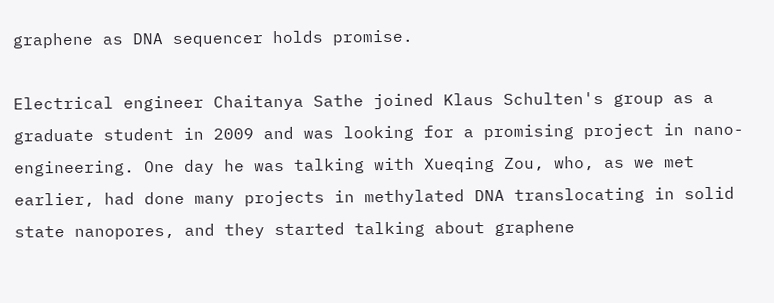graphene as DNA sequencer holds promise.

Electrical engineer Chaitanya Sathe joined Klaus Schulten's group as a graduate student in 2009 and was looking for a promising project in nano-engineering. One day he was talking with Xueqing Zou, who, as we met earlier, had done many projects in methylated DNA translocating in solid state nanopores, and they started talking about graphene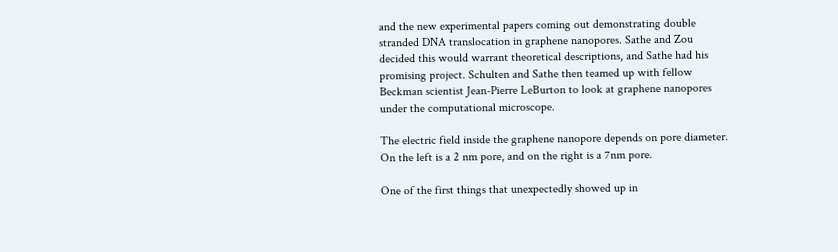and the new experimental papers coming out demonstrating double stranded DNA translocation in graphene nanopores. Sathe and Zou decided this would warrant theoretical descriptions, and Sathe had his promising project. Schulten and Sathe then teamed up with fellow Beckman scientist Jean-Pierre LeBurton to look at graphene nanopores under the computational microscope.

The electric field inside the graphene nanopore depends on pore diameter. On the left is a 2 nm pore, and on the right is a 7nm pore.

One of the first things that unexpectedly showed up in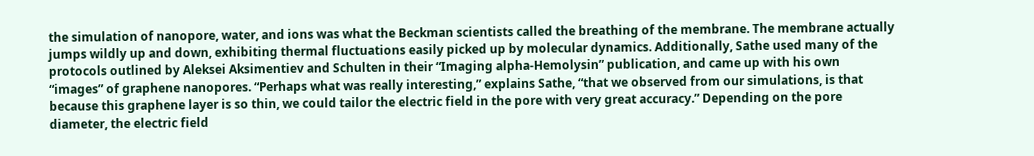the simulation of nanopore, water, and ions was what the Beckman scientists called the breathing of the membrane. The membrane actually jumps wildly up and down, exhibiting thermal fluctuations easily picked up by molecular dynamics. Additionally, Sathe used many of the protocols outlined by Aleksei Aksimentiev and Schulten in their “Imaging alpha-Hemolysin” publication, and came up with his own “images” of graphene nanopores. “Perhaps what was really interesting,” explains Sathe, “that we observed from our simulations, is that because this graphene layer is so thin, we could tailor the electric field in the pore with very great accuracy.” Depending on the pore diameter, the electric field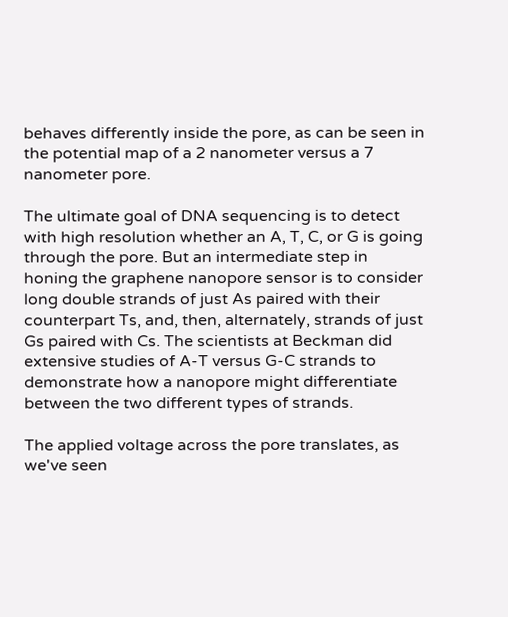behaves differently inside the pore, as can be seen in the potential map of a 2 nanometer versus a 7 nanometer pore.

The ultimate goal of DNA sequencing is to detect with high resolution whether an A, T, C, or G is going through the pore. But an intermediate step in honing the graphene nanopore sensor is to consider long double strands of just As paired with their counterpart Ts, and, then, alternately, strands of just Gs paired with Cs. The scientists at Beckman did extensive studies of A-T versus G-C strands to demonstrate how a nanopore might differentiate between the two different types of strands.

The applied voltage across the pore translates, as we've seen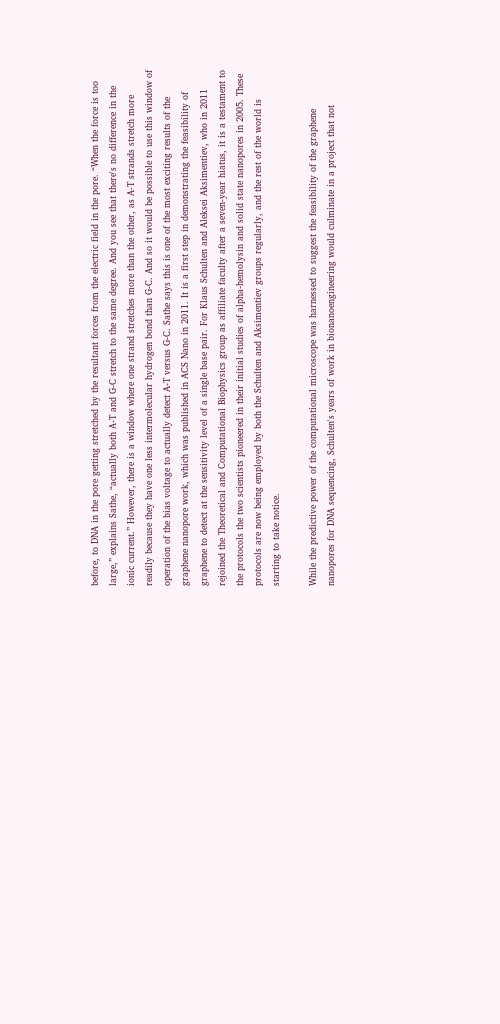before, to DNA in the pore getting stretched by the resultant forces from the electric field in the pore. “When the force is too large,” explains Sathe, “actually both A-T and G-C stretch to the same degree. And you see that there's no difference in the ionic current.” However, there is a window where one strand stretches more than the other, as A-T strands stretch more readily because they have one less intermolecular hydrogen bond than G-C. And so it would be possible to use this window of operation of the bias voltage to actually detect A-T versus G-C. Sathe says this is one of the most exciting results of the graphene nanopore work, which was published in ACS Nano in 2011. It is a first step in demonstrating the feasibility of graphene to detect at the sensitivity level of a single base pair. For Klaus Schulten and Aleksei Aksimentiev, who in 2011 rejoined the Theoretical and Computational Biophysics group as affiliate faculty after a seven-year hiatus, it is a testament to the protocols the two scientists pioneered in their initial studies of alpha-hemolysin and solid state nanopores in 2005. These protocols are now being employed by both the Schulten and Aksimentiev groups regularly, and the rest of the world is starting to take notice.

While the predictive power of the computational microscope was harnessed to suggest the feasibility of the graphene nanopores for DNA sequencing, Schulten's years of work in bionanoengineering would culminate in a project that not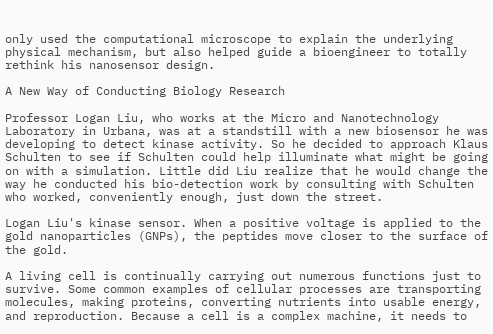only used the computational microscope to explain the underlying physical mechanism, but also helped guide a bioengineer to totally rethink his nanosensor design.

A New Way of Conducting Biology Research

Professor Logan Liu, who works at the Micro and Nanotechnology Laboratory in Urbana, was at a standstill with a new biosensor he was developing to detect kinase activity. So he decided to approach Klaus Schulten to see if Schulten could help illuminate what might be going on with a simulation. Little did Liu realize that he would change the way he conducted his bio-detection work by consulting with Schulten who worked, conveniently enough, just down the street.

Logan Liu's kinase sensor. When a positive voltage is applied to the gold nanoparticles (GNPs), the peptides move closer to the surface of the gold.

A living cell is continually carrying out numerous functions just to survive. Some common examples of cellular processes are transporting molecules, making proteins, converting nutrients into usable energy, and reproduction. Because a cell is a complex machine, it needs to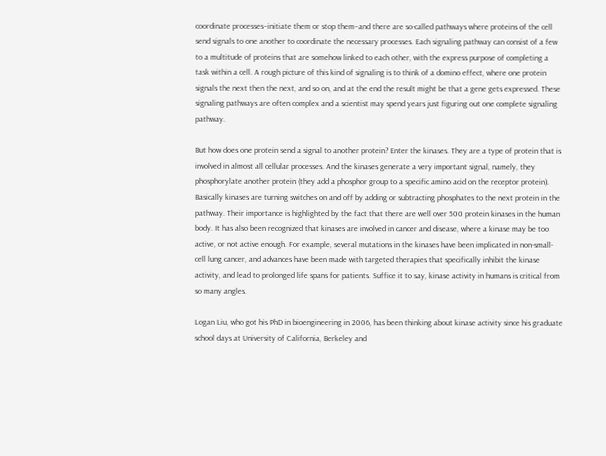coordinate processes–initiate them or stop them–and there are so-called pathways where proteins of the cell send signals to one another to coordinate the necessary processes. Each signaling pathway can consist of a few to a multitude of proteins that are somehow linked to each other, with the express purpose of completing a task within a cell. A rough picture of this kind of signaling is to think of a domino effect, where one protein signals the next then the next, and so on, and at the end the result might be that a gene gets expressed. These signaling pathways are often complex and a scientist may spend years just figuring out one complete signaling pathway.

But how does one protein send a signal to another protein? Enter the kinases. They are a type of protein that is involved in almost all cellular processes. And the kinases generate a very important signal, namely, they phosphorylate another protein (they add a phosphor group to a specific amino acid on the receptor protein). Basically kinases are turning switches on and off by adding or subtracting phosphates to the next protein in the pathway. Their importance is highlighted by the fact that there are well over 500 protein kinases in the human body. It has also been recognized that kinases are involved in cancer and disease, where a kinase may be too active, or not active enough. For example, several mutations in the kinases have been implicated in non-small-cell lung cancer, and advances have been made with targeted therapies that specifically inhibit the kinase activity, and lead to prolonged life spans for patients. Suffice it to say, kinase activity in humans is critical from so many angles.

Logan Liu, who got his PhD in bioengineering in 2006, has been thinking about kinase activity since his graduate school days at University of California, Berkeley and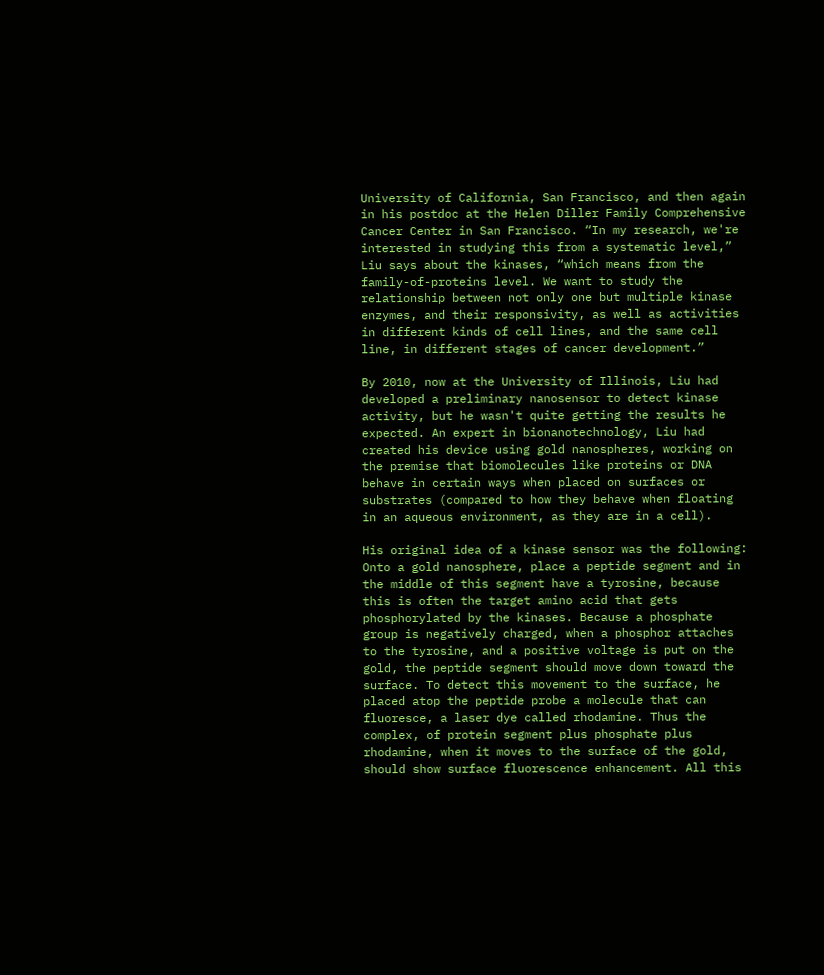University of California, San Francisco, and then again in his postdoc at the Helen Diller Family Comprehensive Cancer Center in San Francisco. “In my research, we're interested in studying this from a systematic level,” Liu says about the kinases, “which means from the family-of-proteins level. We want to study the relationship between not only one but multiple kinase enzymes, and their responsivity, as well as activities in different kinds of cell lines, and the same cell line, in different stages of cancer development.”

By 2010, now at the University of Illinois, Liu had developed a preliminary nanosensor to detect kinase activity, but he wasn't quite getting the results he expected. An expert in bionanotechnology, Liu had created his device using gold nanospheres, working on the premise that biomolecules like proteins or DNA behave in certain ways when placed on surfaces or substrates (compared to how they behave when floating in an aqueous environment, as they are in a cell).

His original idea of a kinase sensor was the following: Onto a gold nanosphere, place a peptide segment and in the middle of this segment have a tyrosine, because this is often the target amino acid that gets phosphorylated by the kinases. Because a phosphate group is negatively charged, when a phosphor attaches to the tyrosine, and a positive voltage is put on the gold, the peptide segment should move down toward the surface. To detect this movement to the surface, he placed atop the peptide probe a molecule that can fluoresce, a laser dye called rhodamine. Thus the complex, of protein segment plus phosphate plus rhodamine, when it moves to the surface of the gold, should show surface fluorescence enhancement. All this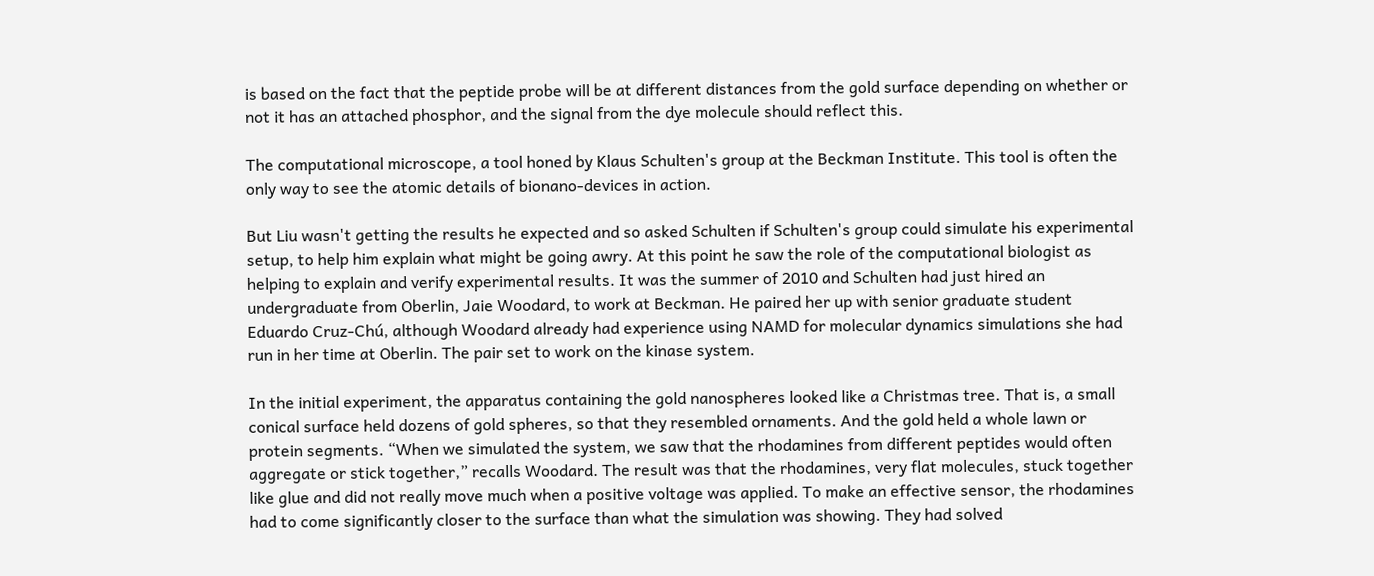is based on the fact that the peptide probe will be at different distances from the gold surface depending on whether or not it has an attached phosphor, and the signal from the dye molecule should reflect this.

The computational microscope, a tool honed by Klaus Schulten's group at the Beckman Institute. This tool is often the only way to see the atomic details of bionano-devices in action.

But Liu wasn't getting the results he expected and so asked Schulten if Schulten's group could simulate his experimental setup, to help him explain what might be going awry. At this point he saw the role of the computational biologist as helping to explain and verify experimental results. It was the summer of 2010 and Schulten had just hired an undergraduate from Oberlin, Jaie Woodard, to work at Beckman. He paired her up with senior graduate student Eduardo Cruz-Chú, although Woodard already had experience using NAMD for molecular dynamics simulations she had run in her time at Oberlin. The pair set to work on the kinase system.

In the initial experiment, the apparatus containing the gold nanospheres looked like a Christmas tree. That is, a small conical surface held dozens of gold spheres, so that they resembled ornaments. And the gold held a whole lawn or protein segments. “When we simulated the system, we saw that the rhodamines from different peptides would often aggregate or stick together,” recalls Woodard. The result was that the rhodamines, very flat molecules, stuck together like glue and did not really move much when a positive voltage was applied. To make an effective sensor, the rhodamines had to come significantly closer to the surface than what the simulation was showing. They had solved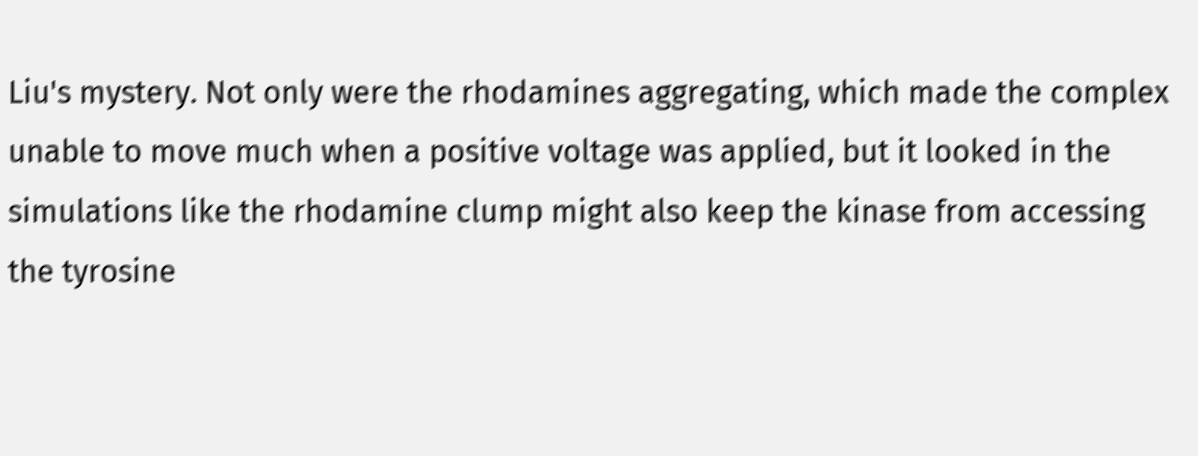Liu's mystery. Not only were the rhodamines aggregating, which made the complex unable to move much when a positive voltage was applied, but it looked in the simulations like the rhodamine clump might also keep the kinase from accessing the tyrosine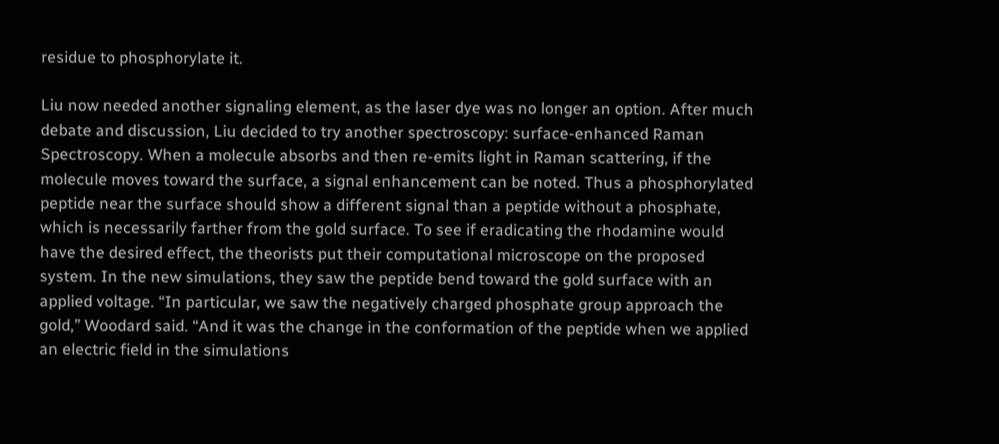residue to phosphorylate it.

Liu now needed another signaling element, as the laser dye was no longer an option. After much debate and discussion, Liu decided to try another spectroscopy: surface-enhanced Raman Spectroscopy. When a molecule absorbs and then re-emits light in Raman scattering, if the molecule moves toward the surface, a signal enhancement can be noted. Thus a phosphorylated peptide near the surface should show a different signal than a peptide without a phosphate, which is necessarily farther from the gold surface. To see if eradicating the rhodamine would have the desired effect, the theorists put their computational microscope on the proposed system. In the new simulations, they saw the peptide bend toward the gold surface with an applied voltage. “In particular, we saw the negatively charged phosphate group approach the gold,” Woodard said. “And it was the change in the conformation of the peptide when we applied an electric field in the simulations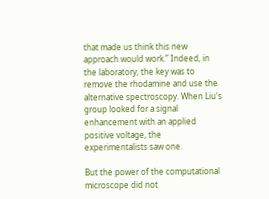that made us think this new approach would work.” Indeed, in the laboratory, the key was to remove the rhodamine and use the alternative spectroscopy. When Liu's group looked for a signal enhancement with an applied positive voltage, the experimentalists saw one.

But the power of the computational microscope did not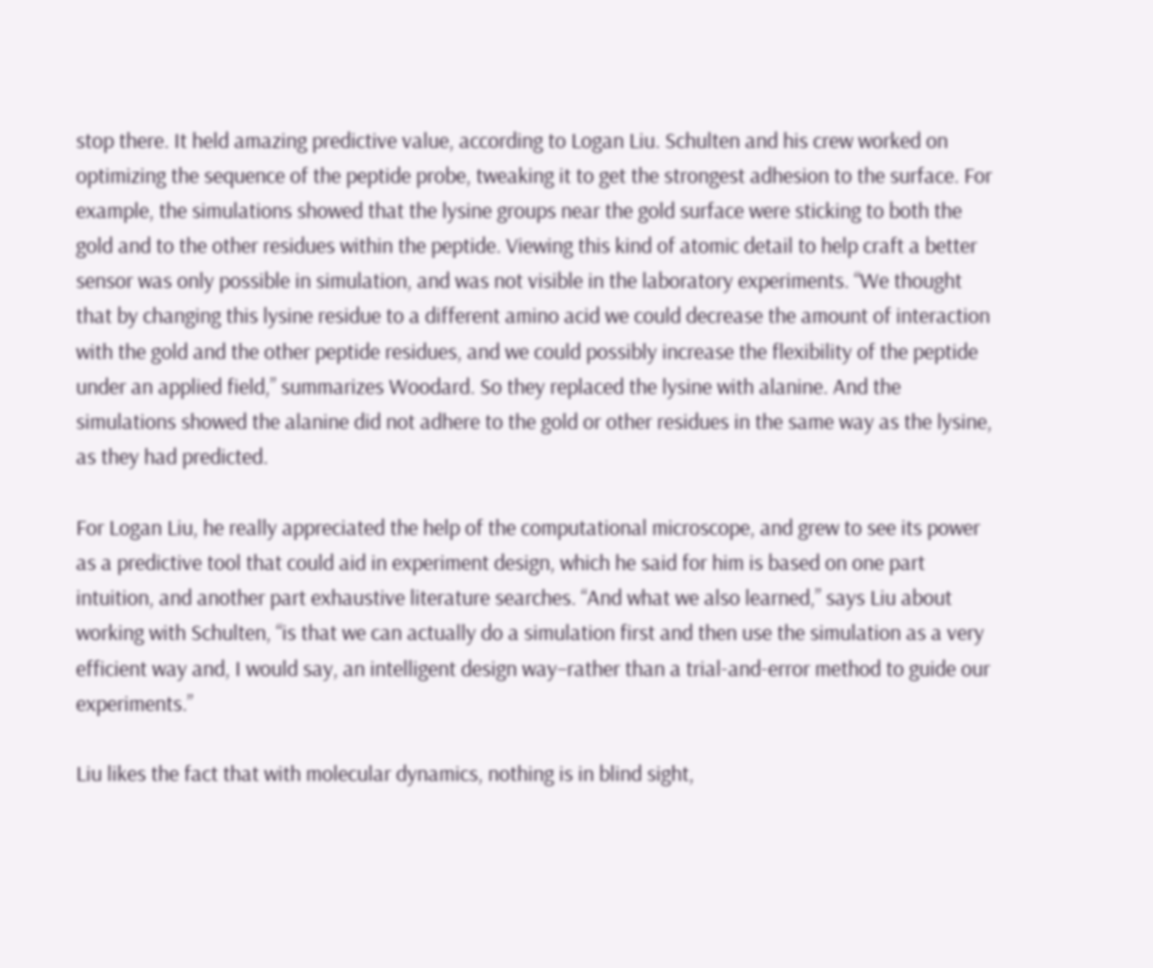stop there. It held amazing predictive value, according to Logan Liu. Schulten and his crew worked on optimizing the sequence of the peptide probe, tweaking it to get the strongest adhesion to the surface. For example, the simulations showed that the lysine groups near the gold surface were sticking to both the gold and to the other residues within the peptide. Viewing this kind of atomic detail to help craft a better sensor was only possible in simulation, and was not visible in the laboratory experiments. “We thought that by changing this lysine residue to a different amino acid we could decrease the amount of interaction with the gold and the other peptide residues, and we could possibly increase the flexibility of the peptide under an applied field,” summarizes Woodard. So they replaced the lysine with alanine. And the simulations showed the alanine did not adhere to the gold or other residues in the same way as the lysine, as they had predicted.

For Logan Liu, he really appreciated the help of the computational microscope, and grew to see its power as a predictive tool that could aid in experiment design, which he said for him is based on one part intuition, and another part exhaustive literature searches. “And what we also learned,” says Liu about working with Schulten, “is that we can actually do a simulation first and then use the simulation as a very efficient way and, I would say, an intelligent design way–rather than a trial-and-error method to guide our experiments.”

Liu likes the fact that with molecular dynamics, nothing is in blind sight,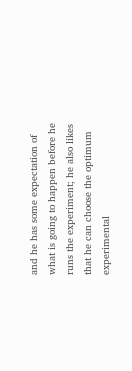and he has some expectation of what is going to happen before he runs the experiment; he also likes that he can choose the optimum experimental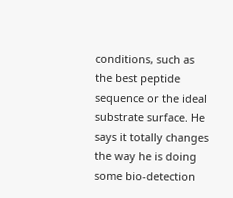conditions, such as the best peptide sequence or the ideal substrate surface. He says it totally changes the way he is doing some bio-detection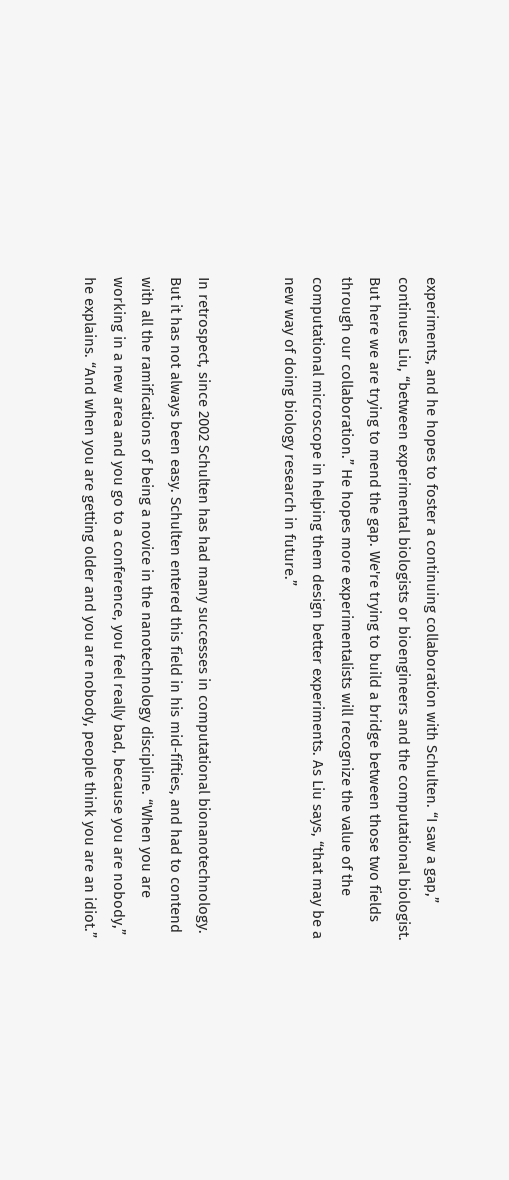experiments, and he hopes to foster a continuing collaboration with Schulten. “I saw a gap,” continues Liu, “between experimental biologists or bioengineers and the computational biologist. But here we are trying to mend the gap. We're trying to build a bridge between those two fields through our collaboration.” He hopes more experimentalists will recognize the value of the computational microscope in helping them design better experiments. As Liu says, “that may be a new way of doing biology research in future.”


In retrospect, since 2002 Schulten has had many successes in computational bionanotechnology. But it has not always been easy. Schulten entered this field in his mid-fifties, and had to contend with all the ramifications of being a novice in the nanotechnology discipline. “When you are working in a new area and you go to a conference, you feel really bad, because you are nobody,” he explains. “And when you are getting older and you are nobody, people think you are an idiot.”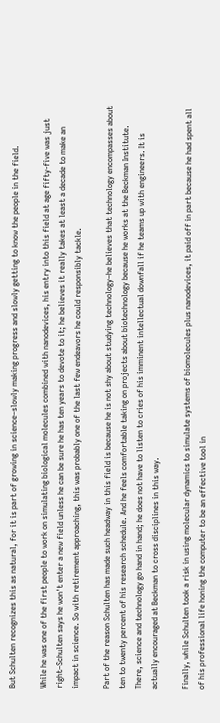But Schulten recognizes this as natural, for it is part of growing in science–slowly making progress and slowly getting to know the people in the field.

While he was one of the first people to work on simulating biological molecules combined with nanodevices, his entry into this field at age fifty-five was just right–Schulten says he won't enter a new field unless he can be sure he has ten years to devote to it; he believes it really takes at least a decade to make an impact in science. So with retirement approaching, this was probably one of the last few endeavors he could responsibly tackle.

Part of the reason Schulten has made such headway in this field is because he is not shy about studying technology–he believes that technology encompasses about ten to twenty percent of his research schedule. And he feels comfortable taking on projects about biotechnology because he works at the Beckman Institute. There, science and technology go hand in hand; he does not have to listen to cries of his imminent intellectual downfall if he teams up with engineers. It is actually encouraged at Beckman to cross disciplines in this way.

Finally, while Schulten took a risk in using molecular dynamics to simulate systems of biomolecules plus nanodevices, it paid off in part because he had spent all of his professional life honing the computer to be an effective tool in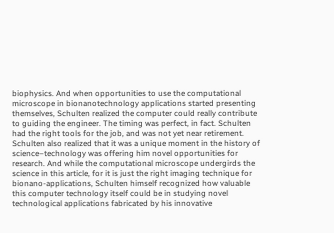biophysics. And when opportunities to use the computational microscope in bionanotechnology applications started presenting themselves, Schulten realized the computer could really contribute to guiding the engineer. The timing was perfect, in fact. Schulten had the right tools for the job, and was not yet near retirement. Schulten also realized that it was a unique moment in the history of science–technology was offering him novel opportunities for research. And while the computational microscope undergirds the science in this article, for it is just the right imaging technique for bionano-applications, Schulten himself recognized how valuable this computer technology itself could be in studying novel technological applications fabricated by his innovative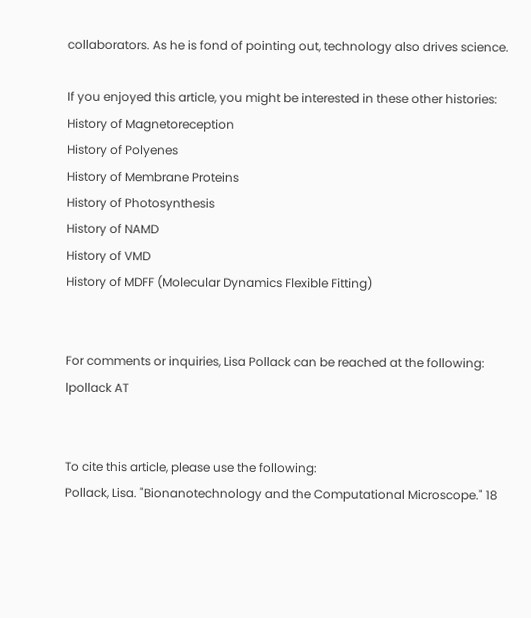collaborators. As he is fond of pointing out, technology also drives science.

If you enjoyed this article, you might be interested in these other histories:
History of Magnetoreception
History of Polyenes
History of Membrane Proteins
History of Photosynthesis
History of NAMD
History of VMD
History of MDFF (Molecular Dynamics Flexible Fitting)


For comments or inquiries, Lisa Pollack can be reached at the following: lpollack AT


To cite this article, please use the following:
Pollack, Lisa. "Bionanotechnology and the Computational Microscope." 18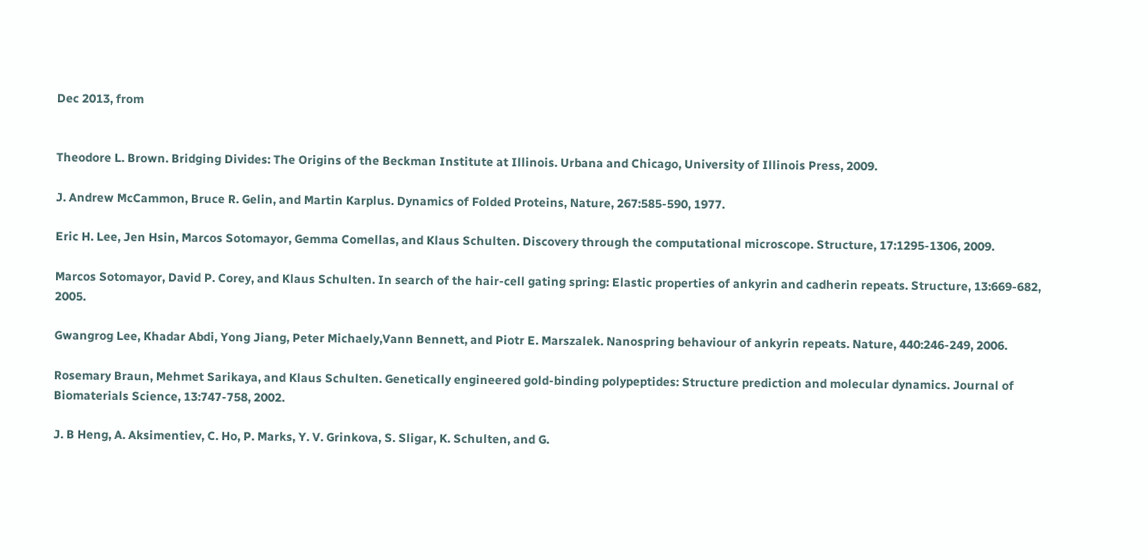Dec 2013, from


Theodore L. Brown. Bridging Divides: The Origins of the Beckman Institute at Illinois. Urbana and Chicago, University of Illinois Press, 2009.

J. Andrew McCammon, Bruce R. Gelin, and Martin Karplus. Dynamics of Folded Proteins, Nature, 267:585-590, 1977.

Eric H. Lee, Jen Hsin, Marcos Sotomayor, Gemma Comellas, and Klaus Schulten. Discovery through the computational microscope. Structure, 17:1295-1306, 2009.

Marcos Sotomayor, David P. Corey, and Klaus Schulten. In search of the hair-cell gating spring: Elastic properties of ankyrin and cadherin repeats. Structure, 13:669-682, 2005.

Gwangrog Lee, Khadar Abdi, Yong Jiang, Peter Michaely,Vann Bennett, and Piotr E. Marszalek. Nanospring behaviour of ankyrin repeats. Nature, 440:246-249, 2006.

Rosemary Braun, Mehmet Sarikaya, and Klaus Schulten. Genetically engineered gold-binding polypeptides: Structure prediction and molecular dynamics. Journal of Biomaterials Science, 13:747-758, 2002.

J. B Heng, A. Aksimentiev, C. Ho, P. Marks, Y. V. Grinkova, S. Sligar, K. Schulten, and G.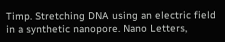Timp. Stretching DNA using an electric field in a synthetic nanopore. Nano Letters,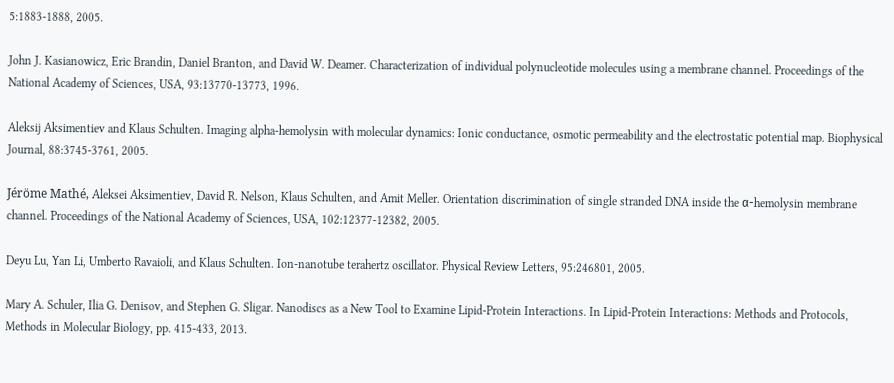5:1883-1888, 2005.

John J. Kasianowicz, Eric Brandin, Daniel Branton, and David W. Deamer. Characterization of individual polynucleotide molecules using a membrane channel. Proceedings of the National Academy of Sciences, USA, 93:13770-13773, 1996.

Aleksij Aksimentiev and Klaus Schulten. Imaging alpha-hemolysin with molecular dynamics: Ionic conductance, osmotic permeability and the electrostatic potential map. Biophysical Journal, 88:3745-3761, 2005.

Jéröme Mathé, Aleksei Aksimentiev, David R. Nelson, Klaus Schulten, and Amit Meller. Orientation discrimination of single stranded DNA inside the α-hemolysin membrane channel. Proceedings of the National Academy of Sciences, USA, 102:12377-12382, 2005.

Deyu Lu, Yan Li, Umberto Ravaioli, and Klaus Schulten. Ion-nanotube terahertz oscillator. Physical Review Letters, 95:246801, 2005.

Mary A. Schuler, Ilia G. Denisov, and Stephen G. Sligar. Nanodiscs as a New Tool to Examine Lipid-Protein Interactions. In Lipid-Protein Interactions: Methods and Protocols, Methods in Molecular Biology, pp. 415-433, 2013.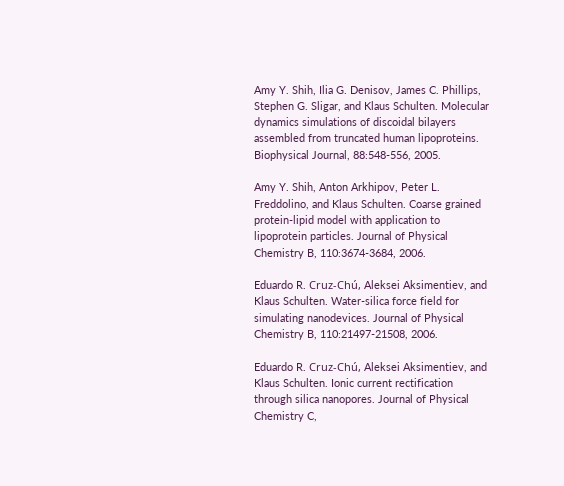Amy Y. Shih, Ilia G. Denisov, James C. Phillips, Stephen G. Sligar, and Klaus Schulten. Molecular dynamics simulations of discoidal bilayers assembled from truncated human lipoproteins. Biophysical Journal, 88:548-556, 2005.

Amy Y. Shih, Anton Arkhipov, Peter L. Freddolino, and Klaus Schulten. Coarse grained protein-lipid model with application to lipoprotein particles. Journal of Physical Chemistry B, 110:3674-3684, 2006.

Eduardo R. Cruz-Chú, Aleksei Aksimentiev, and Klaus Schulten. Water-silica force field for simulating nanodevices. Journal of Physical Chemistry B, 110:21497-21508, 2006.

Eduardo R. Cruz-Chú, Aleksei Aksimentiev, and Klaus Schulten. Ionic current rectification through silica nanopores. Journal of Physical Chemistry C,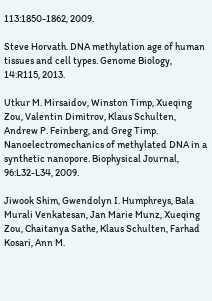113:1850-1862, 2009.

Steve Horvath. DNA methylation age of human tissues and cell types. Genome Biology, 14:R115, 2013.

Utkur M. Mirsaidov, Winston Timp, Xueqing Zou, Valentin Dimitrov, Klaus Schulten, Andrew P. Feinberg, and Greg Timp. Nanoelectromechanics of methylated DNA in a synthetic nanopore. Biophysical Journal, 96:L32-L34, 2009.

Jiwook Shim, Gwendolyn I. Humphreys, Bala Murali Venkatesan, Jan Marie Munz, Xueqing Zou, Chaitanya Sathe, Klaus Schulten, Farhad Kosari, Ann M.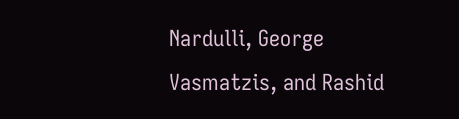Nardulli, George Vasmatzis, and Rashid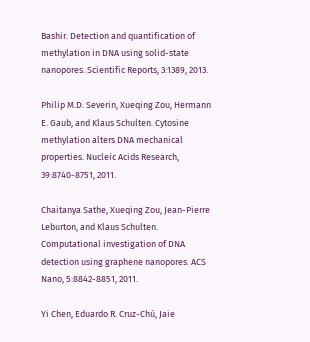Bashir. Detection and quantification of methylation in DNA using solid-state nanopores. Scientific Reports, 3:1389, 2013.

Philip M.D. Severin, Xueqing Zou, Hermann E. Gaub, and Klaus Schulten. Cytosine methylation alters DNA mechanical properties. Nucleic Acids Research, 39:8740-8751, 2011.

Chaitanya Sathe, Xueqing Zou, Jean-Pierre Leburton, and Klaus Schulten. Computational investigation of DNA detection using graphene nanopores. ACS Nano, 5:8842-8851, 2011.

Yi Chen, Eduardo R. Cruz-Chú, Jaie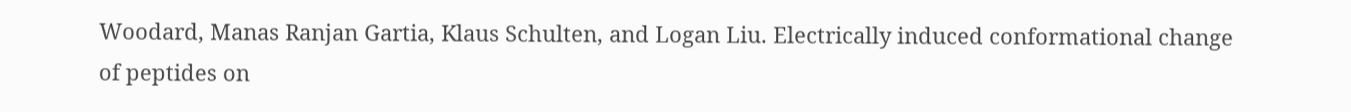Woodard, Manas Ranjan Gartia, Klaus Schulten, and Logan Liu. Electrically induced conformational change of peptides on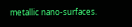metallic nano-surfaces.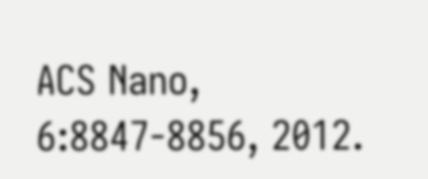ACS Nano, 6:8847-8856, 2012.